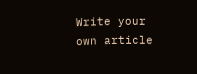Write your own article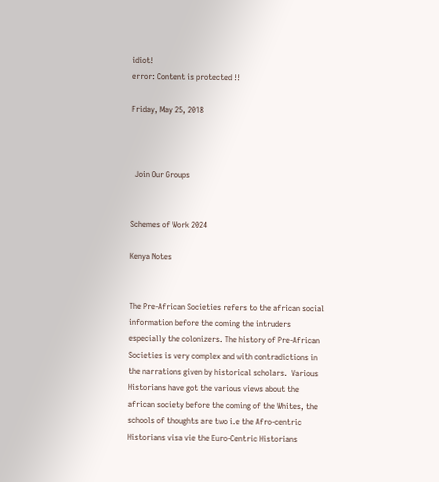idiot!
error: Content is protected !!

Friday, May 25, 2018



  Join Our Groups


Schemes of Work 2024

Kenya Notes


The Pre-African Societies refers to the african social information before the coming the intruders especially the colonizers. The history of Pre-African Societies is very complex and with contradictions in the narrations given by historical scholars.  Various Historians have got the various views about the african society before the coming of the Whites, the schools of thoughts are two i.e the Afro-centric Historians visa vie the Euro-Centric Historians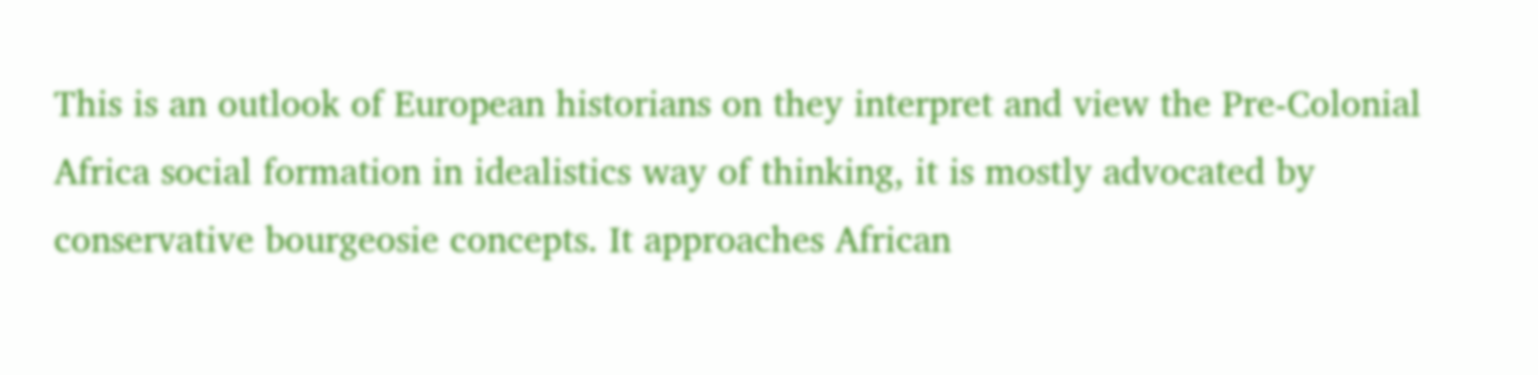This is an outlook of European historians on they interpret and view the Pre-Colonial Africa social formation in idealistics way of thinking, it is mostly advocated by conservative bourgeosie concepts. It approaches African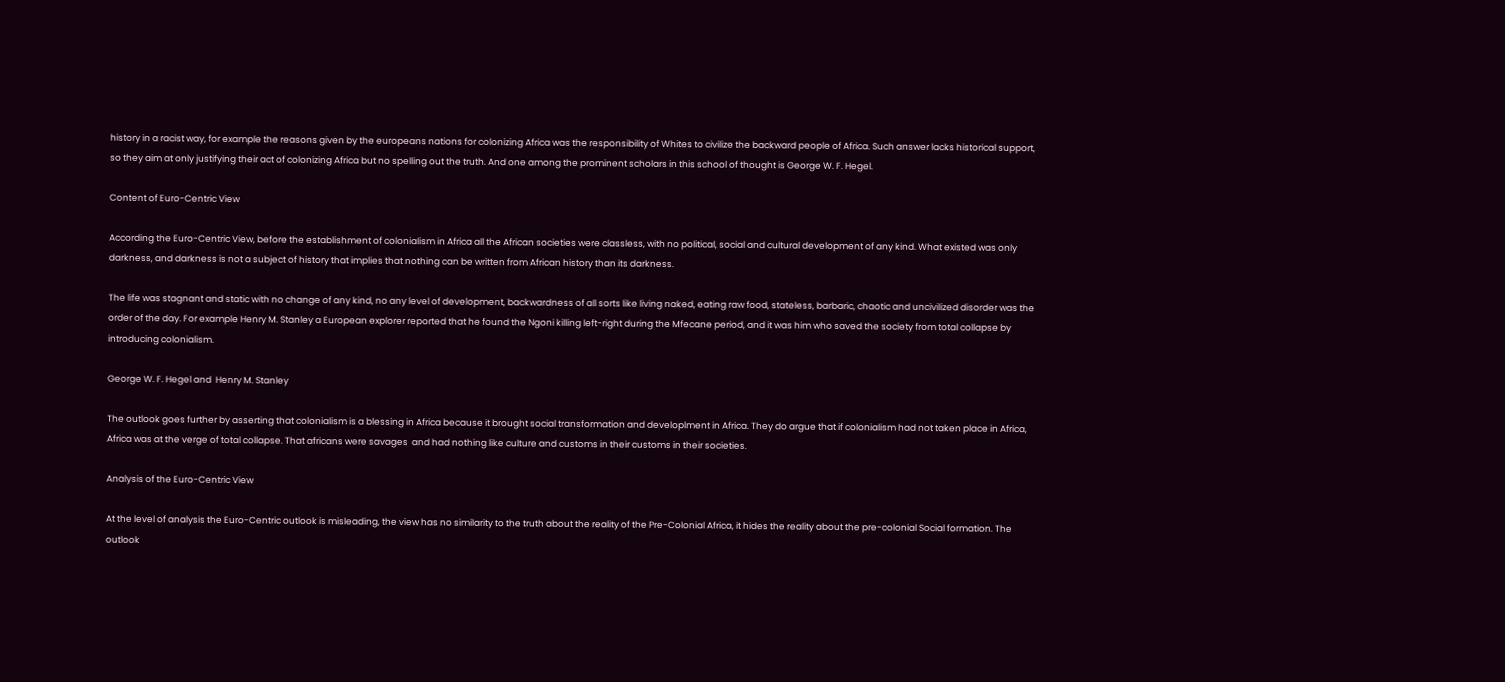history in a racist way, for example the reasons given by the europeans nations for colonizing Africa was the responsibility of Whites to civilize the backward people of Africa. Such answer lacks historical support, so they aim at only justifying their act of colonizing Africa but no spelling out the truth. And one among the prominent scholars in this school of thought is George W. F. Hegel.

Content of Euro-Centric View

According the Euro-Centric View, before the establishment of colonialism in Africa all the African societies were classless, with no political, social and cultural development of any kind. What existed was only darkness, and darkness is not a subject of history that implies that nothing can be written from African history than its darkness.

The life was stagnant and static with no change of any kind, no any level of development, backwardness of all sorts like living naked, eating raw food, stateless, barbaric, chaotic and uncivilized disorder was the order of the day. For example Henry M. Stanley a European explorer reported that he found the Ngoni killing left-right during the Mfecane period, and it was him who saved the society from total collapse by introducing colonialism.

George W. F. Hegel and  Henry M. Stanley

The outlook goes further by asserting that colonialism is a blessing in Africa because it brought social transformation and developlment in Africa. They do argue that if colonialism had not taken place in Africa, Africa was at the verge of total collapse. That africans were savages  and had nothing like culture and customs in their customs in their societies.

Analysis of the Euro-Centric View

At the level of analysis the Euro-Centric outlook is misleading, the view has no similarity to the truth about the reality of the Pre-Colonial Africa, it hides the reality about the pre-colonial Social formation. The outlook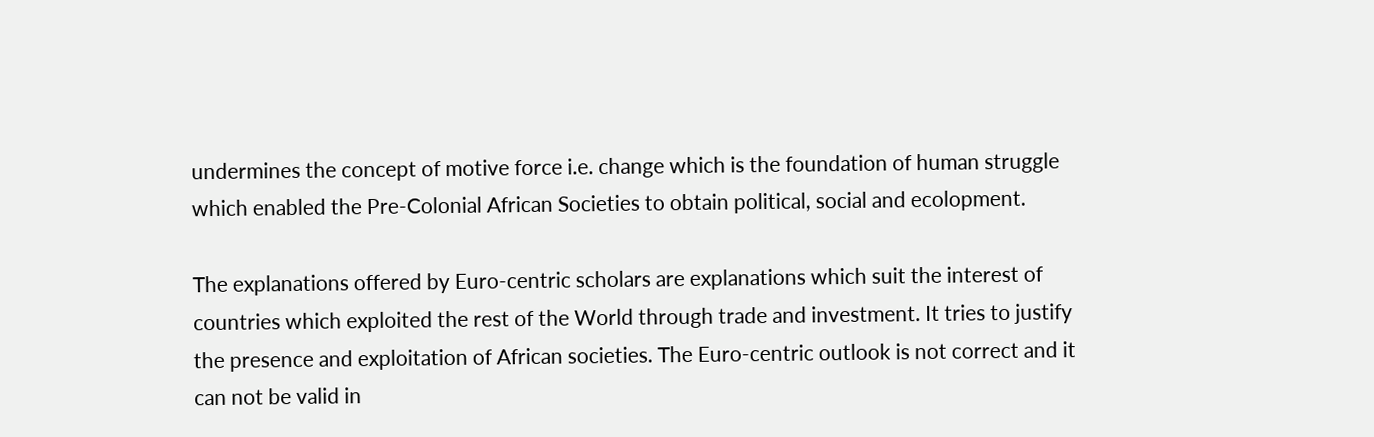undermines the concept of motive force i.e. change which is the foundation of human struggle which enabled the Pre-Colonial African Societies to obtain political, social and ecolopment.

The explanations offered by Euro-centric scholars are explanations which suit the interest of countries which exploited the rest of the World through trade and investment. It tries to justify the presence and exploitation of African societies. The Euro-centric outlook is not correct and it can not be valid in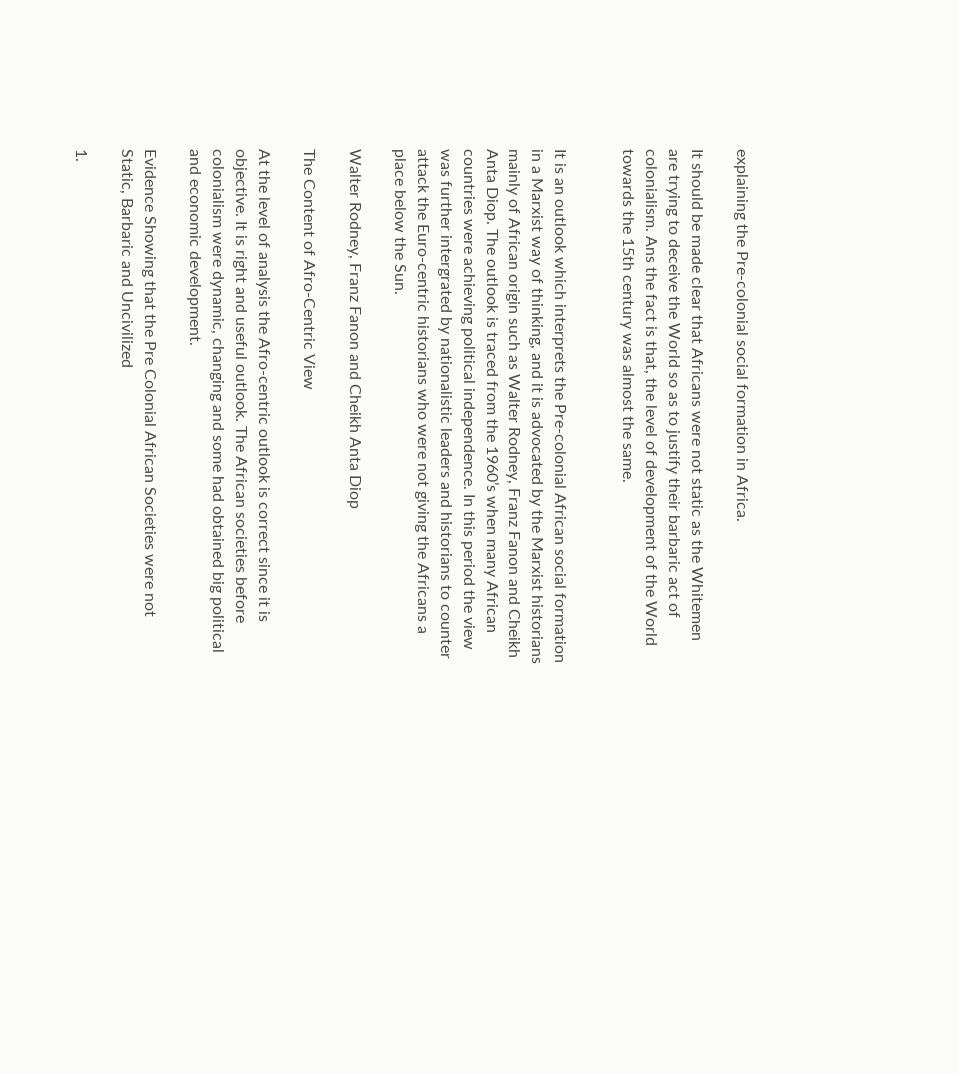explaining the Pre-colonial social formation in Africa.

It should be made clear that Africans were not static as the Whitemen are trying to deceive the World so as to justify their barbaric act of colonialism. Ans the fact is that, the level of development of the World towards the 15th century was almost the same.


It is an outlook which interprets the Pre-colonial African social formation in a Marxist way of thinking, and it is advocated by the Marxist historians mainly of African origin such as Walter Rodney, Franz Fanon and Cheikh Anta Diop. The outlook is traced from the 1960’s when many African countries were achieving political independence. In this period the view was further intergrated by nationalistic leaders and historians to counter attack the Euro-centric historians who were not giving the Africans a place below the Sun.

Walter Rodney, Franz Fanon and Cheikh Anta Diop

The Content of Afro-Centric View

At the level of analysis the Afro-centric outlook is correct since it is objective. It is right and useful outlook. The African societies before colonialism were dynamic, changing and some had obtained big political and economic development.

Evidence Showing that the Pre Colonial African Societies were not Static, Barbaric and Uncivilized

1.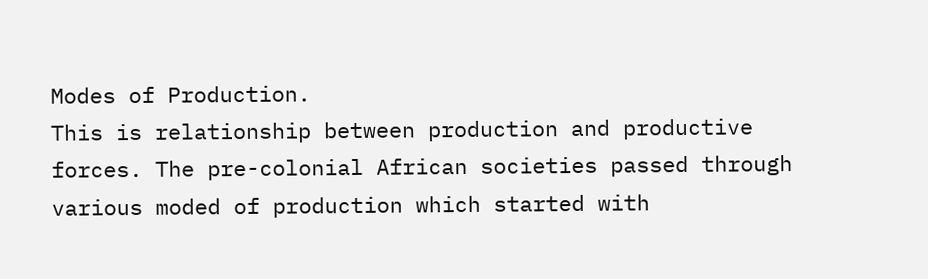Modes of Production.
This is relationship between production and productive forces. The pre-colonial African societies passed through various moded of production which started with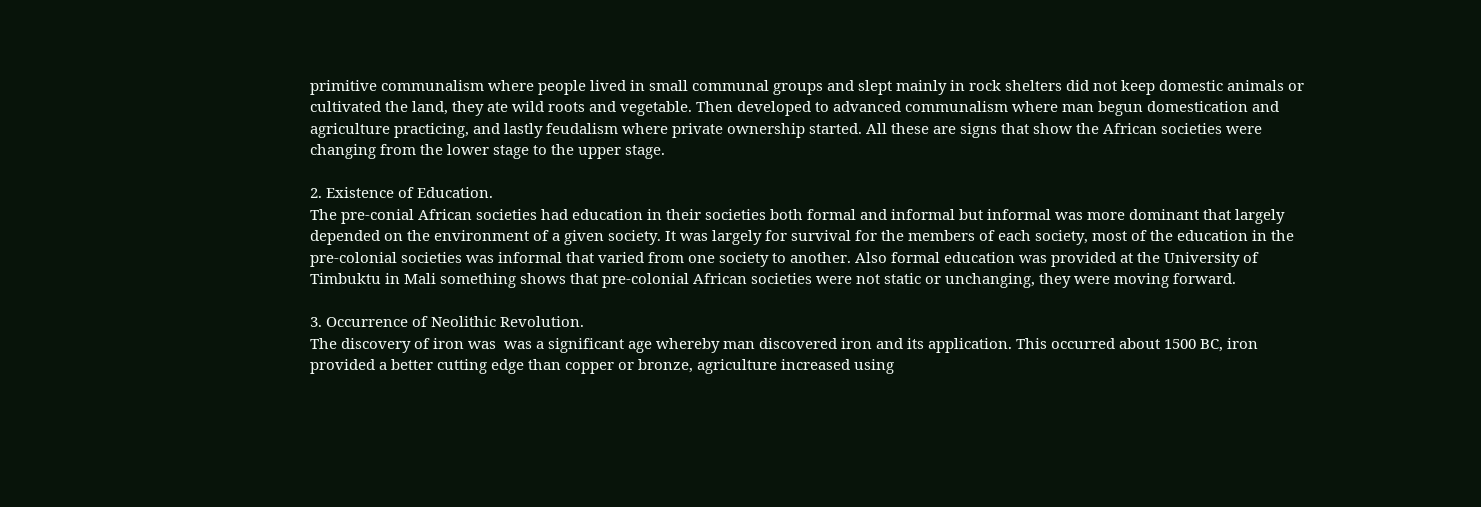primitive communalism where people lived in small communal groups and slept mainly in rock shelters did not keep domestic animals or cultivated the land, they ate wild roots and vegetable. Then developed to advanced communalism where man begun domestication and agriculture practicing, and lastly feudalism where private ownership started. All these are signs that show the African societies were changing from the lower stage to the upper stage.

2. Existence of Education.
The pre-conial African societies had education in their societies both formal and informal but informal was more dominant that largely depended on the environment of a given society. It was largely for survival for the members of each society, most of the education in the pre-colonial societies was informal that varied from one society to another. Also formal education was provided at the University of Timbuktu in Mali something shows that pre-colonial African societies were not static or unchanging, they were moving forward.

3. Occurrence of Neolithic Revolution.
The discovery of iron was  was a significant age whereby man discovered iron and its application. This occurred about 1500 BC, iron provided a better cutting edge than copper or bronze, agriculture increased using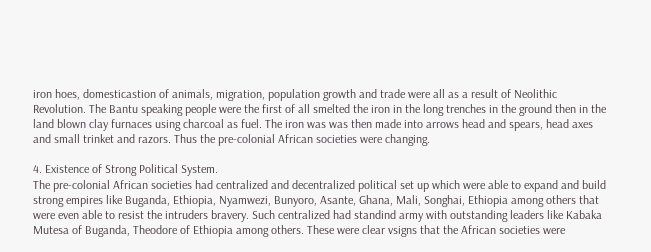iron hoes, domesticastion of animals, migration, population growth and trade were all as a result of Neolithic Revolution. The Bantu speaking people were the first of all smelted the iron in the long trenches in the ground then in the land blown clay furnaces using charcoal as fuel. The iron was was then made into arrows head and spears, head axes and small trinket and razors. Thus the pre-colonial African societies were changing.

4. Existence of Strong Political System.
The pre-colonial African societies had centralized and decentralized political set up which were able to expand and build strong empires like Buganda, Ethiopia, Nyamwezi, Bunyoro, Asante, Ghana, Mali, Songhai, Ethiopia among others that were even able to resist the intruders bravery. Such centralized had standind army with outstanding leaders like Kabaka Mutesa of Buganda, Theodore of Ethiopia among others. These were clear vsigns that the African societies were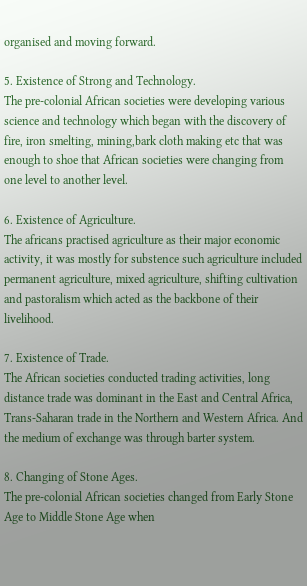organised and moving forward.

5. Existence of Strong and Technology.
The pre-colonial African societies were developing various science and technology which began with the discovery of fire, iron smelting, mining,bark cloth making etc that was enough to shoe that African societies were changing from one level to another level.

6. Existence of Agriculture.
The africans practised agriculture as their major economic activity, it was mostly for substence such agriculture included permanent agriculture, mixed agriculture, shifting cultivation and pastoralism which acted as the backbone of their livelihood.

7. Existence of Trade.
The African societies conducted trading activities, long distance trade was dominant in the East and Central Africa, Trans-Saharan trade in the Northern and Western Africa. And the medium of exchange was through barter system.

8. Changing of Stone Ages.
The pre-colonial African societies changed from Early Stone Age to Middle Stone Age when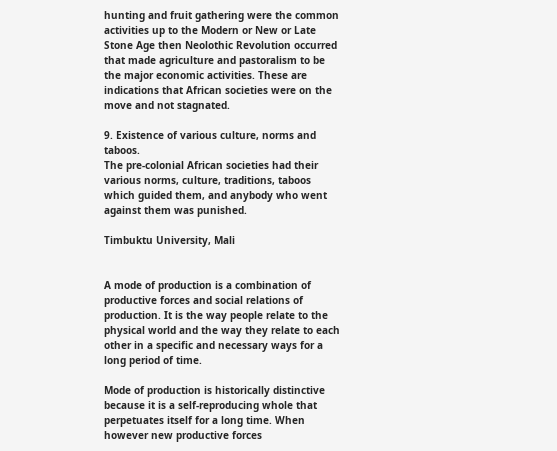hunting and fruit gathering were the common activities up to the Modern or New or Late Stone Age then Neolothic Revolution occurred that made agriculture and pastoralism to be the major economic activities. These are indications that African societies were on the move and not stagnated.

9. Existence of various culture, norms and taboos.
The pre-colonial African societies had their various norms, culture, traditions, taboos which guided them, and anybody who went against them was punished.

Timbuktu University, Mali


A mode of production is a combination of productive forces and social relations of production. It is the way people relate to the physical world and the way they relate to each other in a specific and necessary ways for a long period of time.

Mode of production is historically distinctive because it is a self-reproducing whole that perpetuates itself for a long time. When however new productive forces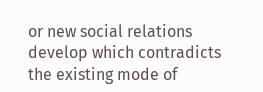or new social relations develop which contradicts the existing mode of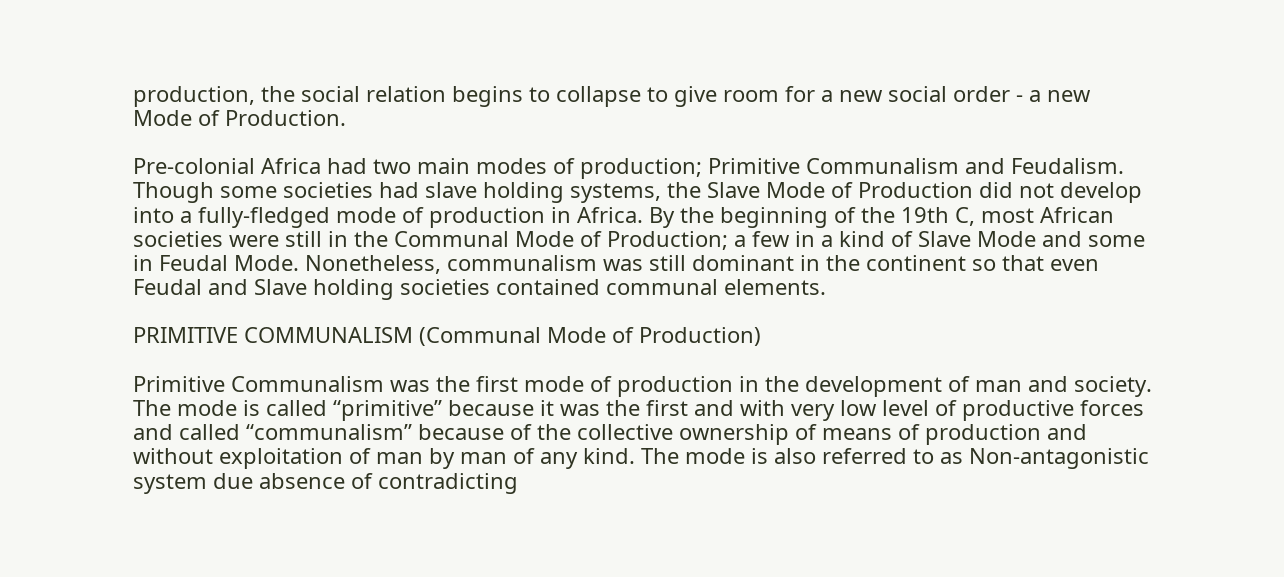production, the social relation begins to collapse to give room for a new social order - a new Mode of Production.

Pre-colonial Africa had two main modes of production; Primitive Communalism and Feudalism. Though some societies had slave holding systems, the Slave Mode of Production did not develop into a fully-fledged mode of production in Africa. By the beginning of the 19th C, most African societies were still in the Communal Mode of Production; a few in a kind of Slave Mode and some in Feudal Mode. Nonetheless, communalism was still dominant in the continent so that even Feudal and Slave holding societies contained communal elements.

PRIMITIVE COMMUNALISM (Communal Mode of Production)

Primitive Communalism was the first mode of production in the development of man and society. The mode is called “primitive” because it was the first and with very low level of productive forces and called “communalism” because of the collective ownership of means of production and without exploitation of man by man of any kind. The mode is also referred to as Non-antagonistic system due absence of contradicting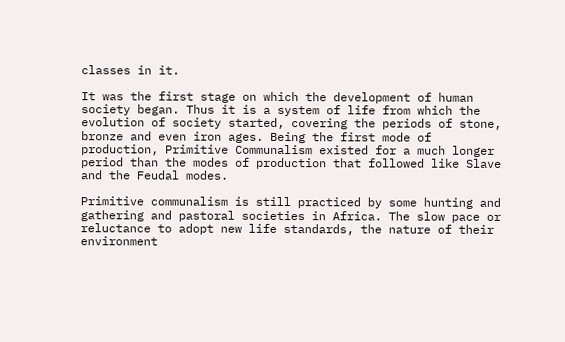classes in it.

It was the first stage on which the development of human society began. Thus it is a system of life from which the evolution of society started, covering the periods of stone, bronze and even iron ages. Being the first mode of production, Primitive Communalism existed for a much longer period than the modes of production that followed like Slave and the Feudal modes.

Primitive communalism is still practiced by some hunting and gathering and pastoral societies in Africa. The slow pace or reluctance to adopt new life standards, the nature of their environment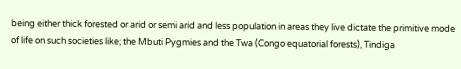being either thick forested or arid or semi arid and less population in areas they live dictate the primitive mode of life on such societies like; the Mbuti Pygmies and the Twa (Congo equatorial forests), Tindiga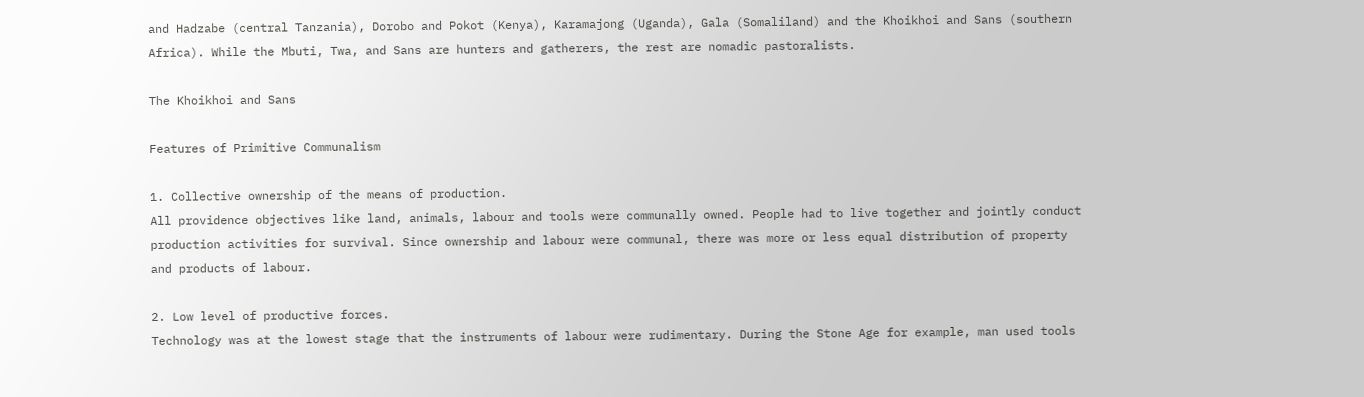and Hadzabe (central Tanzania), Dorobo and Pokot (Kenya), Karamajong (Uganda), Gala (Somaliland) and the Khoikhoi and Sans (southern Africa). While the Mbuti, Twa, and Sans are hunters and gatherers, the rest are nomadic pastoralists.

The Khoikhoi and Sans

Features of Primitive Communalism

1. Collective ownership of the means of production.
All providence objectives like land, animals, labour and tools were communally owned. People had to live together and jointly conduct production activities for survival. Since ownership and labour were communal, there was more or less equal distribution of property and products of labour.

2. Low level of productive forces.
Technology was at the lowest stage that the instruments of labour were rudimentary. During the Stone Age for example, man used tools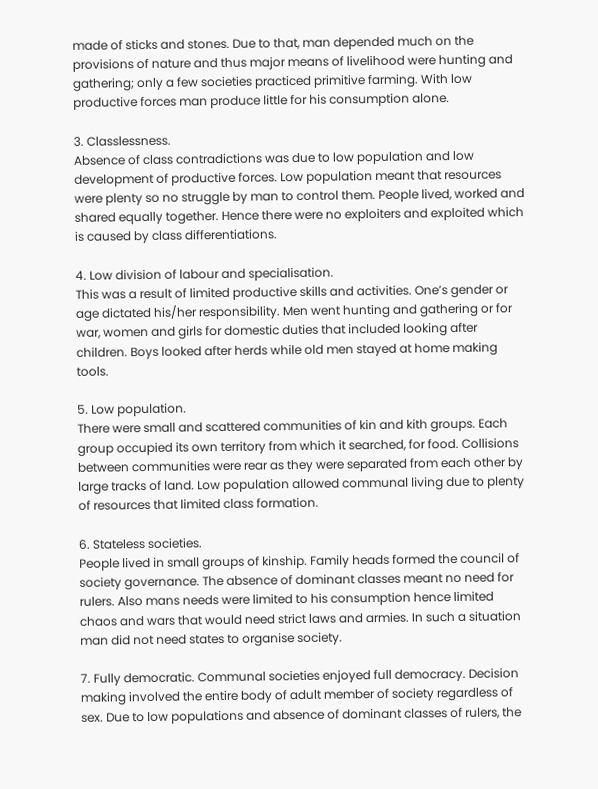made of sticks and stones. Due to that, man depended much on the provisions of nature and thus major means of livelihood were hunting and gathering; only a few societies practiced primitive farming. With low productive forces man produce little for his consumption alone.

3. Classlessness.
Absence of class contradictions was due to low population and low development of productive forces. Low population meant that resources were plenty so no struggle by man to control them. People lived, worked and shared equally together. Hence there were no exploiters and exploited which is caused by class differentiations.

4. Low division of labour and specialisation.
This was a result of limited productive skills and activities. One’s gender or age dictated his/her responsibility. Men went hunting and gathering or for war, women and girls for domestic duties that included looking after children. Boys looked after herds while old men stayed at home making tools.

5. Low population.
There were small and scattered communities of kin and kith groups. Each group occupied its own territory from which it searched, for food. Collisions between communities were rear as they were separated from each other by large tracks of land. Low population allowed communal living due to plenty of resources that limited class formation.

6. Stateless societies.
People lived in small groups of kinship. Family heads formed the council of society governance. The absence of dominant classes meant no need for rulers. Also mans needs were limited to his consumption hence limited chaos and wars that would need strict laws and armies. In such a situation man did not need states to organise society.

7. Fully democratic. Communal societies enjoyed full democracy. Decision making involved the entire body of adult member of society regardless of sex. Due to low populations and absence of dominant classes of rulers, the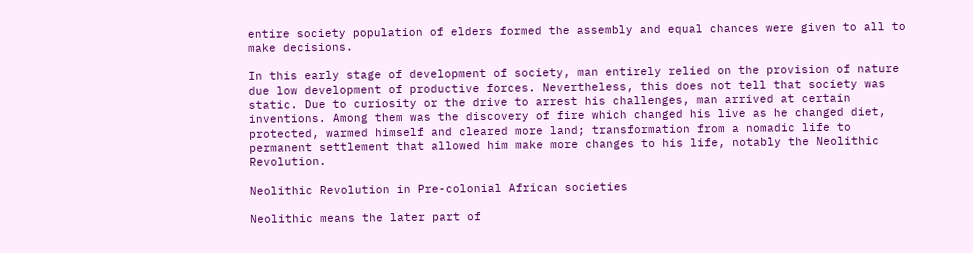entire society population of elders formed the assembly and equal chances were given to all to make decisions.

In this early stage of development of society, man entirely relied on the provision of nature due low development of productive forces. Nevertheless, this does not tell that society was static. Due to curiosity or the drive to arrest his challenges, man arrived at certain inventions. Among them was the discovery of fire which changed his live as he changed diet, protected, warmed himself and cleared more land; transformation from a nomadic life to permanent settlement that allowed him make more changes to his life, notably the Neolithic Revolution.

Neolithic Revolution in Pre-colonial African societies

Neolithic means the later part of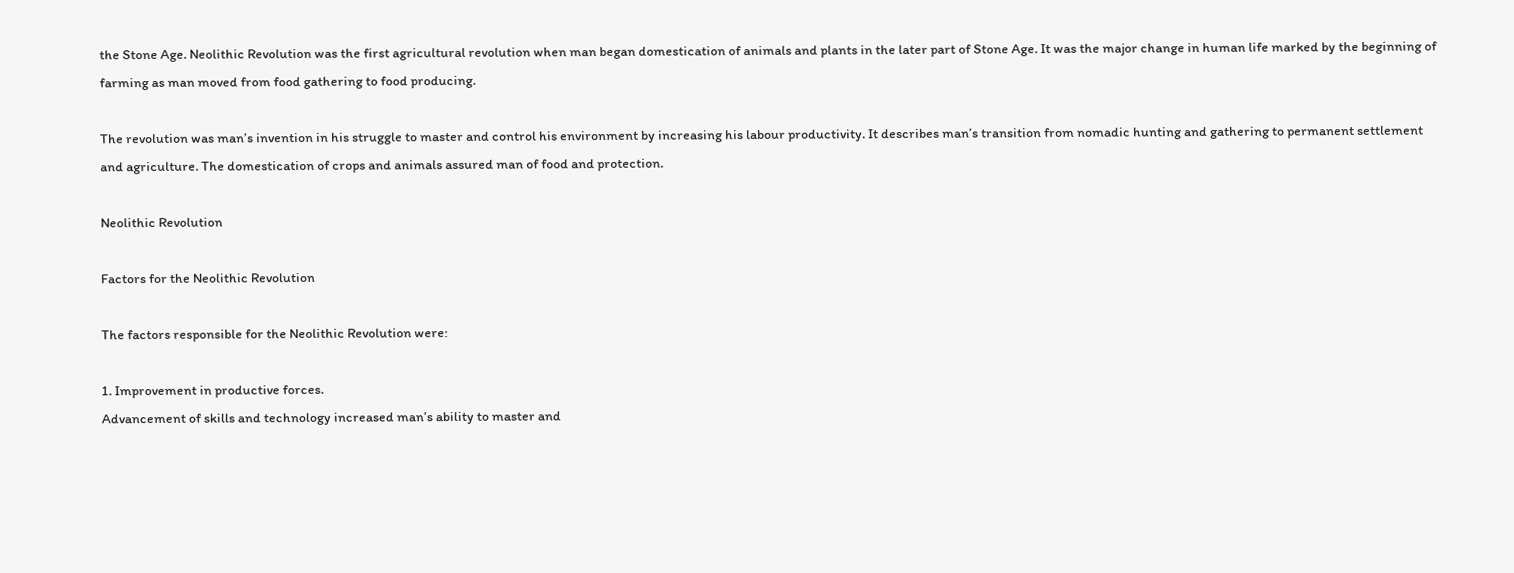the Stone Age. Neolithic Revolution was the first agricultural revolution when man began domestication of animals and plants in the later part of Stone Age. It was the major change in human life marked by the beginning of farming as man moved from food gathering to food producing.

The revolution was man’s invention in his struggle to master and control his environment by increasing his labour productivity. It describes man’s transition from nomadic hunting and gathering to permanent settlement and agriculture. The domestication of crops and animals assured man of food and protection.

Neolithic Revolution

Factors for the Neolithic Revolution

The factors responsible for the Neolithic Revolution were:

1. Improvement in productive forces.
Advancement of skills and technology increased man’s ability to master and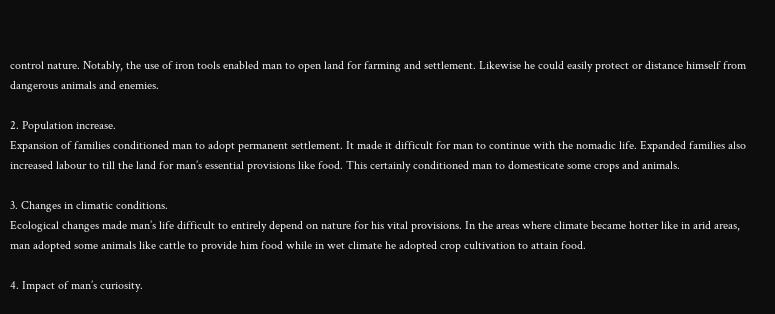control nature. Notably, the use of iron tools enabled man to open land for farming and settlement. Likewise he could easily protect or distance himself from dangerous animals and enemies.

2. Population increase.
Expansion of families conditioned man to adopt permanent settlement. It made it difficult for man to continue with the nomadic life. Expanded families also increased labour to till the land for man’s essential provisions like food. This certainly conditioned man to domesticate some crops and animals.

3. Changes in climatic conditions.
Ecological changes made man’s life difficult to entirely depend on nature for his vital provisions. In the areas where climate became hotter like in arid areas, man adopted some animals like cattle to provide him food while in wet climate he adopted crop cultivation to attain food.

4. Impact of man’s curiosity.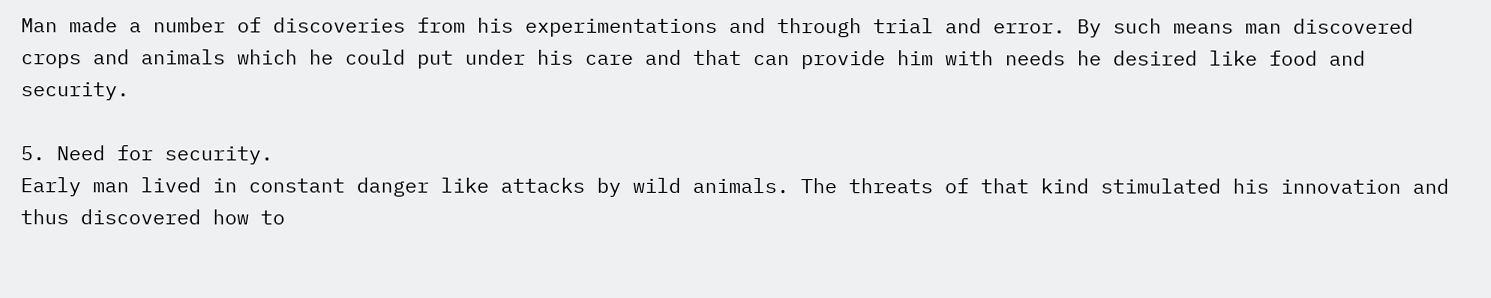Man made a number of discoveries from his experimentations and through trial and error. By such means man discovered crops and animals which he could put under his care and that can provide him with needs he desired like food and security.

5. Need for security.
Early man lived in constant danger like attacks by wild animals. The threats of that kind stimulated his innovation and thus discovered how to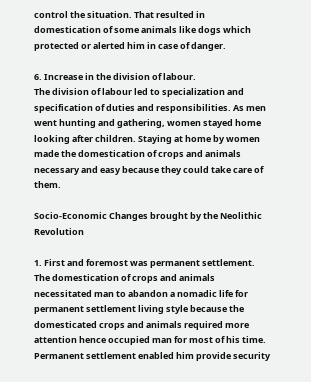control the situation. That resulted in domestication of some animals like dogs which protected or alerted him in case of danger.

6. Increase in the division of labour.
The division of labour led to specialization and specification of duties and responsibilities. As men went hunting and gathering, women stayed home looking after children. Staying at home by women made the domestication of crops and animals necessary and easy because they could take care of them.

Socio-Economic Changes brought by the Neolithic Revolution

1. First and foremost was permanent settlement.
The domestication of crops and animals necessitated man to abandon a nomadic life for permanent settlement living style because the domesticated crops and animals required more attention hence occupied man for most of his time. Permanent settlement enabled him provide security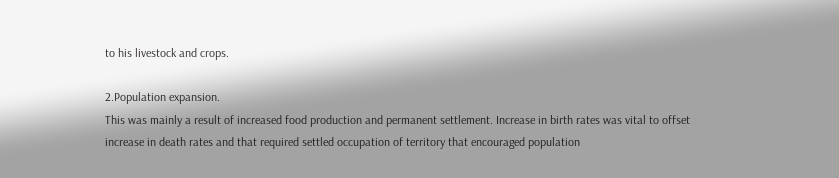to his livestock and crops.

2.Population expansion.
This was mainly a result of increased food production and permanent settlement. Increase in birth rates was vital to offset increase in death rates and that required settled occupation of territory that encouraged population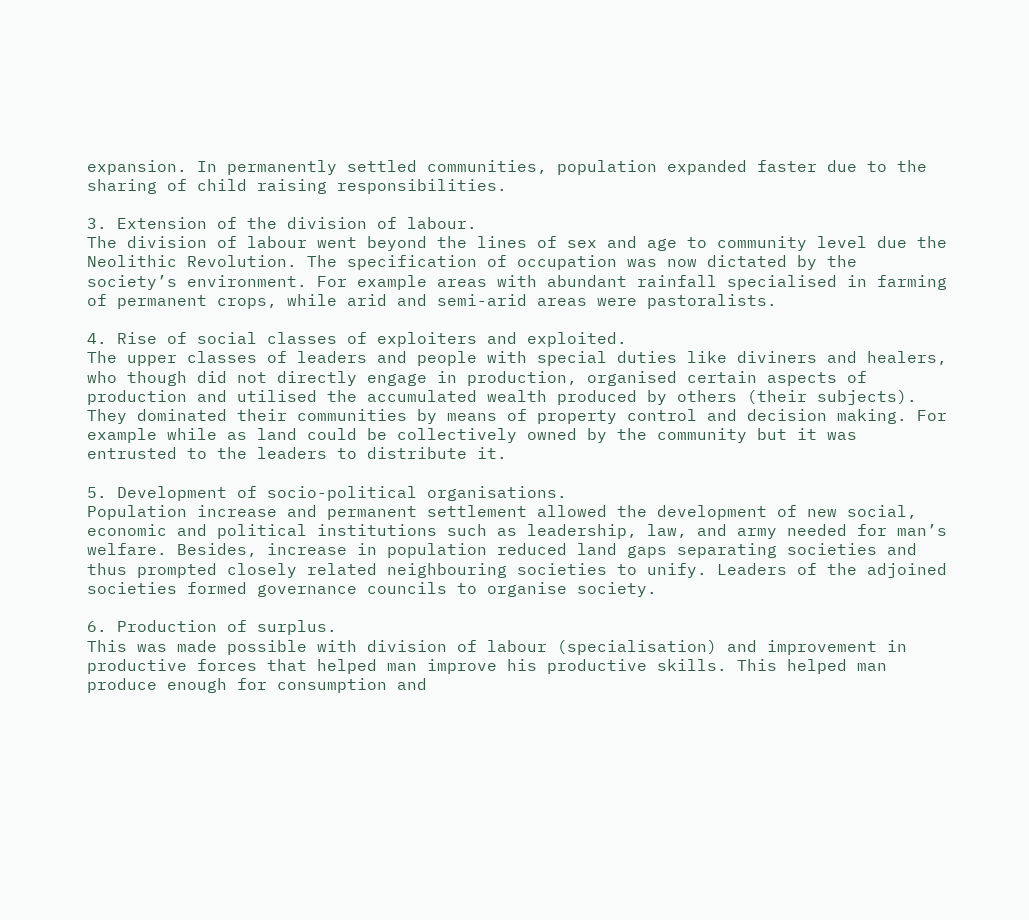expansion. In permanently settled communities, population expanded faster due to the sharing of child raising responsibilities.

3. Extension of the division of labour.
The division of labour went beyond the lines of sex and age to community level due the Neolithic Revolution. The specification of occupation was now dictated by the society’s environment. For example areas with abundant rainfall specialised in farming of permanent crops, while arid and semi-arid areas were pastoralists.

4. Rise of social classes of exploiters and exploited.
The upper classes of leaders and people with special duties like diviners and healers, who though did not directly engage in production, organised certain aspects of production and utilised the accumulated wealth produced by others (their subjects). They dominated their communities by means of property control and decision making. For example while as land could be collectively owned by the community but it was entrusted to the leaders to distribute it.

5. Development of socio-political organisations.
Population increase and permanent settlement allowed the development of new social, economic and political institutions such as leadership, law, and army needed for man’s welfare. Besides, increase in population reduced land gaps separating societies and thus prompted closely related neighbouring societies to unify. Leaders of the adjoined societies formed governance councils to organise society.

6. Production of surplus.
This was made possible with division of labour (specialisation) and improvement in productive forces that helped man improve his productive skills. This helped man produce enough for consumption and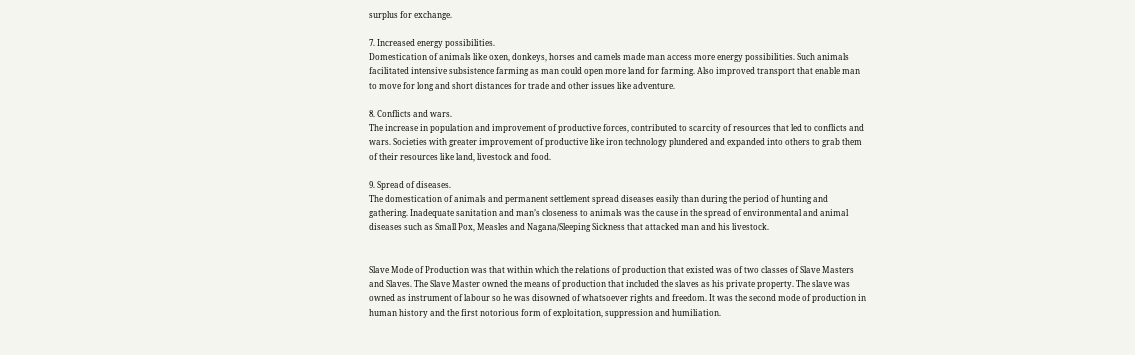surplus for exchange.

7. Increased energy possibilities.
Domestication of animals like oxen, donkeys, horses and camels made man access more energy possibilities. Such animals facilitated intensive subsistence farming as man could open more land for farming. Also improved transport that enable man to move for long and short distances for trade and other issues like adventure.

8. Conflicts and wars.
The increase in population and improvement of productive forces, contributed to scarcity of resources that led to conflicts and wars. Societies with greater improvement of productive like iron technology plundered and expanded into others to grab them of their resources like land, livestock and food.

9. Spread of diseases.
The domestication of animals and permanent settlement spread diseases easily than during the period of hunting and gathering. Inadequate sanitation and man’s closeness to animals was the cause in the spread of environmental and animal diseases such as Small Pox, Measles and Nagana/Sleeping Sickness that attacked man and his livestock.


Slave Mode of Production was that within which the relations of production that existed was of two classes of Slave Masters and Slaves. The Slave Master owned the means of production that included the slaves as his private property. The slave was owned as instrument of labour so he was disowned of whatsoever rights and freedom. It was the second mode of production in human history and the first notorious form of exploitation, suppression and humiliation.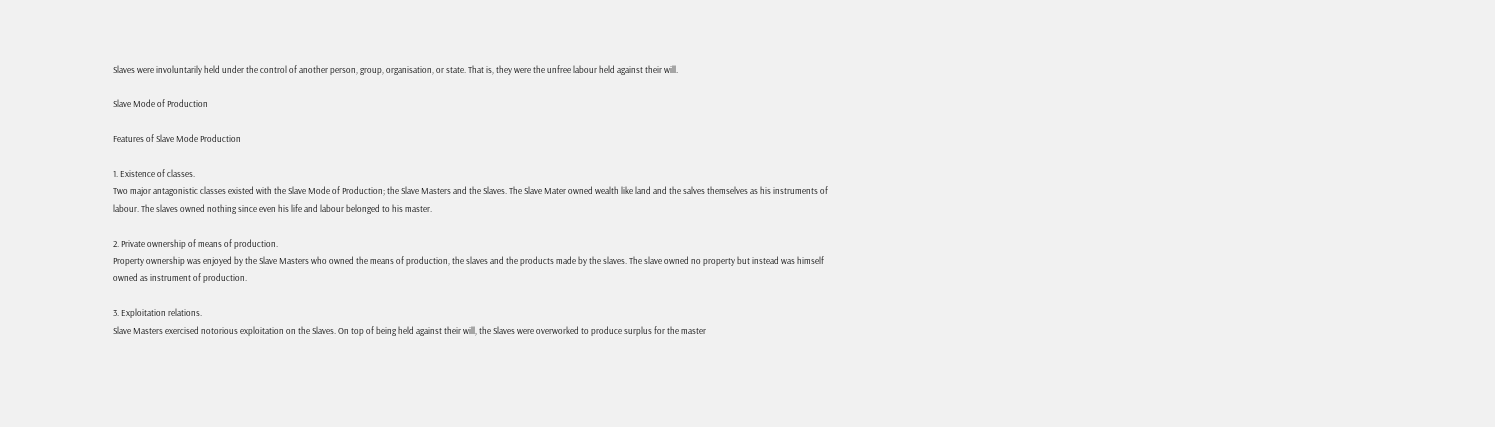Slaves were involuntarily held under the control of another person, group, organisation, or state. That is, they were the unfree labour held against their will.

Slave Mode of Production

Features of Slave Mode Production

1. Existence of classes.
Two major antagonistic classes existed with the Slave Mode of Production; the Slave Masters and the Slaves. The Slave Mater owned wealth like land and the salves themselves as his instruments of labour. The slaves owned nothing since even his life and labour belonged to his master.

2. Private ownership of means of production.
Property ownership was enjoyed by the Slave Masters who owned the means of production, the slaves and the products made by the slaves. The slave owned no property but instead was himself owned as instrument of production.

3. Exploitation relations.
Slave Masters exercised notorious exploitation on the Slaves. On top of being held against their will, the Slaves were overworked to produce surplus for the master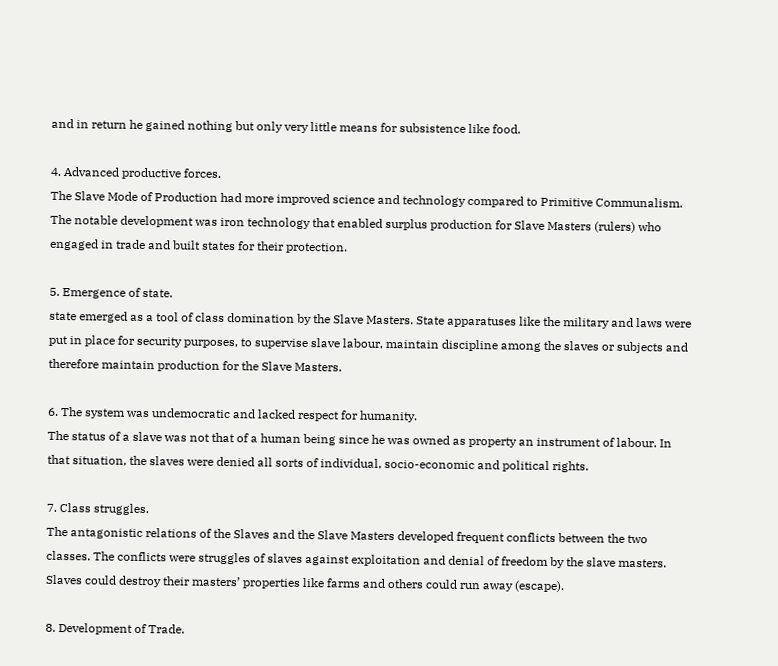and in return he gained nothing but only very little means for subsistence like food.

4. Advanced productive forces.
The Slave Mode of Production had more improved science and technology compared to Primitive Communalism. The notable development was iron technology that enabled surplus production for Slave Masters (rulers) who engaged in trade and built states for their protection.

5. Emergence of state.
state emerged as a tool of class domination by the Slave Masters. State apparatuses like the military and laws were put in place for security purposes, to supervise slave labour, maintain discipline among the slaves or subjects and therefore maintain production for the Slave Masters.

6. The system was undemocratic and lacked respect for humanity.
The status of a slave was not that of a human being since he was owned as property an instrument of labour. In that situation, the slaves were denied all sorts of individual, socio-economic and political rights.

7. Class struggles.
The antagonistic relations of the Slaves and the Slave Masters developed frequent conflicts between the two classes. The conflicts were struggles of slaves against exploitation and denial of freedom by the slave masters. Slaves could destroy their masters’ properties like farms and others could run away (escape).

8. Development of Trade.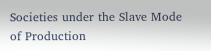Societies under the Slave Mode of Production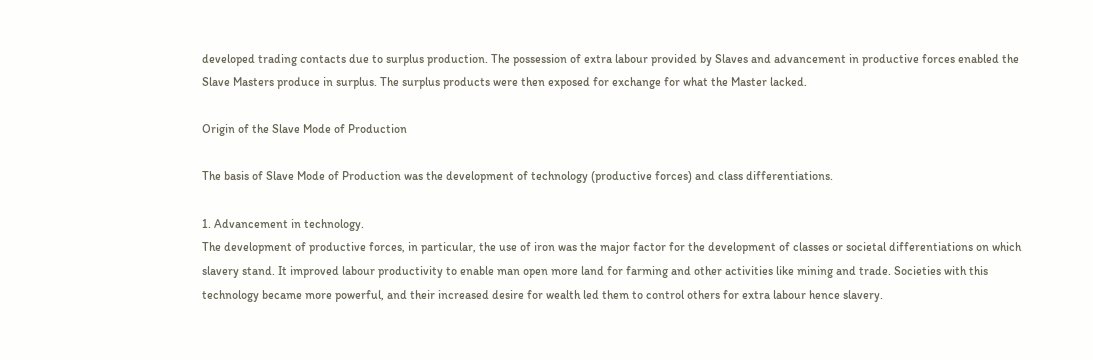developed trading contacts due to surplus production. The possession of extra labour provided by Slaves and advancement in productive forces enabled the Slave Masters produce in surplus. The surplus products were then exposed for exchange for what the Master lacked.

Origin of the Slave Mode of Production

The basis of Slave Mode of Production was the development of technology (productive forces) and class differentiations.

1. Advancement in technology.
The development of productive forces, in particular, the use of iron was the major factor for the development of classes or societal differentiations on which slavery stand. It improved labour productivity to enable man open more land for farming and other activities like mining and trade. Societies with this technology became more powerful, and their increased desire for wealth led them to control others for extra labour hence slavery.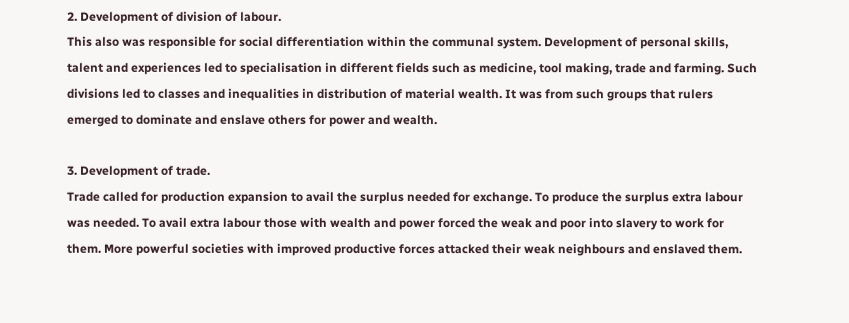2. Development of division of labour.
This also was responsible for social differentiation within the communal system. Development of personal skills, talent and experiences led to specialisation in different fields such as medicine, tool making, trade and farming. Such divisions led to classes and inequalities in distribution of material wealth. It was from such groups that rulers emerged to dominate and enslave others for power and wealth.

3. Development of trade.
Trade called for production expansion to avail the surplus needed for exchange. To produce the surplus extra labour was needed. To avail extra labour those with wealth and power forced the weak and poor into slavery to work for them. More powerful societies with improved productive forces attacked their weak neighbours and enslaved them.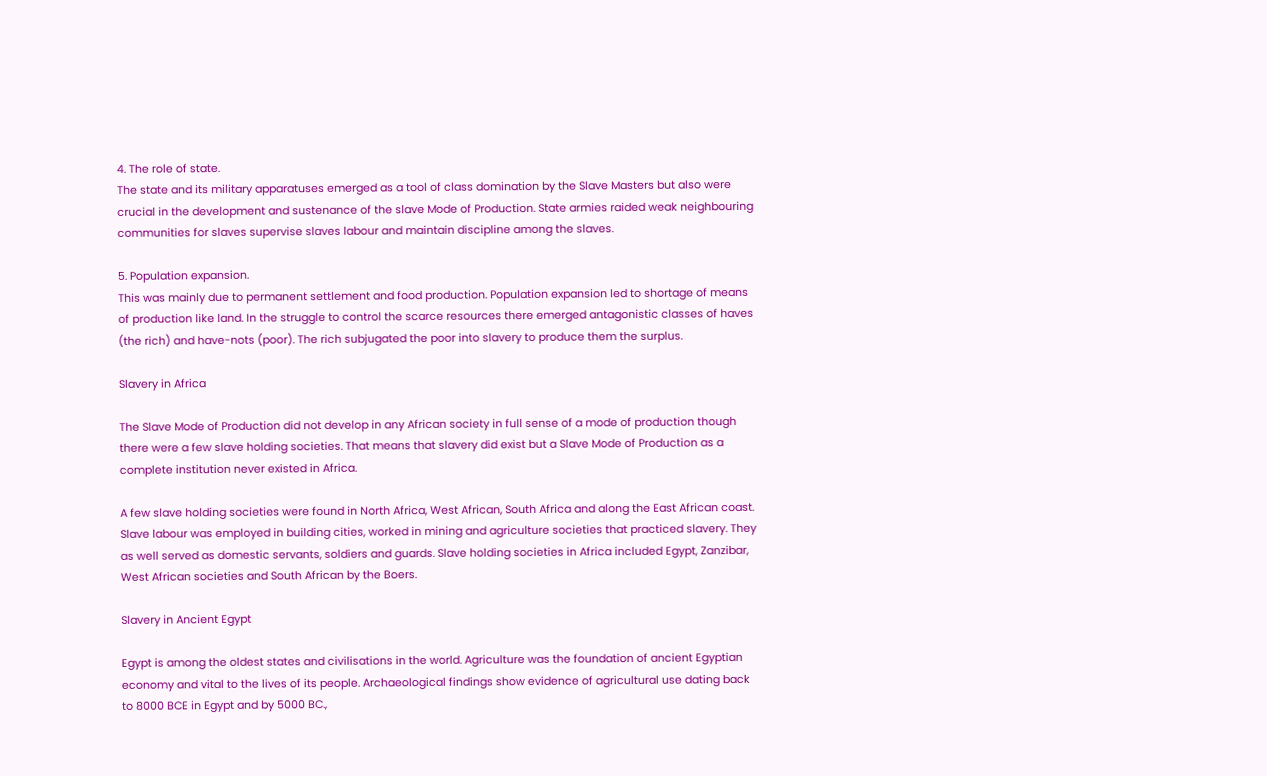4. The role of state.
The state and its military apparatuses emerged as a tool of class domination by the Slave Masters but also were crucial in the development and sustenance of the slave Mode of Production. State armies raided weak neighbouring communities for slaves supervise slaves labour and maintain discipline among the slaves.

5. Population expansion.
This was mainly due to permanent settlement and food production. Population expansion led to shortage of means of production like land. In the struggle to control the scarce resources there emerged antagonistic classes of haves (the rich) and have-nots (poor). The rich subjugated the poor into slavery to produce them the surplus.

Slavery in Africa

The Slave Mode of Production did not develop in any African society in full sense of a mode of production though there were a few slave holding societies. That means that slavery did exist but a Slave Mode of Production as a complete institution never existed in Africa.

A few slave holding societies were found in North Africa, West African, South Africa and along the East African coast. Slave labour was employed in building cities, worked in mining and agriculture societies that practiced slavery. They as well served as domestic servants, soldiers and guards. Slave holding societies in Africa included Egypt, Zanzibar, West African societies and South African by the Boers.

Slavery in Ancient Egypt

Egypt is among the oldest states and civilisations in the world. Agriculture was the foundation of ancient Egyptian economy and vital to the lives of its people. Archaeological findings show evidence of agricultural use dating back to 8000 BCE in Egypt and by 5000 BC.,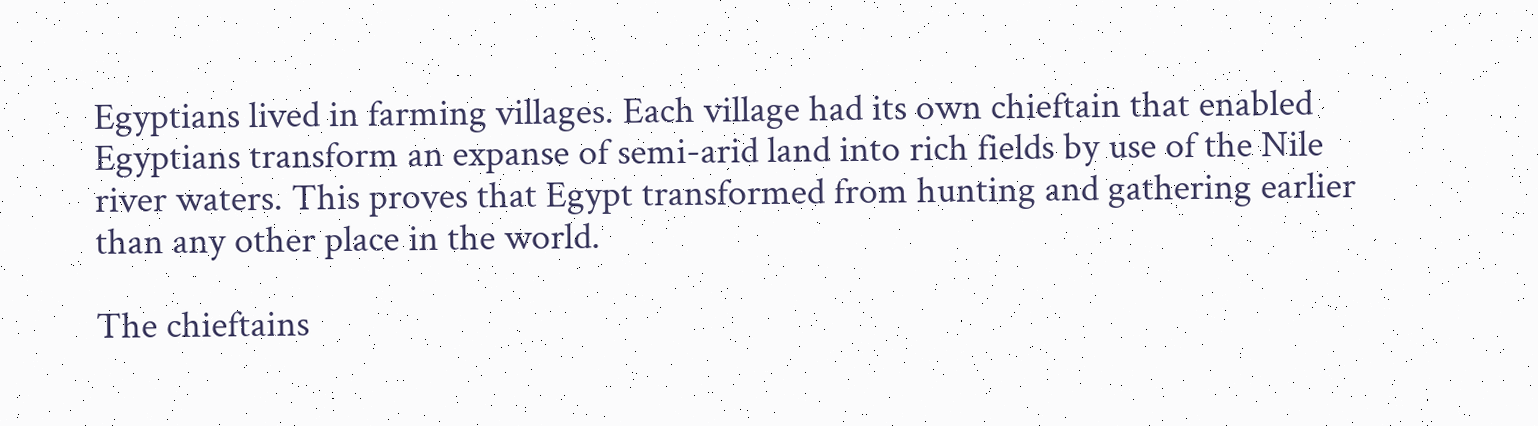Egyptians lived in farming villages. Each village had its own chieftain that enabled Egyptians transform an expanse of semi-arid land into rich fields by use of the Nile river waters. This proves that Egypt transformed from hunting and gathering earlier than any other place in the world.

The chieftains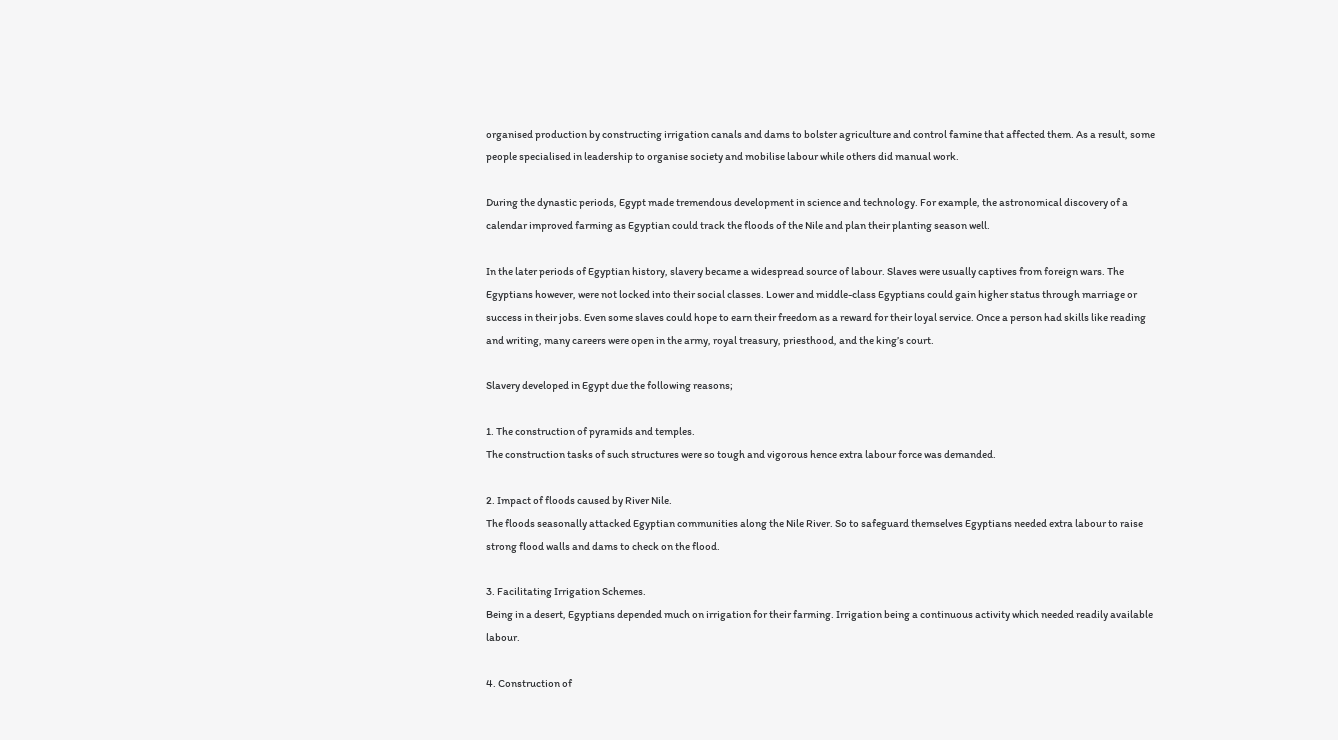organised production by constructing irrigation canals and dams to bolster agriculture and control famine that affected them. As a result, some people specialised in leadership to organise society and mobilise labour while others did manual work.

During the dynastic periods, Egypt made tremendous development in science and technology. For example, the astronomical discovery of a calendar improved farming as Egyptian could track the floods of the Nile and plan their planting season well.

In the later periods of Egyptian history, slavery became a widespread source of labour. Slaves were usually captives from foreign wars. The Egyptians however, were not locked into their social classes. Lower and middle-class Egyptians could gain higher status through marriage or success in their jobs. Even some slaves could hope to earn their freedom as a reward for their loyal service. Once a person had skills like reading and writing, many careers were open in the army, royal treasury, priesthood, and the king’s court.

Slavery developed in Egypt due the following reasons;

1. The construction of pyramids and temples.
The construction tasks of such structures were so tough and vigorous hence extra labour force was demanded.

2. Impact of floods caused by River Nile.
The floods seasonally attacked Egyptian communities along the Nile River. So to safeguard themselves Egyptians needed extra labour to raise strong flood walls and dams to check on the flood.

3. Facilitating Irrigation Schemes.
Being in a desert, Egyptians depended much on irrigation for their farming. Irrigation being a continuous activity which needed readily available labour.

4. Construction of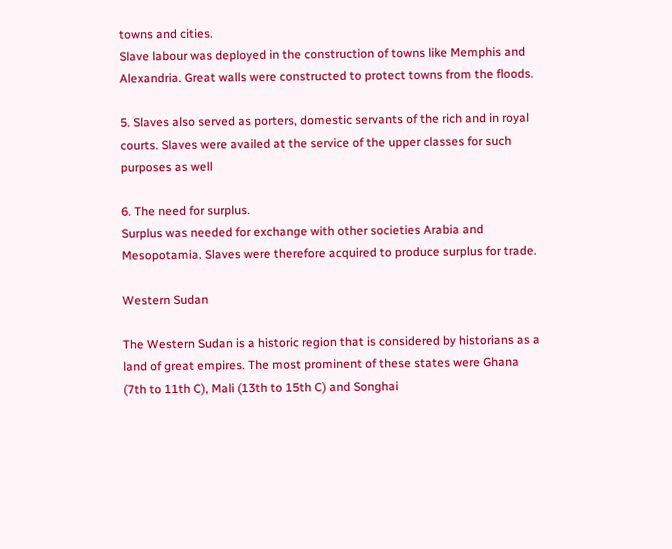towns and cities.
Slave labour was deployed in the construction of towns like Memphis and Alexandria. Great walls were constructed to protect towns from the floods.

5. Slaves also served as porters, domestic servants of the rich and in royal courts. Slaves were availed at the service of the upper classes for such purposes as well

6. The need for surplus.
Surplus was needed for exchange with other societies Arabia and Mesopotamia. Slaves were therefore acquired to produce surplus for trade.

Western Sudan

The Western Sudan is a historic region that is considered by historians as a land of great empires. The most prominent of these states were Ghana (7th to 11th C), Mali (13th to 15th C) and Songhai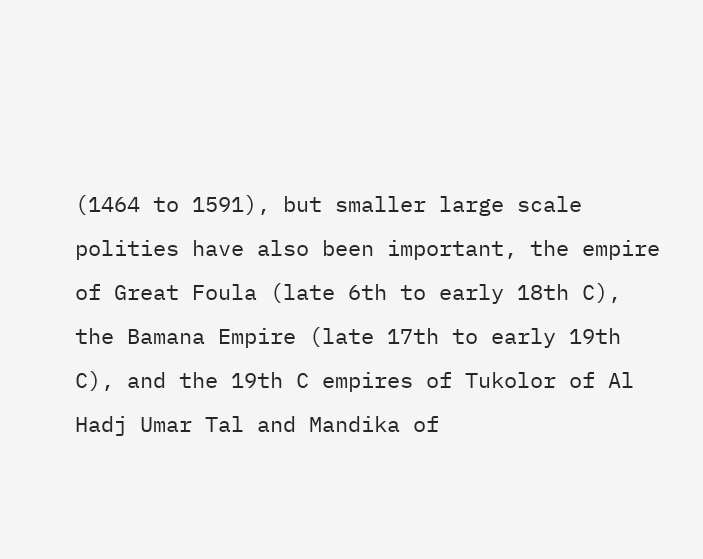(1464 to 1591), but smaller large scale polities have also been important, the empire of Great Foula (late 6th to early 18th C), the Bamana Empire (late 17th to early 19th C), and the 19th C empires of Tukolor of Al Hadj Umar Tal and Mandika of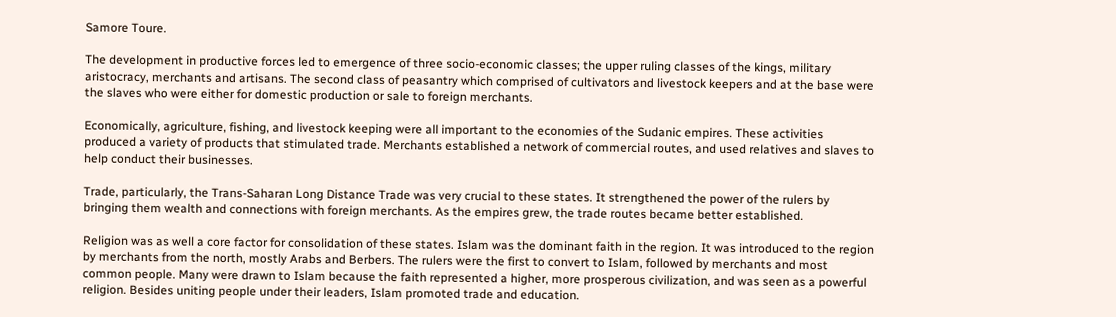Samore Toure.

The development in productive forces led to emergence of three socio-economic classes; the upper ruling classes of the kings, military aristocracy, merchants and artisans. The second class of peasantry which comprised of cultivators and livestock keepers and at the base were the slaves who were either for domestic production or sale to foreign merchants.

Economically, agriculture, fishing, and livestock keeping were all important to the economies of the Sudanic empires. These activities produced a variety of products that stimulated trade. Merchants established a network of commercial routes, and used relatives and slaves to help conduct their businesses.

Trade, particularly, the Trans-Saharan Long Distance Trade was very crucial to these states. It strengthened the power of the rulers by bringing them wealth and connections with foreign merchants. As the empires grew, the trade routes became better established.

Religion was as well a core factor for consolidation of these states. Islam was the dominant faith in the region. It was introduced to the region by merchants from the north, mostly Arabs and Berbers. The rulers were the first to convert to Islam, followed by merchants and most common people. Many were drawn to Islam because the faith represented a higher, more prosperous civilization, and was seen as a powerful religion. Besides uniting people under their leaders, Islam promoted trade and education.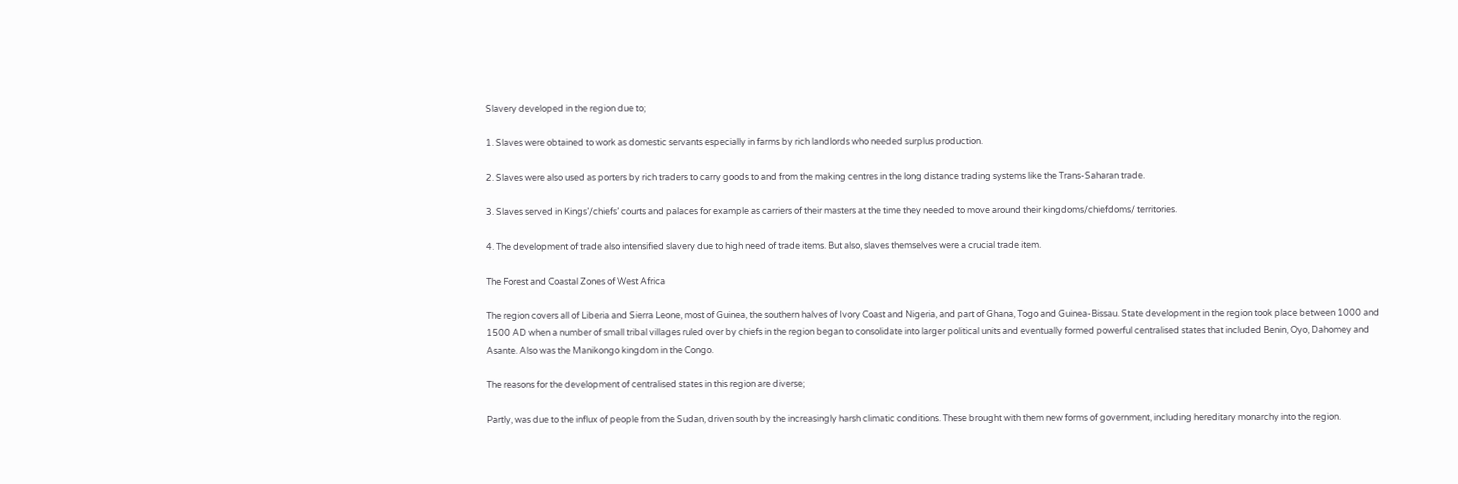Slavery developed in the region due to;

1. Slaves were obtained to work as domestic servants especially in farms by rich landlords who needed surplus production.

2. Slaves were also used as porters by rich traders to carry goods to and from the making centres in the long distance trading systems like the Trans-Saharan trade.

3. Slaves served in Kings’/chiefs’ courts and palaces for example as carriers of their masters at the time they needed to move around their kingdoms/chiefdoms/ territories.

4. The development of trade also intensified slavery due to high need of trade items. But also, slaves themselves were a crucial trade item.

The Forest and Coastal Zones of West Africa

The region covers all of Liberia and Sierra Leone, most of Guinea, the southern halves of Ivory Coast and Nigeria, and part of Ghana, Togo and Guinea-Bissau. State development in the region took place between 1000 and 1500 AD when a number of small tribal villages ruled over by chiefs in the region began to consolidate into larger political units and eventually formed powerful centralised states that included Benin, Oyo, Dahomey and Asante. Also was the Manikongo kingdom in the Congo.

The reasons for the development of centralised states in this region are diverse;

Partly, was due to the influx of people from the Sudan, driven south by the increasingly harsh climatic conditions. These brought with them new forms of government, including hereditary monarchy into the region.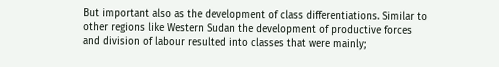But important also as the development of class differentiations. Similar to other regions like Western Sudan the development of productive forces and division of labour resulted into classes that were mainly;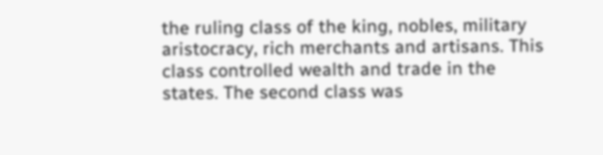the ruling class of the king, nobles, military aristocracy, rich merchants and artisans. This class controlled wealth and trade in the states. The second class was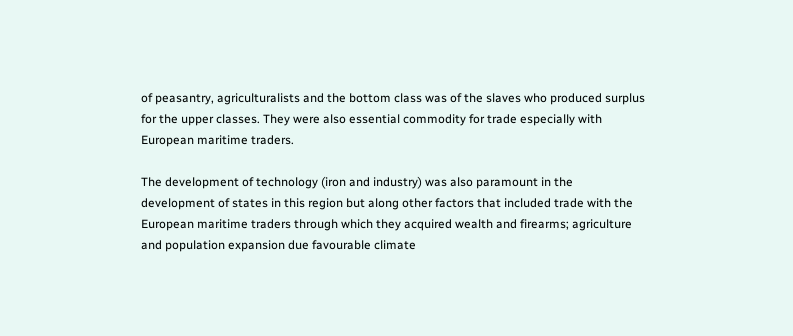of peasantry, agriculturalists and the bottom class was of the slaves who produced surplus for the upper classes. They were also essential commodity for trade especially with European maritime traders.

The development of technology (iron and industry) was also paramount in the development of states in this region but along other factors that included trade with the European maritime traders through which they acquired wealth and firearms; agriculture and population expansion due favourable climate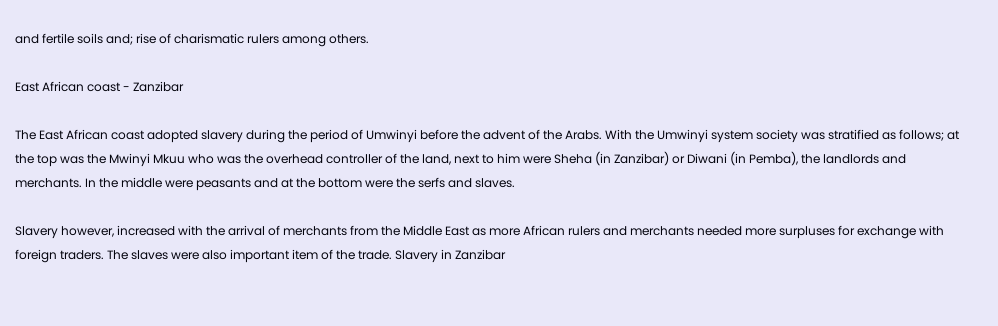and fertile soils and; rise of charismatic rulers among others.

East African coast - Zanzibar

The East African coast adopted slavery during the period of Umwinyi before the advent of the Arabs. With the Umwinyi system society was stratified as follows; at the top was the Mwinyi Mkuu who was the overhead controller of the land, next to him were Sheha (in Zanzibar) or Diwani (in Pemba), the landlords and merchants. In the middle were peasants and at the bottom were the serfs and slaves.

Slavery however, increased with the arrival of merchants from the Middle East as more African rulers and merchants needed more surpluses for exchange with foreign traders. The slaves were also important item of the trade. Slavery in Zanzibar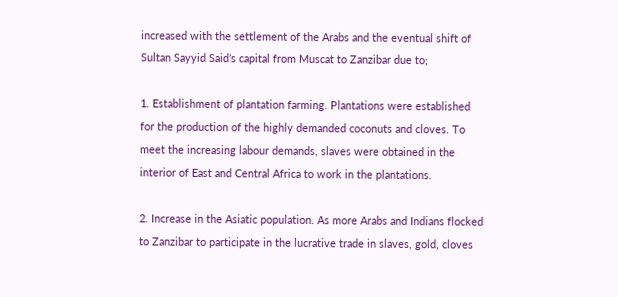increased with the settlement of the Arabs and the eventual shift of Sultan Sayyid Said’s capital from Muscat to Zanzibar due to;

1. Establishment of plantation farming. Plantations were established for the production of the highly demanded coconuts and cloves. To meet the increasing labour demands, slaves were obtained in the interior of East and Central Africa to work in the plantations.

2. Increase in the Asiatic population. As more Arabs and Indians flocked to Zanzibar to participate in the lucrative trade in slaves, gold, cloves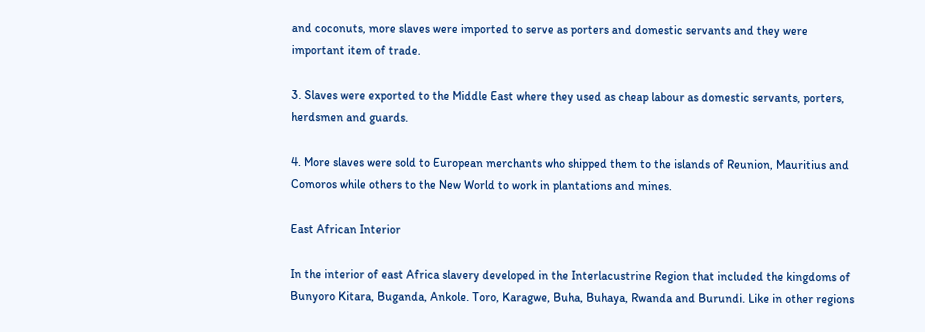and coconuts, more slaves were imported to serve as porters and domestic servants and they were important item of trade.

3. Slaves were exported to the Middle East where they used as cheap labour as domestic servants, porters, herdsmen and guards.

4. More slaves were sold to European merchants who shipped them to the islands of Reunion, Mauritius and Comoros while others to the New World to work in plantations and mines.

East African Interior

In the interior of east Africa slavery developed in the Interlacustrine Region that included the kingdoms of Bunyoro Kitara, Buganda, Ankole. Toro, Karagwe, Buha, Buhaya, Rwanda and Burundi. Like in other regions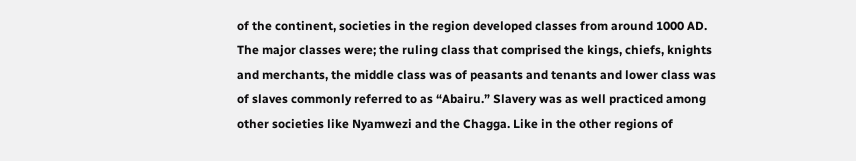of the continent, societies in the region developed classes from around 1000 AD. The major classes were; the ruling class that comprised the kings, chiefs, knights and merchants, the middle class was of peasants and tenants and lower class was of slaves commonly referred to as “Abairu.” Slavery was as well practiced among other societies like Nyamwezi and the Chagga. Like in the other regions of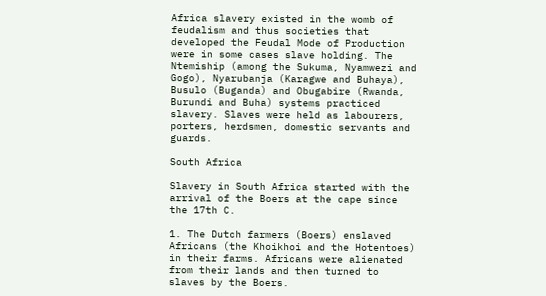Africa slavery existed in the womb of feudalism and thus societies that developed the Feudal Mode of Production were in some cases slave holding. The Ntemiship (among the Sukuma, Nyamwezi and Gogo), Nyarubanja (Karagwe and Buhaya), Busulo (Buganda) and Obugabire (Rwanda, Burundi and Buha) systems practiced slavery. Slaves were held as labourers, porters, herdsmen, domestic servants and guards.

South Africa

Slavery in South Africa started with the arrival of the Boers at the cape since the 17th C.

1. The Dutch farmers (Boers) enslaved Africans (the Khoikhoi and the Hotentoes) in their farms. Africans were alienated from their lands and then turned to slaves by the Boers.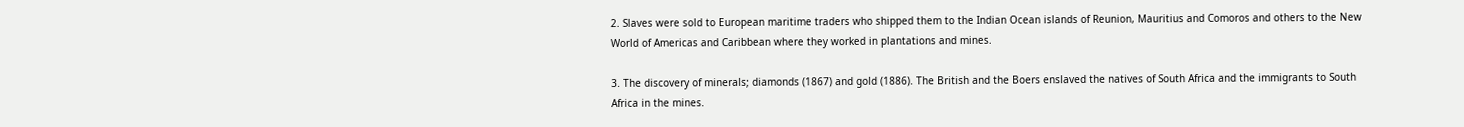2. Slaves were sold to European maritime traders who shipped them to the Indian Ocean islands of Reunion, Mauritius and Comoros and others to the New World of Americas and Caribbean where they worked in plantations and mines.

3. The discovery of minerals; diamonds (1867) and gold (1886). The British and the Boers enslaved the natives of South Africa and the immigrants to South Africa in the mines.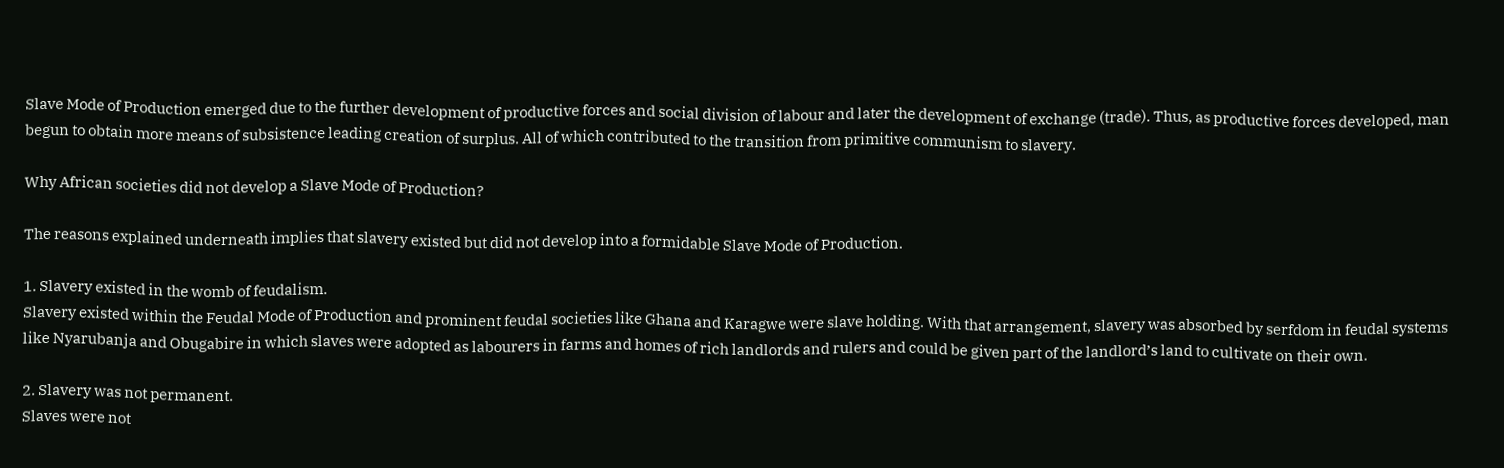Slave Mode of Production emerged due to the further development of productive forces and social division of labour and later the development of exchange (trade). Thus, as productive forces developed, man begun to obtain more means of subsistence leading creation of surplus. All of which contributed to the transition from primitive communism to slavery.

Why African societies did not develop a Slave Mode of Production?

The reasons explained underneath implies that slavery existed but did not develop into a formidable Slave Mode of Production.

1. Slavery existed in the womb of feudalism.
Slavery existed within the Feudal Mode of Production and prominent feudal societies like Ghana and Karagwe were slave holding. With that arrangement, slavery was absorbed by serfdom in feudal systems like Nyarubanja and Obugabire in which slaves were adopted as labourers in farms and homes of rich landlords and rulers and could be given part of the landlord’s land to cultivate on their own.

2. Slavery was not permanent.
Slaves were not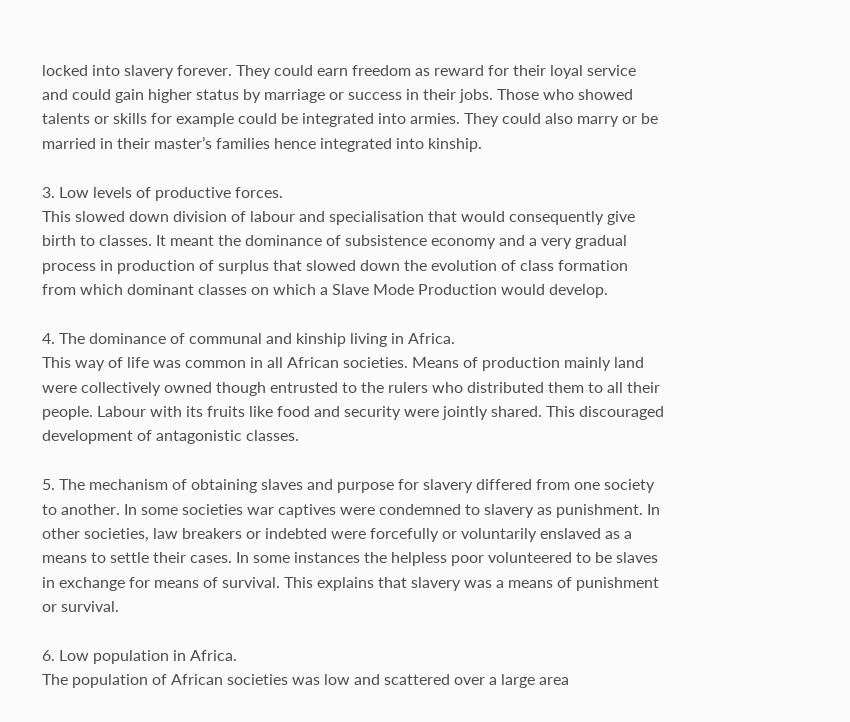locked into slavery forever. They could earn freedom as reward for their loyal service and could gain higher status by marriage or success in their jobs. Those who showed talents or skills for example could be integrated into armies. They could also marry or be married in their master’s families hence integrated into kinship.

3. Low levels of productive forces.
This slowed down division of labour and specialisation that would consequently give birth to classes. It meant the dominance of subsistence economy and a very gradual process in production of surplus that slowed down the evolution of class formation from which dominant classes on which a Slave Mode Production would develop.

4. The dominance of communal and kinship living in Africa.
This way of life was common in all African societies. Means of production mainly land were collectively owned though entrusted to the rulers who distributed them to all their people. Labour with its fruits like food and security were jointly shared. This discouraged development of antagonistic classes.

5. The mechanism of obtaining slaves and purpose for slavery differed from one society to another. In some societies war captives were condemned to slavery as punishment. In other societies, law breakers or indebted were forcefully or voluntarily enslaved as a means to settle their cases. In some instances the helpless poor volunteered to be slaves in exchange for means of survival. This explains that slavery was a means of punishment or survival.

6. Low population in Africa.
The population of African societies was low and scattered over a large area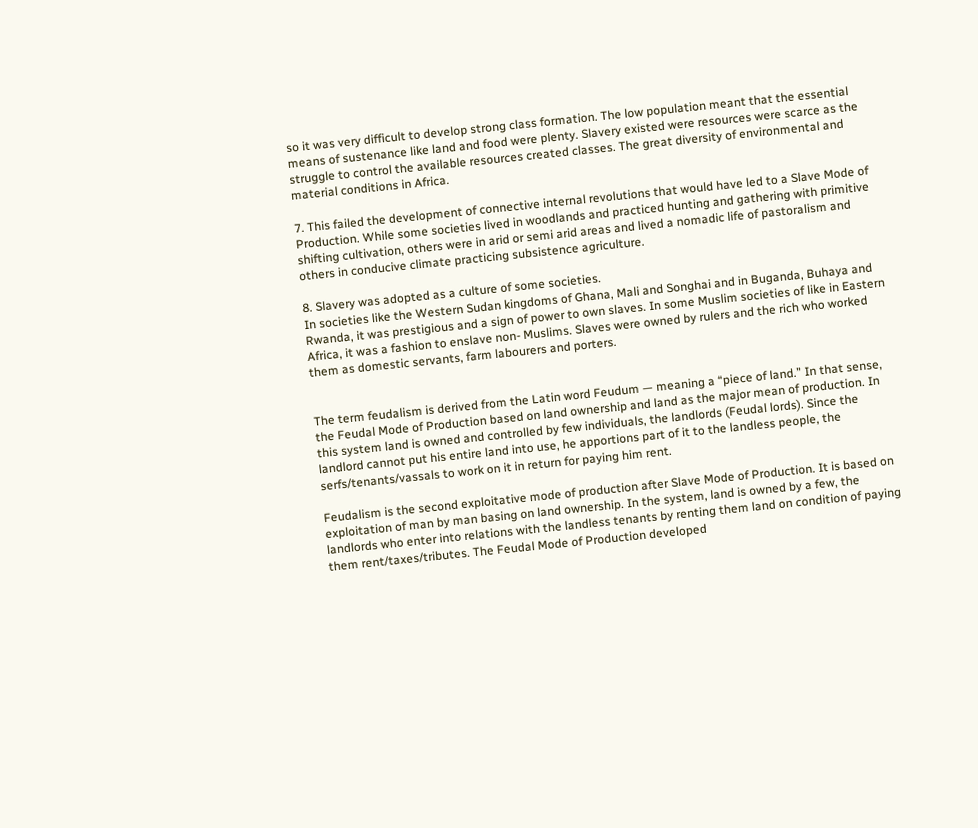so it was very difficult to develop strong class formation. The low population meant that the essential means of sustenance like land and food were plenty. Slavery existed were resources were scarce as the struggle to control the available resources created classes. The great diversity of environmental and material conditions in Africa.

7. This failed the development of connective internal revolutions that would have led to a Slave Mode of Production. While some societies lived in woodlands and practiced hunting and gathering with primitive shifting cultivation, others were in arid or semi arid areas and lived a nomadic life of pastoralism and others in conducive climate practicing subsistence agriculture.

8. Slavery was adopted as a culture of some societies.
In societies like the Western Sudan kingdoms of Ghana, Mali and Songhai and in Buganda, Buhaya and Rwanda, it was prestigious and a sign of power to own slaves. In some Muslim societies of like in Eastern Africa, it was a fashion to enslave non- Muslims. Slaves were owned by rulers and the rich who worked them as domestic servants, farm labourers and porters.


The term feudalism is derived from the Latin word Feudum — meaning a “piece of land.” In that sense, the Feudal Mode of Production based on land ownership and land as the major mean of production. In this system land is owned and controlled by few individuals, the landlords (Feudal lords). Since the landlord cannot put his entire land into use, he apportions part of it to the landless people, the serfs/tenants/vassals to work on it in return for paying him rent.

Feudalism is the second exploitative mode of production after Slave Mode of Production. It is based on exploitation of man by man basing on land ownership. In the system, land is owned by a few, the landlords who enter into relations with the landless tenants by renting them land on condition of paying them rent/taxes/tributes. The Feudal Mode of Production developed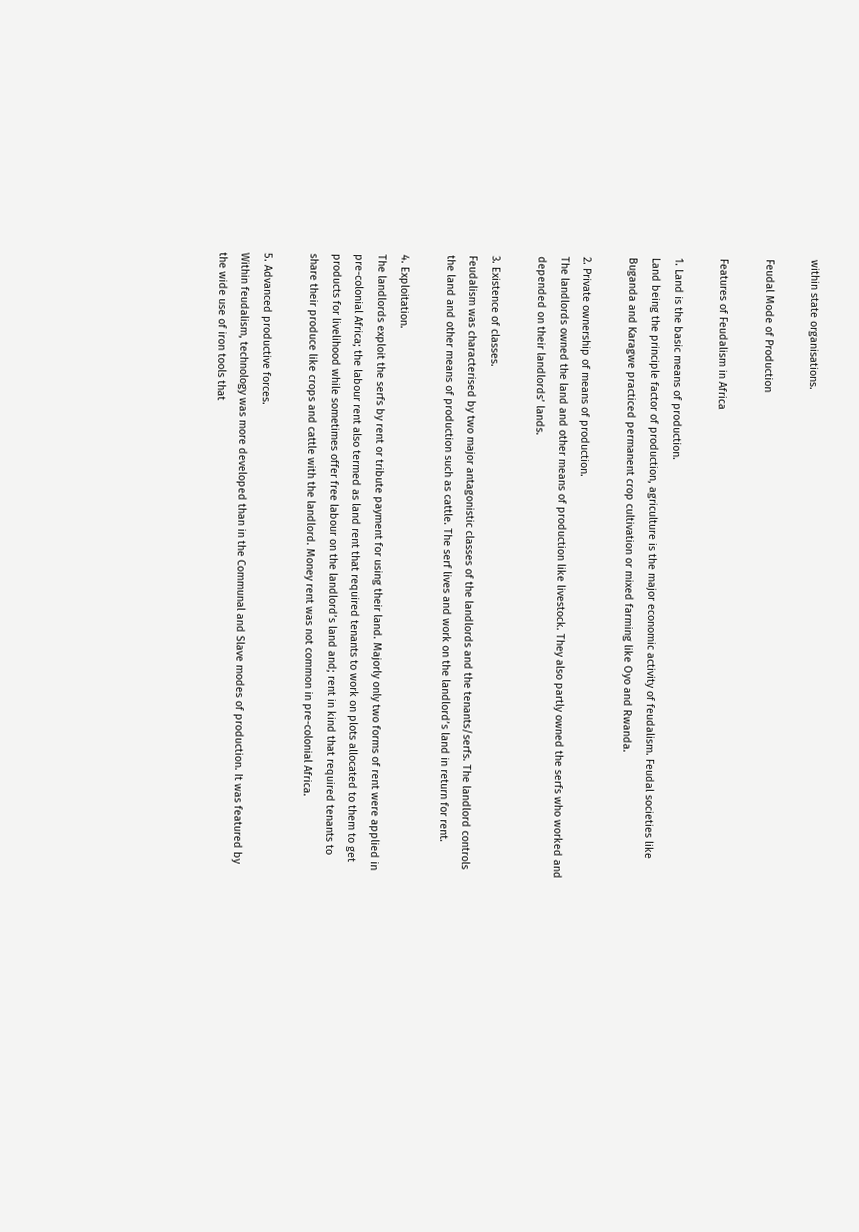within state organisations.

Feudal Mode of Production

Features of Feudalism in Africa

1. Land is the basic means of production.
Land being the principle factor of production, agriculture is the major economic activity of feudalism. Feudal societies like Buganda and Karagwe practiced permanent crop cultivation or mixed farming like Oyo and Rwanda.

2. Private ownership of means of production.
The landlords owned the land and other means of production like livestock. They also partly owned the serfs who worked and depended on their landlords’ lands.

3. Existence of classes.
Feudalism was characterised by two major antagonistic classes of the landlords and the tenants/serfs. The landlord controls the land and other means of production such as cattle. The serf lives and work on the landlord’s land in return for rent.

4. Exploitation.
The landlords exploit the serfs by rent or tribute payment for using their land. Majorly only two forms of rent were applied in pre-colonial Africa; the labour rent also termed as land rent that required tenants to work on plots allocated to them to get products for livelihood while sometimes offer free labour on the landlord’s land and; rent in kind that required tenants to share their produce like crops and cattle with the landlord. Money rent was not common in pre-colonial Africa.

5. Advanced productive forces.
Within feudalism, technology was more developed than in the Communal and Slave modes of production. It was featured by the wide use of iron tools that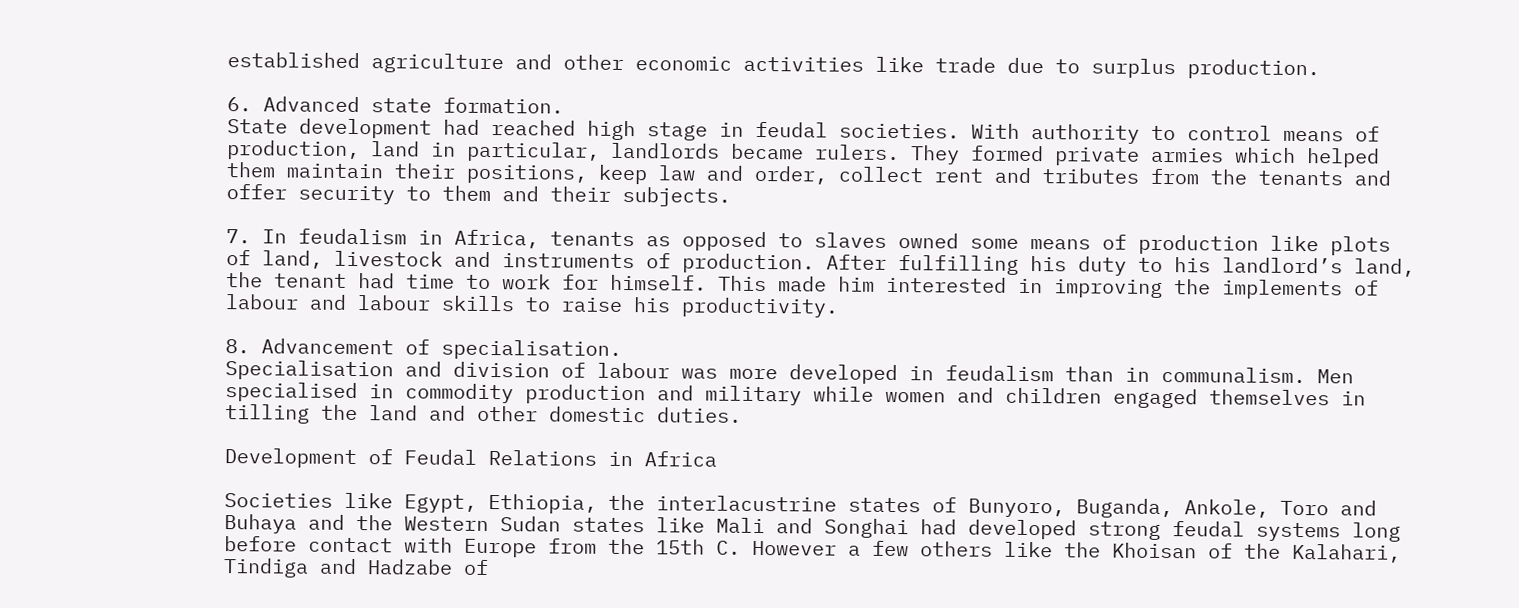established agriculture and other economic activities like trade due to surplus production.

6. Advanced state formation.
State development had reached high stage in feudal societies. With authority to control means of production, land in particular, landlords became rulers. They formed private armies which helped them maintain their positions, keep law and order, collect rent and tributes from the tenants and offer security to them and their subjects.

7. In feudalism in Africa, tenants as opposed to slaves owned some means of production like plots of land, livestock and instruments of production. After fulfilling his duty to his landlord’s land, the tenant had time to work for himself. This made him interested in improving the implements of labour and labour skills to raise his productivity.

8. Advancement of specialisation.
Specialisation and division of labour was more developed in feudalism than in communalism. Men specialised in commodity production and military while women and children engaged themselves in tilling the land and other domestic duties.

Development of Feudal Relations in Africa

Societies like Egypt, Ethiopia, the interlacustrine states of Bunyoro, Buganda, Ankole, Toro and Buhaya and the Western Sudan states like Mali and Songhai had developed strong feudal systems long before contact with Europe from the 15th C. However a few others like the Khoisan of the Kalahari, Tindiga and Hadzabe of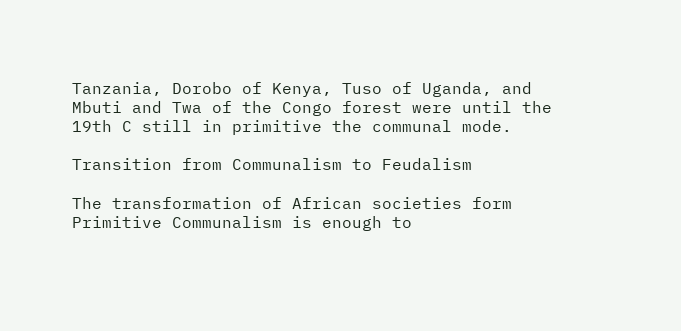Tanzania, Dorobo of Kenya, Tuso of Uganda, and Mbuti and Twa of the Congo forest were until the 19th C still in primitive the communal mode.

Transition from Communalism to Feudalism

The transformation of African societies form Primitive Communalism is enough to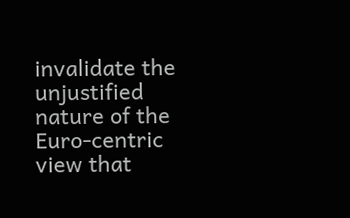invalidate the unjustified nature of the Euro-centric view that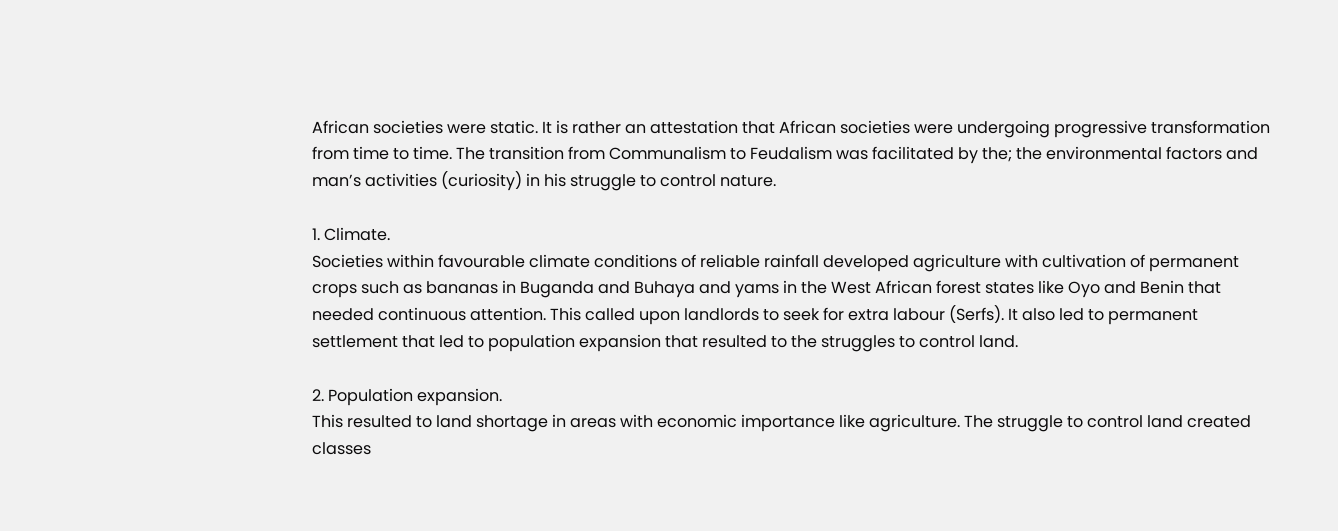African societies were static. It is rather an attestation that African societies were undergoing progressive transformation from time to time. The transition from Communalism to Feudalism was facilitated by the; the environmental factors and man’s activities (curiosity) in his struggle to control nature.

1. Climate.
Societies within favourable climate conditions of reliable rainfall developed agriculture with cultivation of permanent crops such as bananas in Buganda and Buhaya and yams in the West African forest states like Oyo and Benin that needed continuous attention. This called upon landlords to seek for extra labour (Serfs). It also led to permanent settlement that led to population expansion that resulted to the struggles to control land.

2. Population expansion.
This resulted to land shortage in areas with economic importance like agriculture. The struggle to control land created classes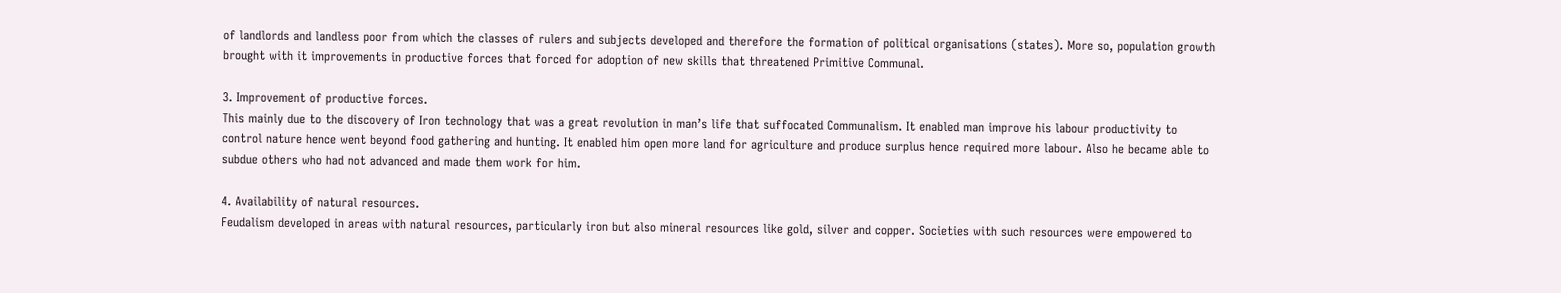of landlords and landless poor from which the classes of rulers and subjects developed and therefore the formation of political organisations (states). More so, population growth brought with it improvements in productive forces that forced for adoption of new skills that threatened Primitive Communal.

3. Improvement of productive forces.
This mainly due to the discovery of Iron technology that was a great revolution in man’s life that suffocated Communalism. It enabled man improve his labour productivity to control nature hence went beyond food gathering and hunting. It enabled him open more land for agriculture and produce surplus hence required more labour. Also he became able to subdue others who had not advanced and made them work for him.

4. Availability of natural resources.
Feudalism developed in areas with natural resources, particularly iron but also mineral resources like gold, silver and copper. Societies with such resources were empowered to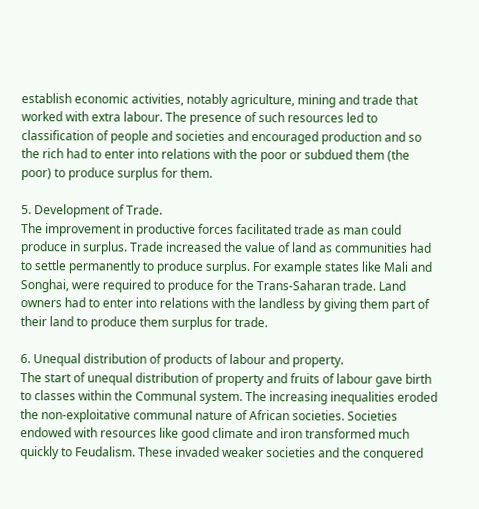establish economic activities, notably agriculture, mining and trade that worked with extra labour. The presence of such resources led to classification of people and societies and encouraged production and so the rich had to enter into relations with the poor or subdued them (the poor) to produce surplus for them.

5. Development of Trade.
The improvement in productive forces facilitated trade as man could produce in surplus. Trade increased the value of land as communities had to settle permanently to produce surplus. For example states like Mali and Songhai, were required to produce for the Trans-Saharan trade. Land owners had to enter into relations with the landless by giving them part of their land to produce them surplus for trade.

6. Unequal distribution of products of labour and property.
The start of unequal distribution of property and fruits of labour gave birth to classes within the Communal system. The increasing inequalities eroded the non-exploitative communal nature of African societies. Societies endowed with resources like good climate and iron transformed much quickly to Feudalism. These invaded weaker societies and the conquered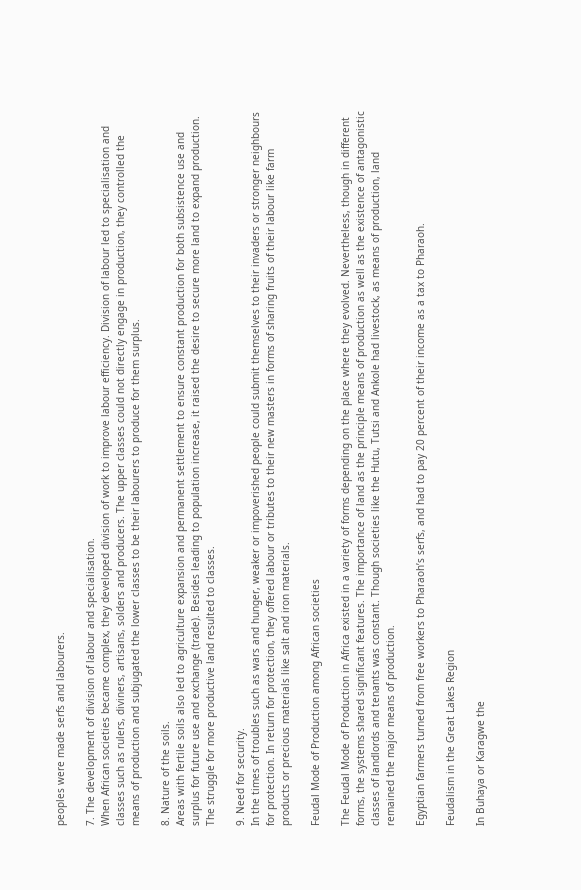peoples were made serfs and labourers.

7. The development of division of labour and specialisation.
When African societies became complex, they developed division of work to improve labour efficiency. Division of labour led to specialisation and classes such as rulers, diviners, artisans, solders and producers. The upper classes could not directly engage in production, they controlled the means of production and subjugated the lower classes to be their labourers to produce for them surplus.

8. Nature of the soils.
Areas with fertile soils also led to agriculture expansion and permanent settlement to ensure constant production for both subsistence use and surplus for future use and exchange (trade). Besides leading to population increase, it raised the desire to secure more land to expand production. The struggle for more productive land resulted to classes.

9. Need for security.
In the times of troubles such as wars and hunger, weaker or impoverished people could submit themselves to their invaders or stronger neighbours for protection. In return for protection, they offered labour or tributes to their new masters in forms of sharing fruits of their labour like farm products or precious materials like salt and iron materials.

Feudal Mode of Production among African societies

The Feudal Mode of Production in Africa existed in a variety of forms depending on the place where they evolved. Nevertheless, though in different forms, the systems shared significant features. The importance of land as the principle means of production as well as the existence of antagonistic classes of landlords and tenants was constant. Though societies like the Hutu, Tutsi and Ankole had livestock, as means of production, land remained the major means of production.

Egyptian farmers turned from free workers to Pharaoh’s serfs, and had to pay 20 percent of their income as a tax to Pharaoh.

Feudalism in the Great Lakes Region

In Buhaya or Karagwe the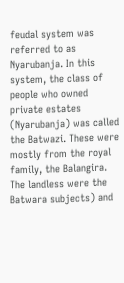feudal system was referred to as Nyarubanja. In this system, the class of people who owned private estates (Nyarubanja) was called the Batwazi. These were mostly from the royal family, the Balangira. The landless were the Batwara subjects) and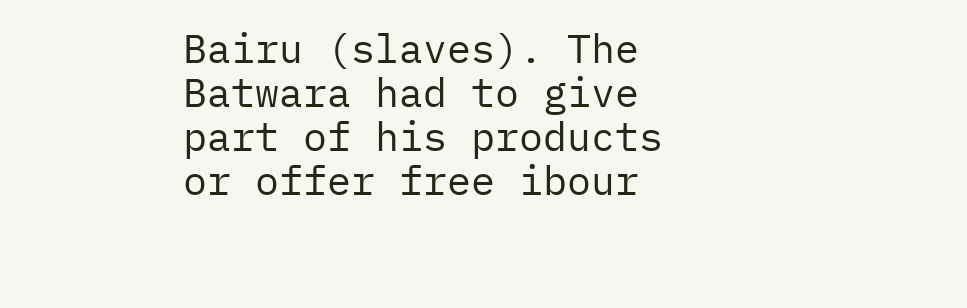Bairu (slaves). The Batwara had to give part of his products or offer free ibour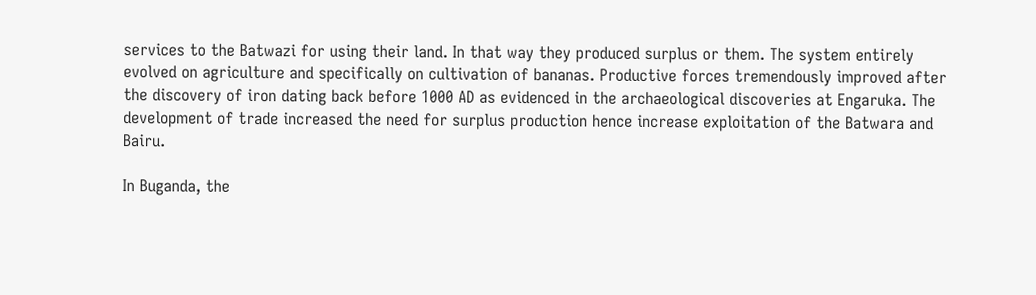services to the Batwazi for using their land. In that way they produced surplus or them. The system entirely evolved on agriculture and specifically on cultivation of bananas. Productive forces tremendously improved after the discovery of iron dating back before 1000 AD as evidenced in the archaeological discoveries at Engaruka. The development of trade increased the need for surplus production hence increase exploitation of the Batwara and Bairu.

In Buganda, the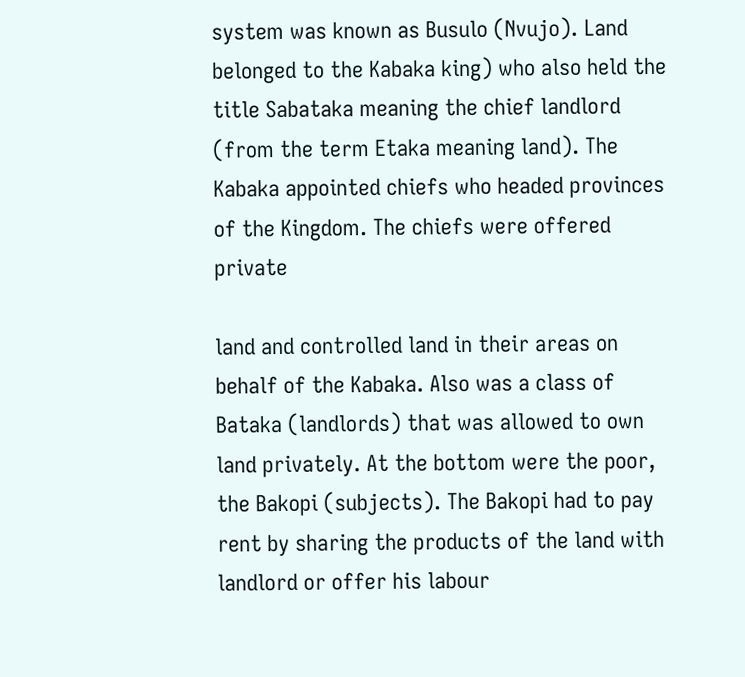system was known as Busulo (Nvujo). Land belonged to the Kabaka king) who also held the title Sabataka meaning the chief landlord (from the term Etaka meaning land). The Kabaka appointed chiefs who headed provinces of the Kingdom. The chiefs were offered private

land and controlled land in their areas on behalf of the Kabaka. Also was a class of Bataka (landlords) that was allowed to own land privately. At the bottom were the poor, the Bakopi (subjects). The Bakopi had to pay rent by sharing the products of the land with landlord or offer his labour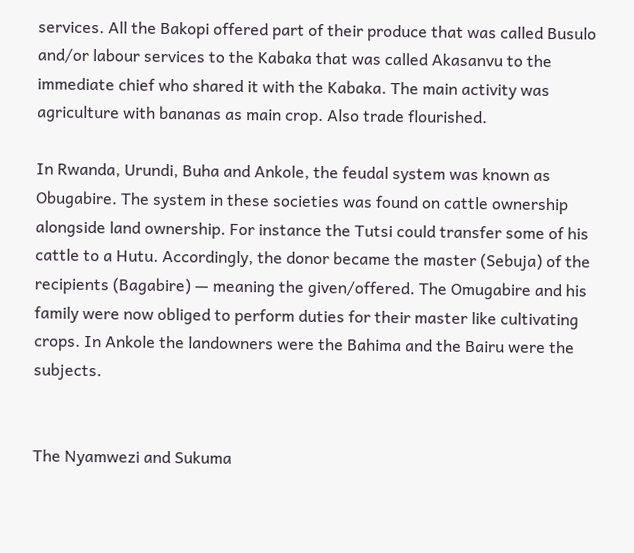services. All the Bakopi offered part of their produce that was called Busulo and/or labour services to the Kabaka that was called Akasanvu to the immediate chief who shared it with the Kabaka. The main activity was agriculture with bananas as main crop. Also trade flourished.

In Rwanda, Urundi, Buha and Ankole, the feudal system was known as Obugabire. The system in these societies was found on cattle ownership alongside land ownership. For instance the Tutsi could transfer some of his cattle to a Hutu. Accordingly, the donor became the master (Sebuja) of the recipients (Bagabire) — meaning the given/offered. The Omugabire and his family were now obliged to perform duties for their master like cultivating crops. In Ankole the landowners were the Bahima and the Bairu were the subjects.


The Nyamwezi and Sukuma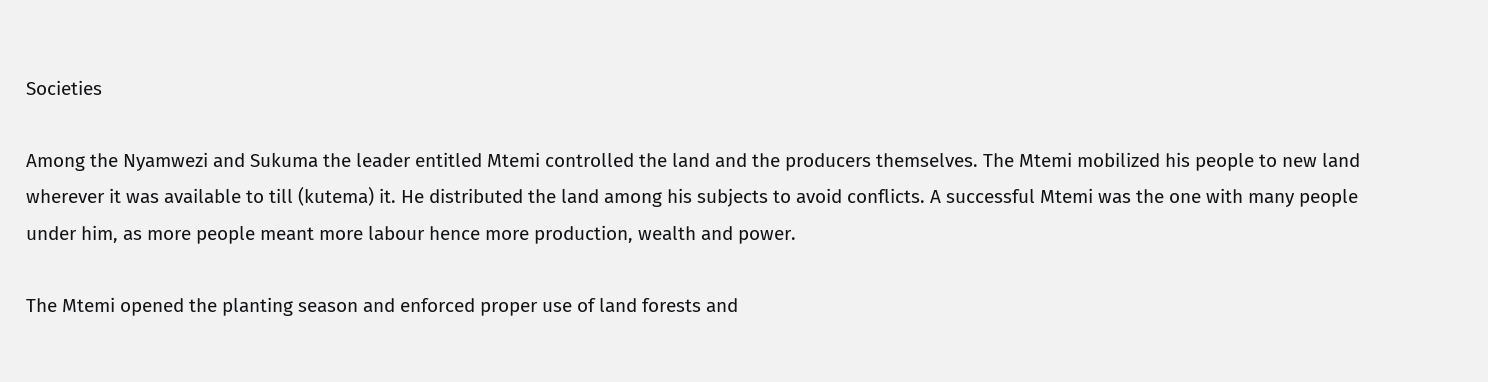Societies

Among the Nyamwezi and Sukuma the leader entitled Mtemi controlled the land and the producers themselves. The Mtemi mobilized his people to new land wherever it was available to till (kutema) it. He distributed the land among his subjects to avoid conflicts. A successful Mtemi was the one with many people under him, as more people meant more labour hence more production, wealth and power.

The Mtemi opened the planting season and enforced proper use of land forests and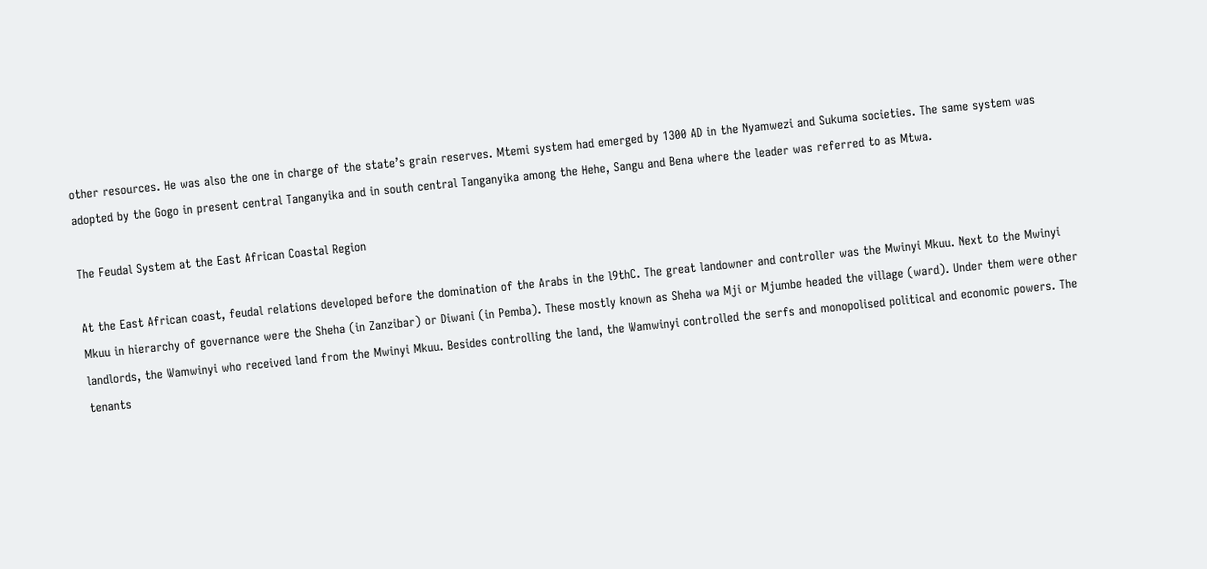other resources. He was also the one in charge of the state’s grain reserves. Mtemi system had emerged by 1300 AD in the Nyamwezi and Sukuma societies. The same system was adopted by the Gogo in present central Tanganyika and in south central Tanganyika among the Hehe, Sangu and Bena where the leader was referred to as Mtwa.

The Feudal System at the East African Coastal Region

At the East African coast, feudal relations developed before the domination of the Arabs in the l9thC. The great landowner and controller was the Mwinyi Mkuu. Next to the Mwinyi Mkuu in hierarchy of governance were the Sheha (in Zanzibar) or Diwani (in Pemba). These mostly known as Sheha wa Mji or Mjumbe headed the village (ward). Under them were other landlords, the Wamwinyi who received land from the Mwinyi Mkuu. Besides controlling the land, the Wamwinyi controlled the serfs and monopolised political and economic powers. The tenants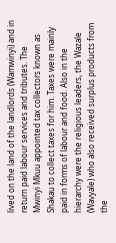lived on the land of the landlords (Wamwinyi) and in return paid labour services and tributes. The Mwinyi Mkuu appointed tax collectors known as Shakau to collect taxes for him. Taxes were mainly paid in forms of labour and food. Also in the hierarchy were the religious leaders, the Wazale (Wavyale) who also received surplus products from the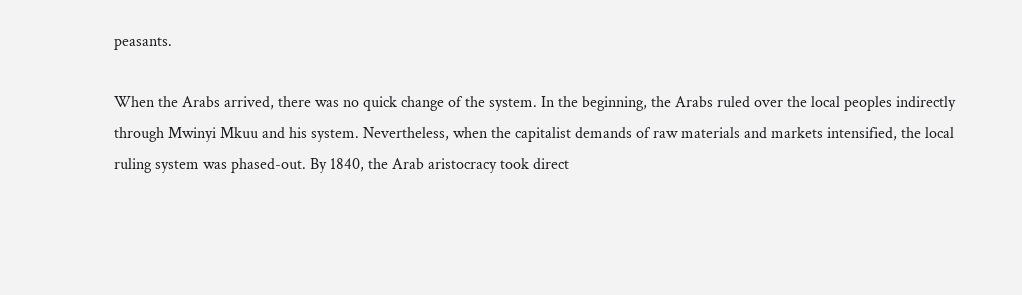peasants.

When the Arabs arrived, there was no quick change of the system. In the beginning, the Arabs ruled over the local peoples indirectly through Mwinyi Mkuu and his system. Nevertheless, when the capitalist demands of raw materials and markets intensified, the local ruling system was phased-out. By 1840, the Arab aristocracy took direct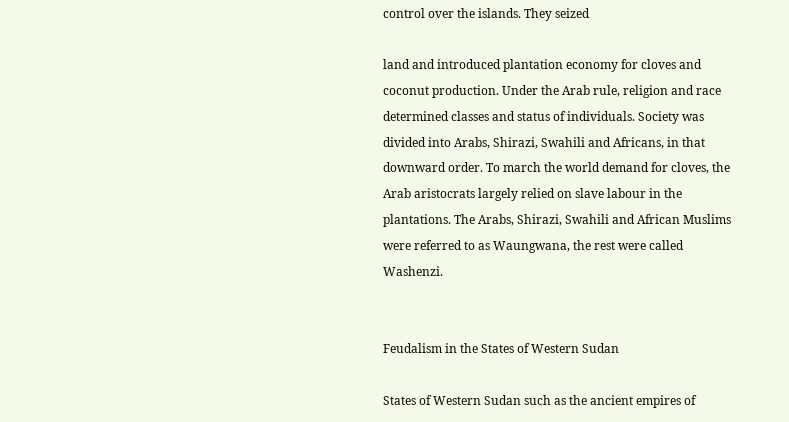control over the islands. They seized

land and introduced plantation economy for cloves and coconut production. Under the Arab rule, religion and race determined classes and status of individuals. Society was divided into Arabs, Shirazi, Swahili and Africans, in that downward order. To march the world demand for cloves, the Arab aristocrats largely relied on slave labour in the plantations. The Arabs, Shirazi, Swahili and African Muslims were referred to as Waungwana, the rest were called Washenzi.


Feudalism in the States of Western Sudan

States of Western Sudan such as the ancient empires of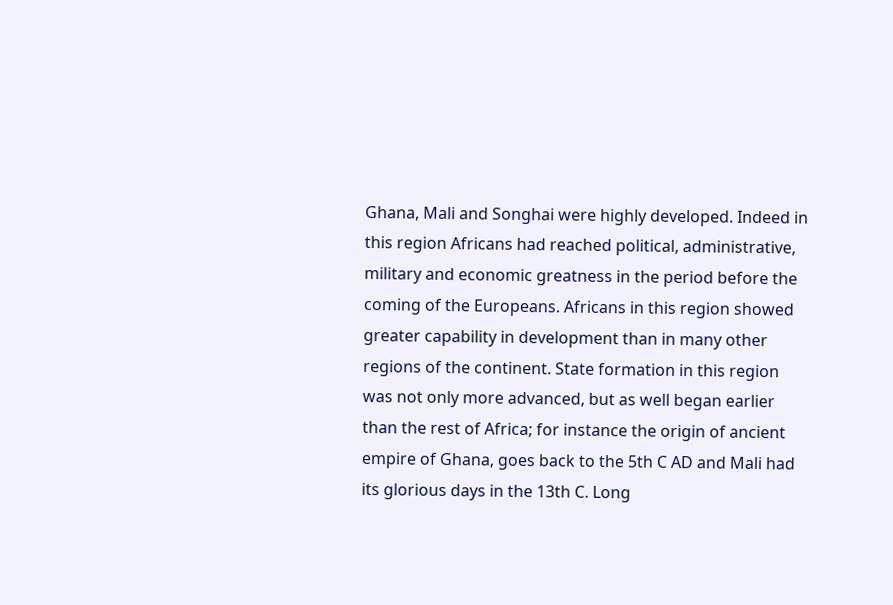Ghana, Mali and Songhai were highly developed. Indeed in this region Africans had reached political, administrative, military and economic greatness in the period before the coming of the Europeans. Africans in this region showed greater capability in development than in many other regions of the continent. State formation in this region was not only more advanced, but as well began earlier than the rest of Africa; for instance the origin of ancient empire of Ghana, goes back to the 5th C AD and Mali had its glorious days in the 13th C. Long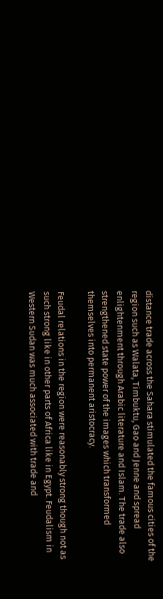distance trade across the Sahara stimulated the famous cities of the region such as Walata, Timbuktu, Gao and Jenne and spread enlightenment through Arabic literature and Islam. The trade also strengthened state power of the images which transformed themselves into permanent aristocracy.

Feudal relations in the region were reasonably strong though not as such strong like in other parts of Africa like in Egypt. Feudalism in Western Sudan was much associated with trade and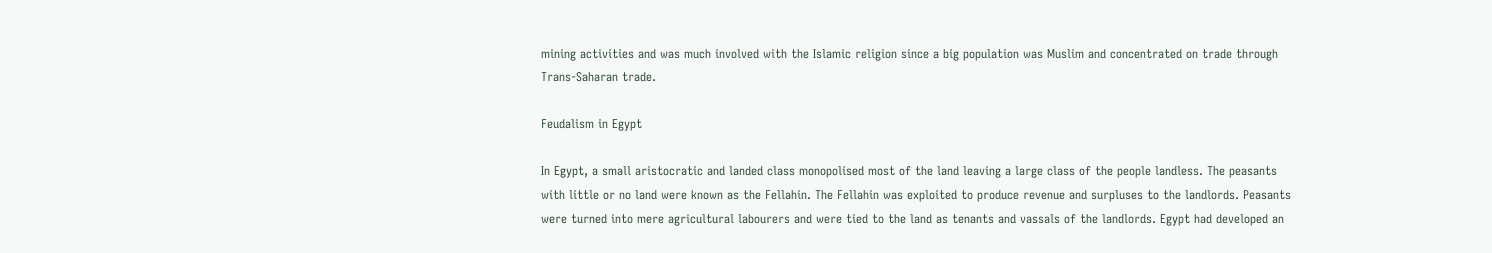mining activities and was much involved with the Islamic religion since a big population was Muslim and concentrated on trade through Trans-Saharan trade.

Feudalism in Egypt

In Egypt, a small aristocratic and landed class monopolised most of the land leaving a large class of the people landless. The peasants with little or no land were known as the Fellahin. The Fellahin was exploited to produce revenue and surpluses to the landlords. Peasants were turned into mere agricultural labourers and were tied to the land as tenants and vassals of the landlords. Egypt had developed an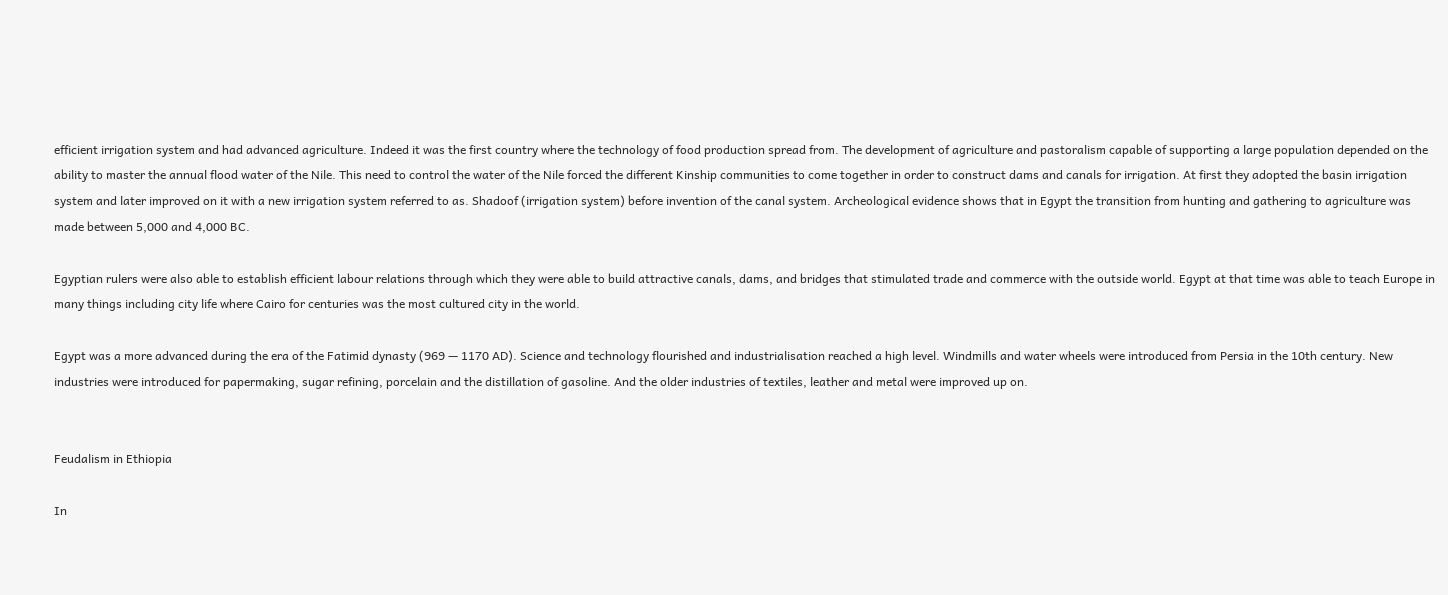efficient irrigation system and had advanced agriculture. Indeed it was the first country where the technology of food production spread from. The development of agriculture and pastoralism capable of supporting a large population depended on the ability to master the annual flood water of the Nile. This need to control the water of the Nile forced the different Kinship communities to come together in order to construct dams and canals for irrigation. At first they adopted the basin irrigation system and later improved on it with a new irrigation system referred to as. Shadoof (irrigation system) before invention of the canal system. Archeological evidence shows that in Egypt the transition from hunting and gathering to agriculture was made between 5,000 and 4,000 BC.

Egyptian rulers were also able to establish efficient labour relations through which they were able to build attractive canals, dams, and bridges that stimulated trade and commerce with the outside world. Egypt at that time was able to teach Europe in many things including city life where Cairo for centuries was the most cultured city in the world.

Egypt was a more advanced during the era of the Fatimid dynasty (969 — 1170 AD). Science and technology flourished and industrialisation reached a high level. Windmills and water wheels were introduced from Persia in the 10th century. New industries were introduced for papermaking, sugar refining, porcelain and the distillation of gasoline. And the older industries of textiles, leather and metal were improved up on.


Feudalism in Ethiopia

In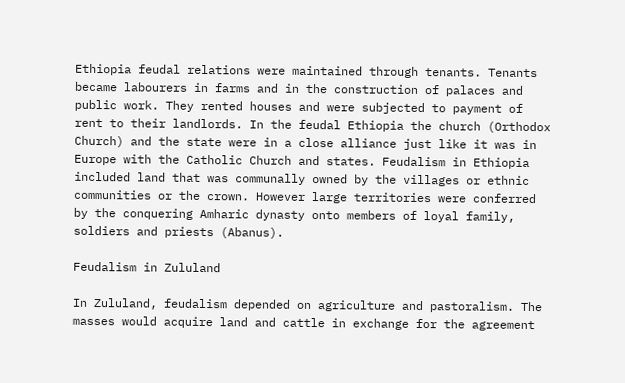Ethiopia feudal relations were maintained through tenants. Tenants became labourers in farms and in the construction of palaces and public work. They rented houses and were subjected to payment of rent to their landlords. In the feudal Ethiopia the church (Orthodox Church) and the state were in a close alliance just like it was in Europe with the Catholic Church and states. Feudalism in Ethiopia included land that was communally owned by the villages or ethnic communities or the crown. However large territories were conferred by the conquering Amharic dynasty onto members of loyal family, soldiers and priests (Abanus).

Feudalism in Zululand

In Zululand, feudalism depended on agriculture and pastoralism. The masses would acquire land and cattle in exchange for the agreement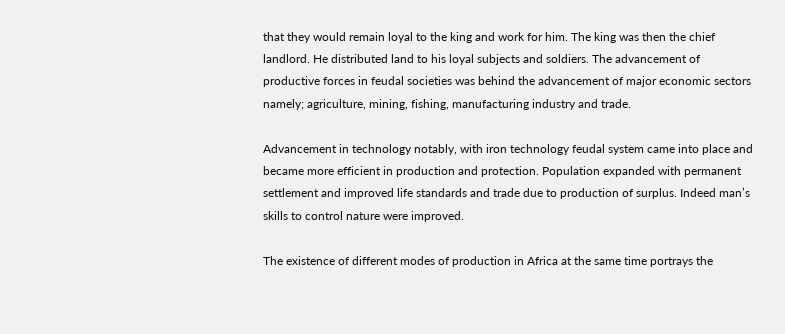that they would remain loyal to the king and work for him. The king was then the chief landlord. He distributed land to his loyal subjects and soldiers. The advancement of productive forces in feudal societies was behind the advancement of major economic sectors namely; agriculture, mining, fishing, manufacturing industry and trade.

Advancement in technology notably, with iron technology feudal system came into place and became more efficient in production and protection. Population expanded with permanent settlement and improved life standards and trade due to production of surplus. Indeed man’s skills to control nature were improved.

The existence of different modes of production in Africa at the same time portrays the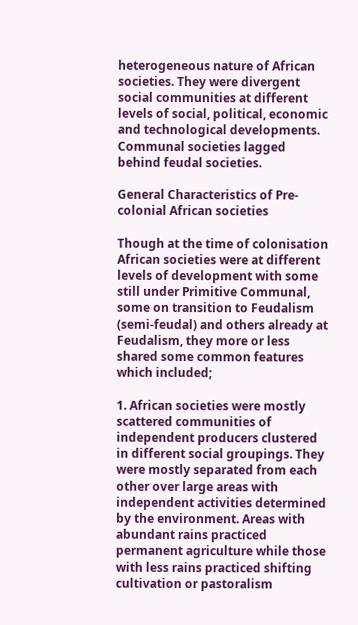heterogeneous nature of African societies. They were divergent social communities at different levels of social, political, economic and technological developments. Communal societies lagged behind feudal societies.

General Characteristics of Pre-colonial African societies

Though at the time of colonisation African societies were at different levels of development with some still under Primitive Communal, some on transition to Feudalism (semi-feudal) and others already at Feudalism, they more or less shared some common features which included;

1. African societies were mostly scattered communities of independent producers clustered in different social groupings. They were mostly separated from each other over large areas with independent activities determined by the environment. Areas with abundant rains practiced permanent agriculture while those with less rains practiced shifting cultivation or pastoralism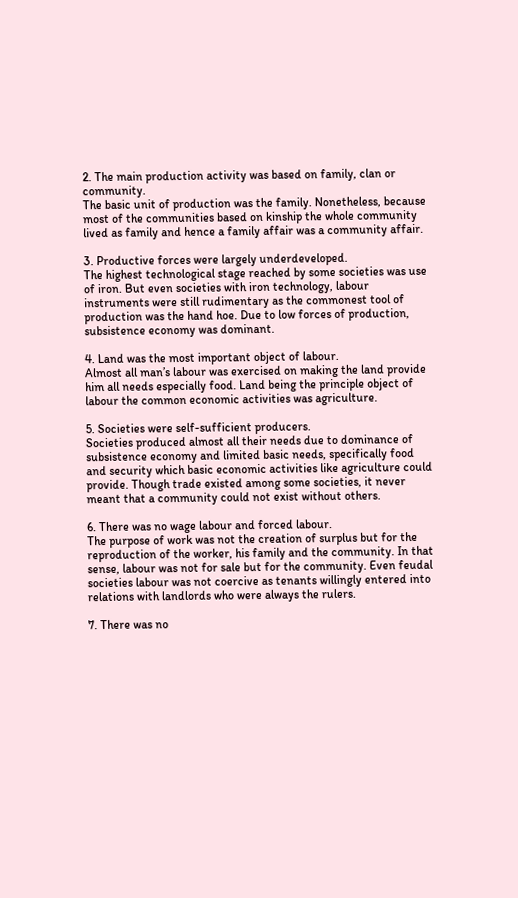2. The main production activity was based on family, clan or community.
The basic unit of production was the family. Nonetheless, because most of the communities based on kinship the whole community lived as family and hence a family affair was a community affair.

3. Productive forces were largely underdeveloped.
The highest technological stage reached by some societies was use of iron. But even societies with iron technology, labour instruments were still rudimentary as the commonest tool of production was the hand hoe. Due to low forces of production, subsistence economy was dominant.

4. Land was the most important object of labour.
Almost all man’s labour was exercised on making the land provide him all needs especially food. Land being the principle object of labour the common economic activities was agriculture.

5. Societies were self-sufficient producers.
Societies produced almost all their needs due to dominance of subsistence economy and limited basic needs, specifically food and security which basic economic activities like agriculture could provide. Though trade existed among some societies, it never meant that a community could not exist without others.

6. There was no wage labour and forced labour.
The purpose of work was not the creation of surplus but for the reproduction of the worker, his family and the community. In that sense, labour was not for sale but for the community. Even feudal societies labour was not coercive as tenants willingly entered into relations with landlords who were always the rulers.

7. There was no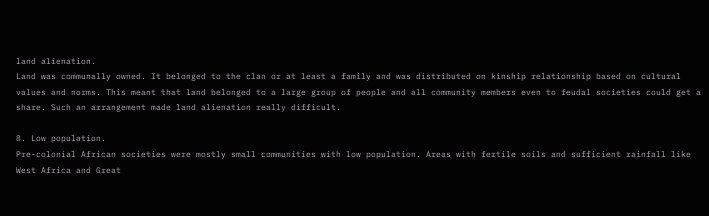land alienation.
Land was communally owned. It belonged to the clan or at least a family and was distributed on kinship relationship based on cultural values and norms. This meant that land belonged to a large group of people and all community members even to feudal societies could get a share. Such an arrangement made land alienation really difficult.

8. Low population.
Pre-colonial African societies were mostly small communities with low population. Areas with fertile soils and sufficient rainfall like West Africa and Great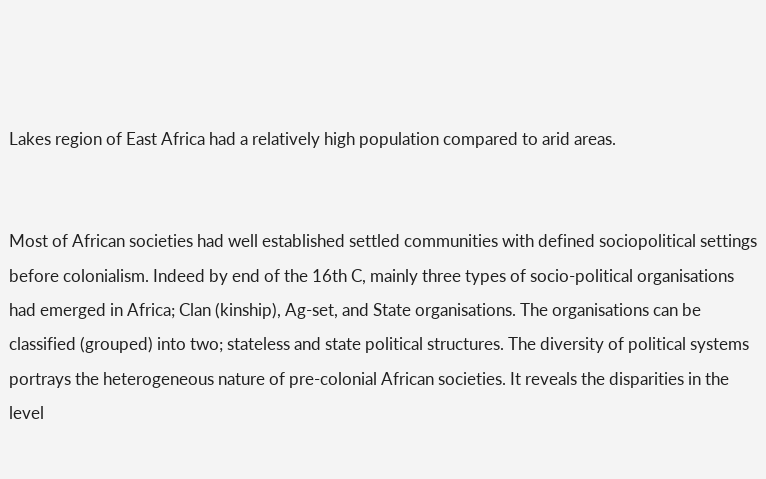Lakes region of East Africa had a relatively high population compared to arid areas.


Most of African societies had well established settled communities with defined sociopolitical settings before colonialism. Indeed by end of the 16th C, mainly three types of socio-political organisations had emerged in Africa; Clan (kinship), Ag-set, and State organisations. The organisations can be classified (grouped) into two; stateless and state political structures. The diversity of political systems portrays the heterogeneous nature of pre-colonial African societies. It reveals the disparities in the level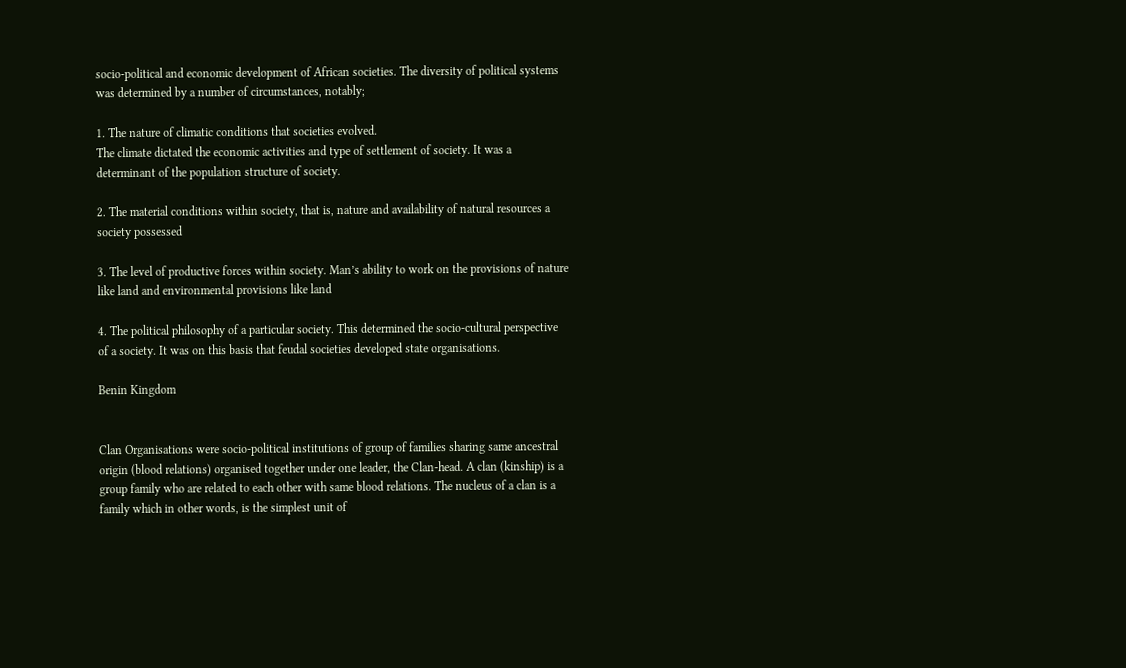socio-political and economic development of African societies. The diversity of political systems was determined by a number of circumstances, notably;

1. The nature of climatic conditions that societies evolved.
The climate dictated the economic activities and type of settlement of society. It was a determinant of the population structure of society.

2. The material conditions within society, that is, nature and availability of natural resources a society possessed

3. The level of productive forces within society. Man’s ability to work on the provisions of nature like land and environmental provisions like land

4. The political philosophy of a particular society. This determined the socio-cultural perspective of a society. It was on this basis that feudal societies developed state organisations.

Benin Kingdom


Clan Organisations were socio-political institutions of group of families sharing same ancestral origin (blood relations) organised together under one leader, the Clan-head. A clan (kinship) is a group family who are related to each other with same blood relations. The nucleus of a clan is a family which in other words, is the simplest unit of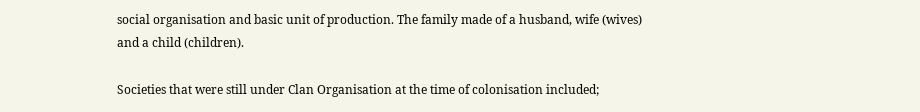social organisation and basic unit of production. The family made of a husband, wife (wives) and a child (children).

Societies that were still under Clan Organisation at the time of colonisation included;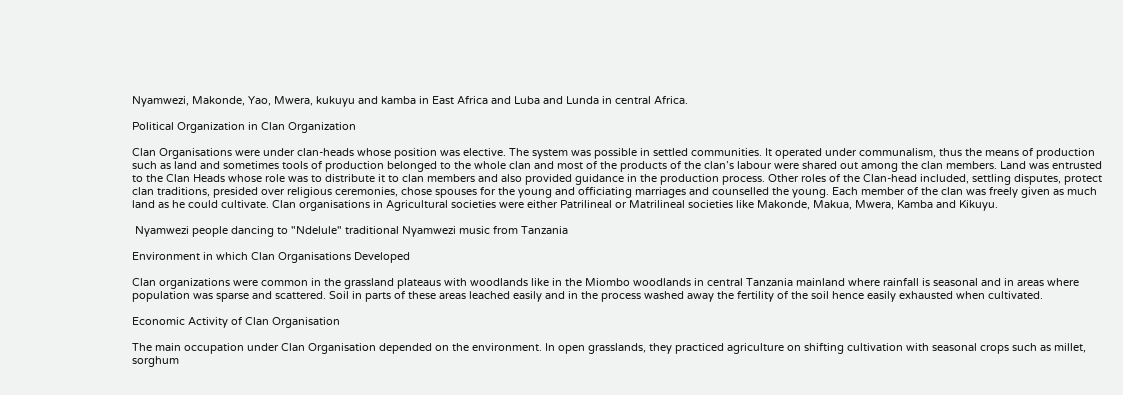Nyamwezi, Makonde, Yao, Mwera, kukuyu and kamba in East Africa and Luba and Lunda in central Africa.

Political Organization in Clan Organization

Clan Organisations were under clan-heads whose position was elective. The system was possible in settled communities. It operated under communalism, thus the means of production such as land and sometimes tools of production belonged to the whole clan and most of the products of the clan’s labour were shared out among the clan members. Land was entrusted to the Clan Heads whose role was to distribute it to clan members and also provided guidance in the production process. Other roles of the Clan-head included, settling disputes, protect clan traditions, presided over religious ceremonies, chose spouses for the young and officiating marriages and counselled the young. Each member of the clan was freely given as much land as he could cultivate. Clan organisations in Agricultural societies were either Patrilineal or Matrilineal societies like Makonde, Makua, Mwera, Kamba and Kikuyu.

 Nyamwezi people dancing to "Ndelule" traditional Nyamwezi music from Tanzania

Environment in which Clan Organisations Developed

Clan organizations were common in the grassland plateaus with woodlands like in the Miombo woodlands in central Tanzania mainland where rainfall is seasonal and in areas where population was sparse and scattered. Soil in parts of these areas leached easily and in the process washed away the fertility of the soil hence easily exhausted when cultivated.

Economic Activity of Clan Organisation

The main occupation under Clan Organisation depended on the environment. In open grasslands, they practiced agriculture on shifting cultivation with seasonal crops such as millet, sorghum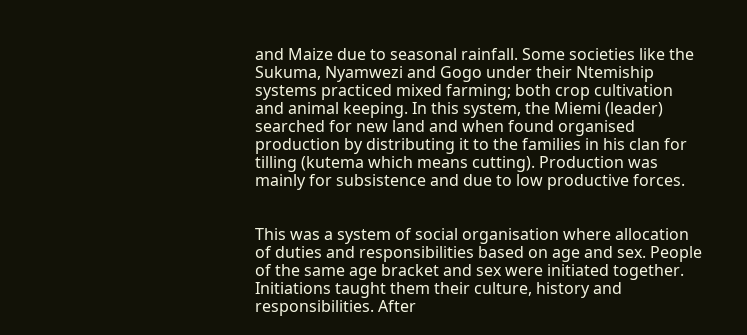and Maize due to seasonal rainfall. Some societies like the Sukuma, Nyamwezi and Gogo under their Ntemiship systems practiced mixed farming; both crop cultivation and animal keeping. In this system, the Miemi (leader) searched for new land and when found organised production by distributing it to the families in his clan for tilling (kutema which means cutting). Production was mainly for subsistence and due to low productive forces.


This was a system of social organisation where allocation of duties and responsibilities based on age and sex. People of the same age bracket and sex were initiated together. Initiations taught them their culture, history and responsibilities. After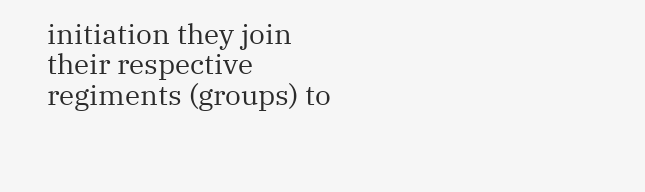initiation they join their respective regiments (groups) to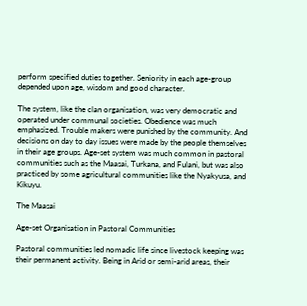perform specified duties together. Seniority in each age-group depended upon age, wisdom and good character.

The system, like the clan organisation, was very democratic and operated under communal societies. Obedience was much emphasized. Trouble makers were punished by the community. And decisions on day to day issues were made by the people themselves in their age groups. Age-set system was much common in pastoral communities such as the Maasai, Turkana, and Fulani, but was also practiced by some agricultural communities like the Nyakyusa, and Kikuyu.

The Maasai

Age-set Organisation in Pastoral Communities

Pastoral communities led nomadic life since livestock keeping was their permanent activity. Being in Arid or semi-arid areas, their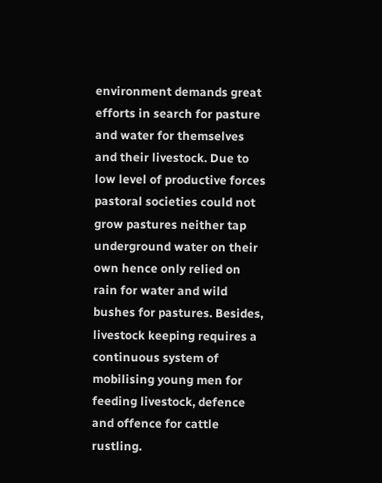environment demands great efforts in search for pasture and water for themselves and their livestock. Due to low level of productive forces pastoral societies could not grow pastures neither tap underground water on their own hence only relied on rain for water and wild bushes for pastures. Besides, livestock keeping requires a continuous system of mobilising young men for feeding livestock, defence and offence for cattle rustling.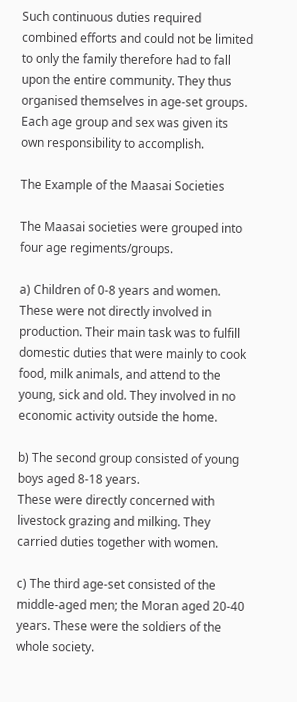Such continuous duties required combined efforts and could not be limited to only the family therefore had to fall upon the entire community. They thus organised themselves in age-set groups. Each age group and sex was given its own responsibility to accomplish.

The Example of the Maasai Societies

The Maasai societies were grouped into four age regiments/groups.

a) Children of 0-8 years and women.
These were not directly involved in production. Their main task was to fulfill domestic duties that were mainly to cook food, milk animals, and attend to the young, sick and old. They involved in no economic activity outside the home.

b) The second group consisted of young boys aged 8-18 years.
These were directly concerned with livestock grazing and milking. They carried duties together with women.

c) The third age-set consisted of the middle-aged men; the Moran aged 20-40 years. These were the soldiers of the whole society.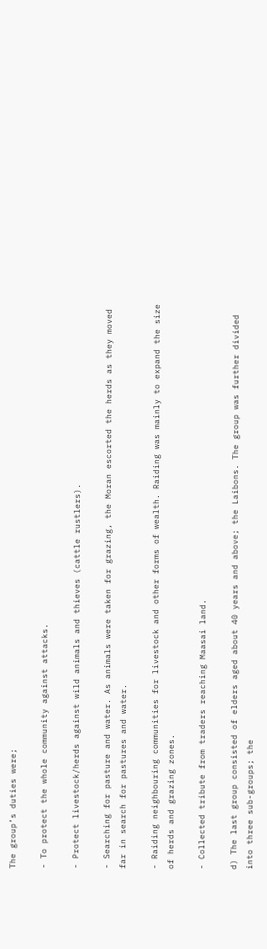The group’s duties were;

- To protect the whole community against attacks.

- Protect livestock/herds against wild animals and thieves (cattle rustlers).

- Searching for pasture and water. As animals were taken for grazing, the Moran escorted the herds as they moved far in search for pastures and water.

- Raiding neighbouring communities for livestock and other forms of wealth. Raiding was mainly to expand the size of herds and grazing zones.

- Collected tribute from traders reaching Maasai land.

d) The last group consisted of elders aged about 40 years and above; the Laibons. The group was further divided into three sub-groups; the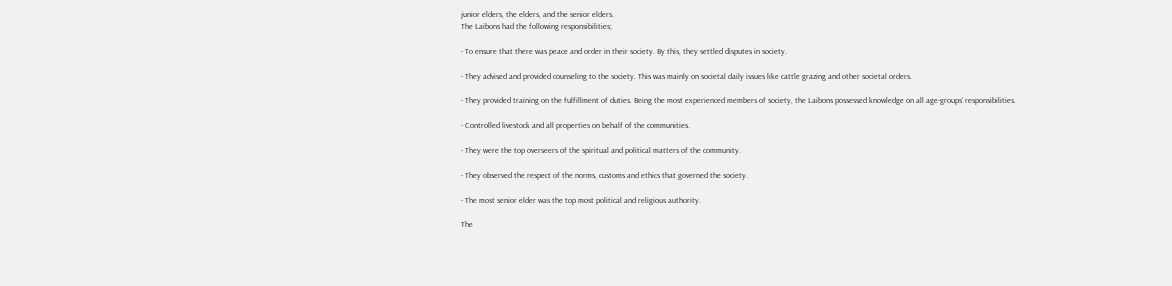junior elders, the elders, and the senior elders.
The Laibons had the following responsibilities;

- To ensure that there was peace and order in their society. By this, they settled disputes in society.

- They advised and provided counseling to the society. This was mainly on societal daily issues like cattle grazing and other societal orders.

- They provided training on the fulfillment of duties. Being the most experienced members of society, the Laibons possessed knowledge on all age-groups’ responsibilities.

- Controlled livestock and all properties on behalf of the communities.

- They were the top overseers of the spiritual and political matters of the community.

- They observed the respect of the norms, customs and ethics that governed the society.

- The most senior elder was the top most political and religious authority.

The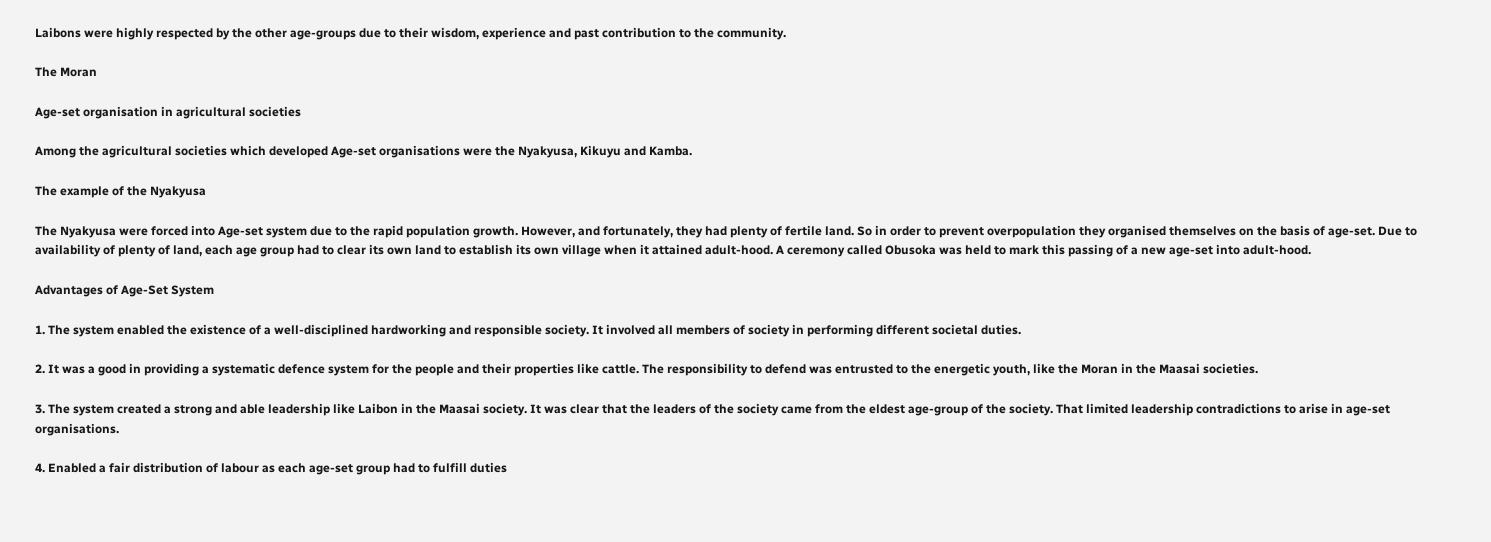Laibons were highly respected by the other age-groups due to their wisdom, experience and past contribution to the community.

The Moran

Age-set organisation in agricultural societies

Among the agricultural societies which developed Age-set organisations were the Nyakyusa, Kikuyu and Kamba.

The example of the Nyakyusa

The Nyakyusa were forced into Age-set system due to the rapid population growth. However, and fortunately, they had plenty of fertile land. So in order to prevent overpopulation they organised themselves on the basis of age-set. Due to availability of plenty of land, each age group had to clear its own land to establish its own village when it attained adult-hood. A ceremony called Obusoka was held to mark this passing of a new age-set into adult-hood.

Advantages of Age-Set System

1. The system enabled the existence of a well-disciplined hardworking and responsible society. It involved all members of society in performing different societal duties.

2. It was a good in providing a systematic defence system for the people and their properties like cattle. The responsibility to defend was entrusted to the energetic youth, like the Moran in the Maasai societies.

3. The system created a strong and able leadership like Laibon in the Maasai society. It was clear that the leaders of the society came from the eldest age-group of the society. That limited leadership contradictions to arise in age-set organisations.

4. Enabled a fair distribution of labour as each age-set group had to fulfill duties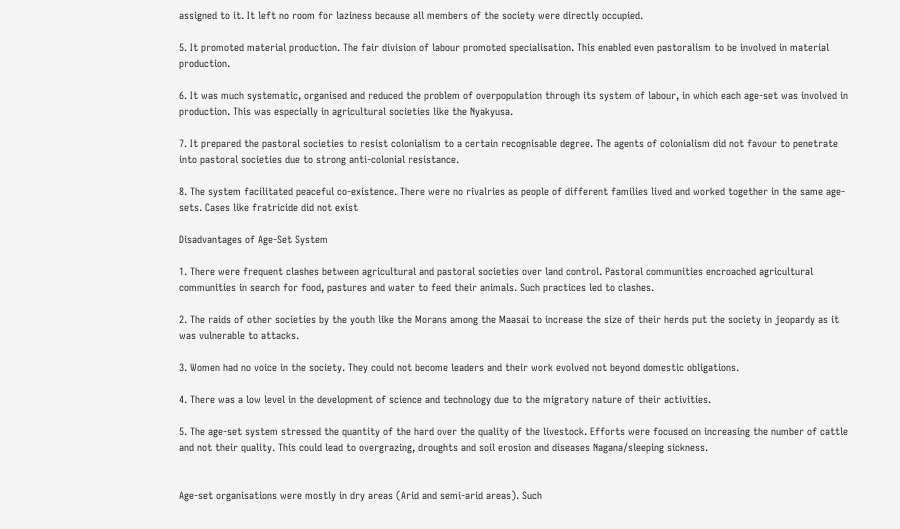assigned to it. It left no room for laziness because all members of the society were directly occupied.

5. It promoted material production. The fair division of labour promoted specialisation. This enabled even pastoralism to be involved in material production.

6. It was much systematic, organised and reduced the problem of overpopulation through its system of labour, in which each age-set was involved in production. This was especially in agricultural societies like the Nyakyusa.

7. It prepared the pastoral societies to resist colonialism to a certain recognisable degree. The agents of colonialism did not favour to penetrate into pastoral societies due to strong anti-colonial resistance.

8. The system facilitated peaceful co-existence. There were no rivalries as people of different families lived and worked together in the same age-sets. Cases like fratricide did not exist

Disadvantages of Age-Set System

1. There were frequent clashes between agricultural and pastoral societies over land control. Pastoral communities encroached agricultural communities in search for food, pastures and water to feed their animals. Such practices led to clashes.

2. The raids of other societies by the youth like the Morans among the Maasai to increase the size of their herds put the society in jeopardy as it was vulnerable to attacks.

3. Women had no voice in the society. They could not become leaders and their work evolved not beyond domestic obligations.

4. There was a low level in the development of science and technology due to the migratory nature of their activities.

5. The age-set system stressed the quantity of the hard over the quality of the livestock. Efforts were focused on increasing the number of cattle and not their quality. This could lead to overgrazing, droughts and soil erosion and diseases Nagana/sleeping sickness.


Age-set organisations were mostly in dry areas (Arid and semi-arid areas). Such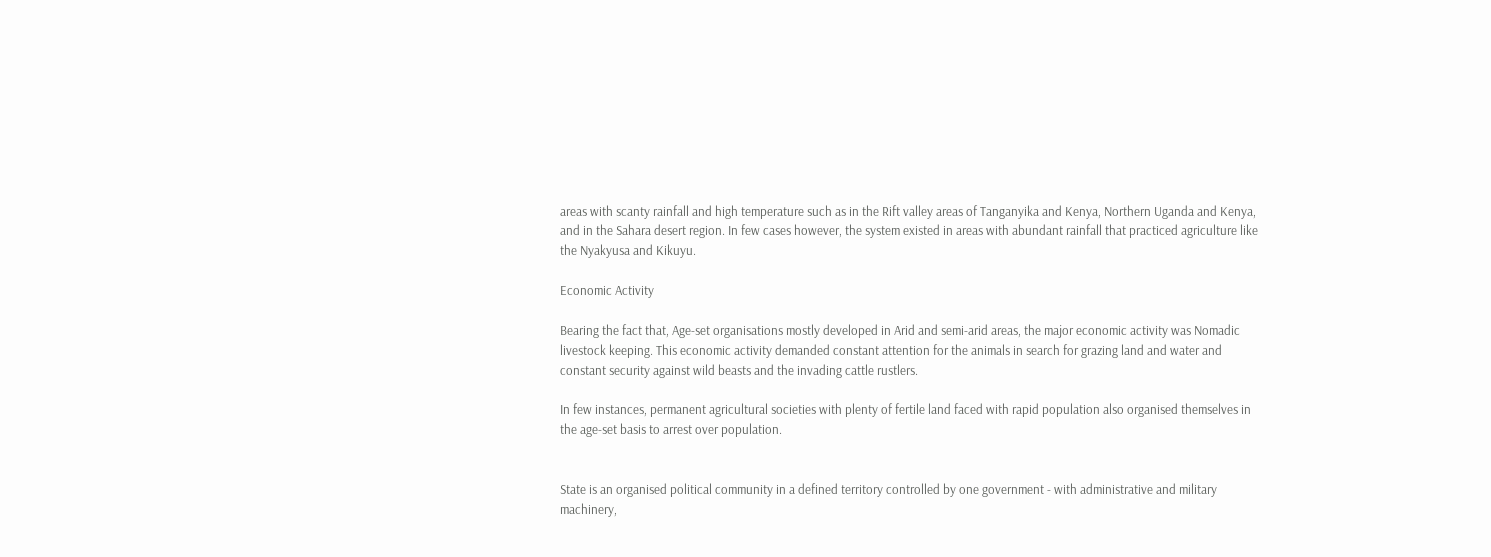areas with scanty rainfall and high temperature such as in the Rift valley areas of Tanganyika and Kenya, Northern Uganda and Kenya, and in the Sahara desert region. In few cases however, the system existed in areas with abundant rainfall that practiced agriculture like the Nyakyusa and Kikuyu.

Economic Activity

Bearing the fact that, Age-set organisations mostly developed in Arid and semi-arid areas, the major economic activity was Nomadic livestock keeping. This economic activity demanded constant attention for the animals in search for grazing land and water and constant security against wild beasts and the invading cattle rustlers.

In few instances, permanent agricultural societies with plenty of fertile land faced with rapid population also organised themselves in the age-set basis to arrest over population.


State is an organised political community in a defined territory controlled by one government - with administrative and military machinery,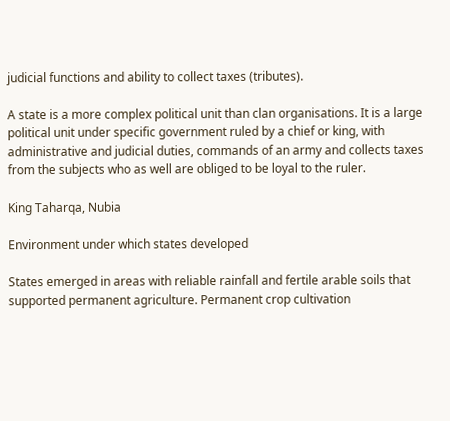judicial functions and ability to collect taxes (tributes).

A state is a more complex political unit than clan organisations. It is a large political unit under specific government ruled by a chief or king, with administrative and judicial duties, commands of an army and collects taxes from the subjects who as well are obliged to be loyal to the ruler.

King Taharqa, Nubia

Environment under which states developed

States emerged in areas with reliable rainfall and fertile arable soils that supported permanent agriculture. Permanent crop cultivation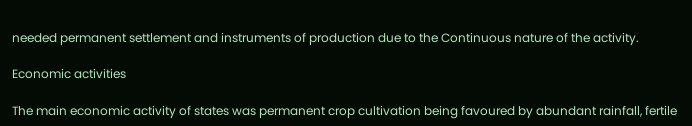needed permanent settlement and instruments of production due to the Continuous nature of the activity.

Economic activities

The main economic activity of states was permanent crop cultivation being favoured by abundant rainfall, fertile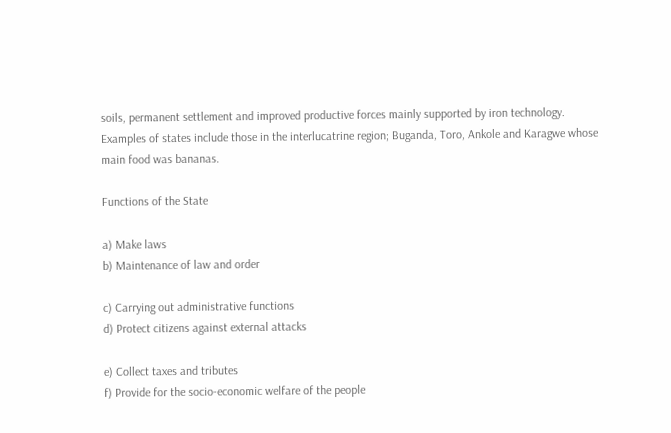soils, permanent settlement and improved productive forces mainly supported by iron technology. Examples of states include those in the interlucatrine region; Buganda, Toro, Ankole and Karagwe whose main food was bananas.

Functions of the State

a) Make laws
b) Maintenance of law and order

c) Carrying out administrative functions
d) Protect citizens against external attacks

e) Collect taxes and tributes
f) Provide for the socio-economic welfare of the people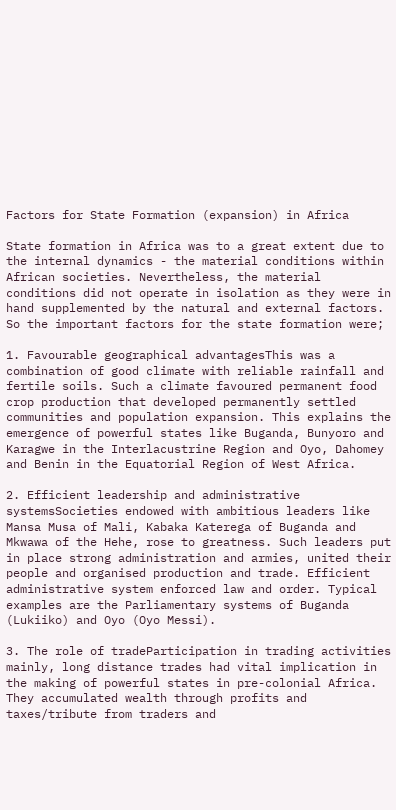Factors for State Formation (expansion) in Africa

State formation in Africa was to a great extent due to the internal dynamics - the material conditions within African societies. Nevertheless, the material conditions did not operate in isolation as they were in hand supplemented by the natural and external factors. So the important factors for the state formation were;

1. Favourable geographical advantagesThis was a combination of good climate with reliable rainfall and fertile soils. Such a climate favoured permanent food crop production that developed permanently settled communities and population expansion. This explains the emergence of powerful states like Buganda, Bunyoro and Karagwe in the Interlacustrine Region and Oyo, Dahomey and Benin in the Equatorial Region of West Africa.

2. Efficient leadership and administrative systemsSocieties endowed with ambitious leaders like Mansa Musa of Mali, Kabaka Katerega of Buganda and Mkwawa of the Hehe, rose to greatness. Such leaders put in place strong administration and armies, united their people and organised production and trade. Efficient administrative system enforced law and order. Typical examples are the Parliamentary systems of Buganda (Lukiiko) and Oyo (Oyo Messi).

3. The role of tradeParticipation in trading activities mainly, long distance trades had vital implication in the making of powerful states in pre-colonial Africa. They accumulated wealth through profits and taxes/tribute from traders and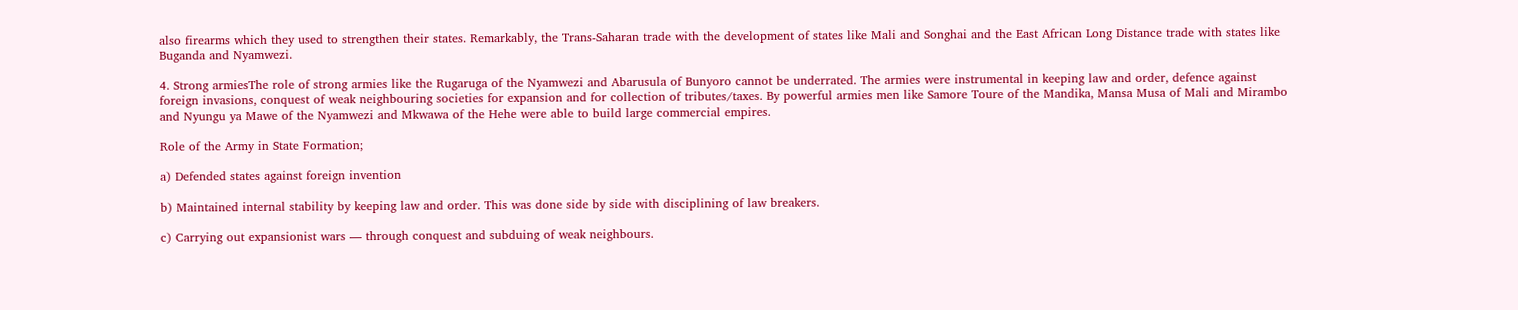also firearms which they used to strengthen their states. Remarkably, the Trans-Saharan trade with the development of states like Mali and Songhai and the East African Long Distance trade with states like Buganda and Nyamwezi.

4. Strong armiesThe role of strong armies like the Rugaruga of the Nyamwezi and Abarusula of Bunyoro cannot be underrated. The armies were instrumental in keeping law and order, defence against foreign invasions, conquest of weak neighbouring societies for expansion and for collection of tributes/taxes. By powerful armies men like Samore Toure of the Mandika, Mansa Musa of Mali and Mirambo and Nyungu ya Mawe of the Nyamwezi and Mkwawa of the Hehe were able to build large commercial empires.

Role of the Army in State Formation;

a) Defended states against foreign invention

b) Maintained internal stability by keeping law and order. This was done side by side with disciplining of law breakers.

c) Carrying out expansionist wars — through conquest and subduing of weak neighbours.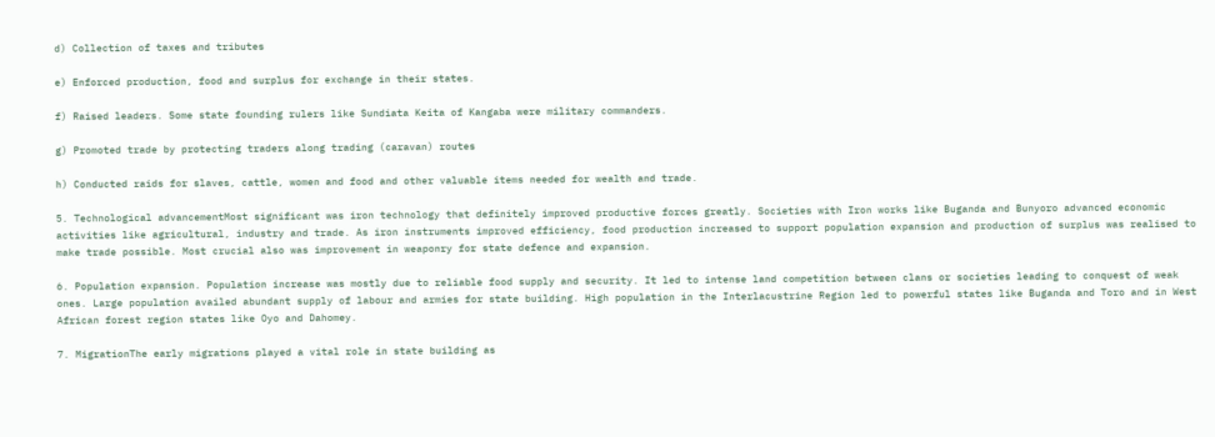d) Collection of taxes and tributes

e) Enforced production, food and surplus for exchange in their states.

f) Raised leaders. Some state founding rulers like Sundiata Keita of Kangaba were military commanders.

g) Promoted trade by protecting traders along trading (caravan) routes

h) Conducted raids for slaves, cattle, women and food and other valuable items needed for wealth and trade.

5. Technological advancementMost significant was iron technology that definitely improved productive forces greatly. Societies with Iron works like Buganda and Bunyoro advanced economic activities like agricultural, industry and trade. As iron instruments improved efficiency, food production increased to support population expansion and production of surplus was realised to make trade possible. Most crucial also was improvement in weaponry for state defence and expansion.

6. Population expansion. Population increase was mostly due to reliable food supply and security. It led to intense land competition between clans or societies leading to conquest of weak ones. Large population availed abundant supply of labour and armies for state building. High population in the Interlacustrine Region led to powerful states like Buganda and Toro and in West African forest region states like Oyo and Dahomey.

7. MigrationThe early migrations played a vital role in state building as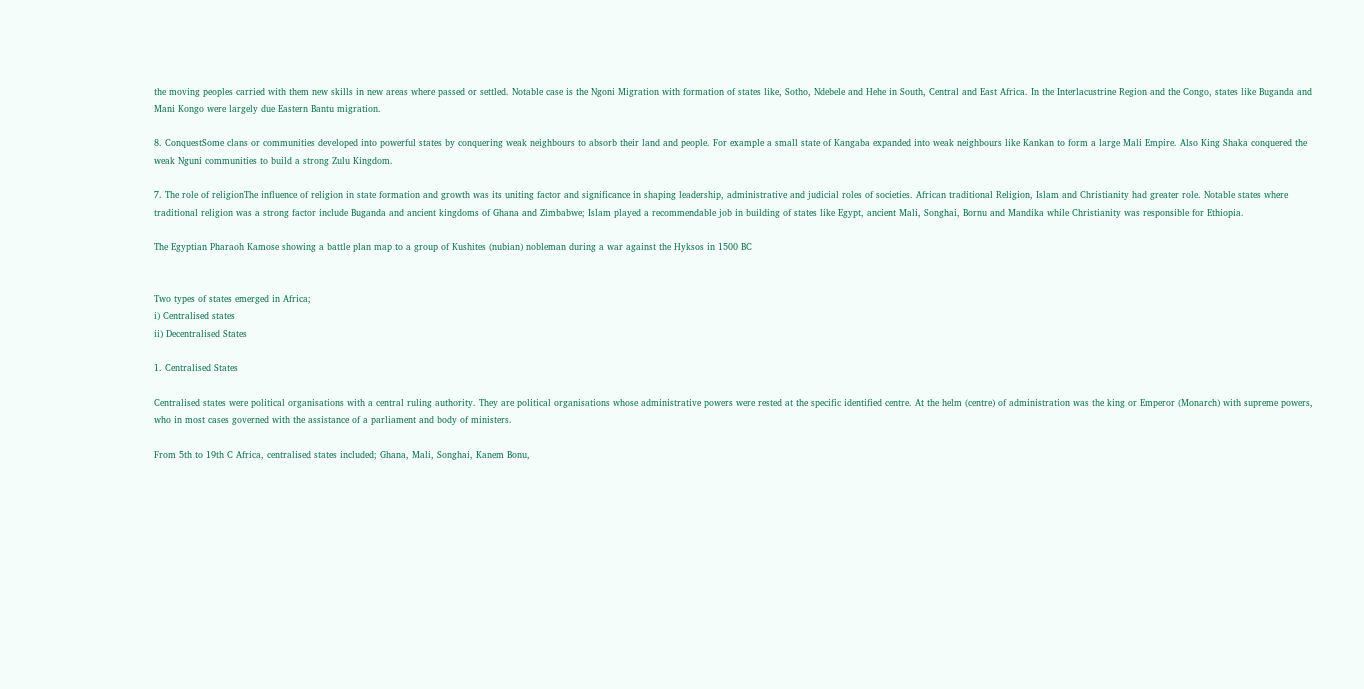the moving peoples carried with them new skills in new areas where passed or settled. Notable case is the Ngoni Migration with formation of states like, Sotho, Ndebele and Hehe in South, Central and East Africa. In the Interlacustrine Region and the Congo, states like Buganda and Mani Kongo were largely due Eastern Bantu migration.

8. ConquestSome clans or communities developed into powerful states by conquering weak neighbours to absorb their land and people. For example a small state of Kangaba expanded into weak neighbours like Kankan to form a large Mali Empire. Also King Shaka conquered the weak Nguni communities to build a strong Zulu Kingdom.

7. The role of religionThe influence of religion in state formation and growth was its uniting factor and significance in shaping leadership, administrative and judicial roles of societies. African traditional Religion, Islam and Christianity had greater role. Notable states where traditional religion was a strong factor include Buganda and ancient kingdoms of Ghana and Zimbabwe; Islam played a recommendable job in building of states like Egypt, ancient Mali, Songhai, Bornu and Mandika while Christianity was responsible for Ethiopia.

The Egyptian Pharaoh Kamose showing a battle plan map to a group of Kushites (nubian) nobleman during a war against the Hyksos in 1500 BC


Two types of states emerged in Africa;
i) Centralised states
ii) Decentralised States

1. Centralised States

Centralised states were political organisations with a central ruling authority. They are political organisations whose administrative powers were rested at the specific identified centre. At the helm (centre) of administration was the king or Emperor (Monarch) with supreme powers, who in most cases governed with the assistance of a parliament and body of ministers.

From 5th to 19th C Africa, centralised states included; Ghana, Mali, Songhai, Kanem Bonu,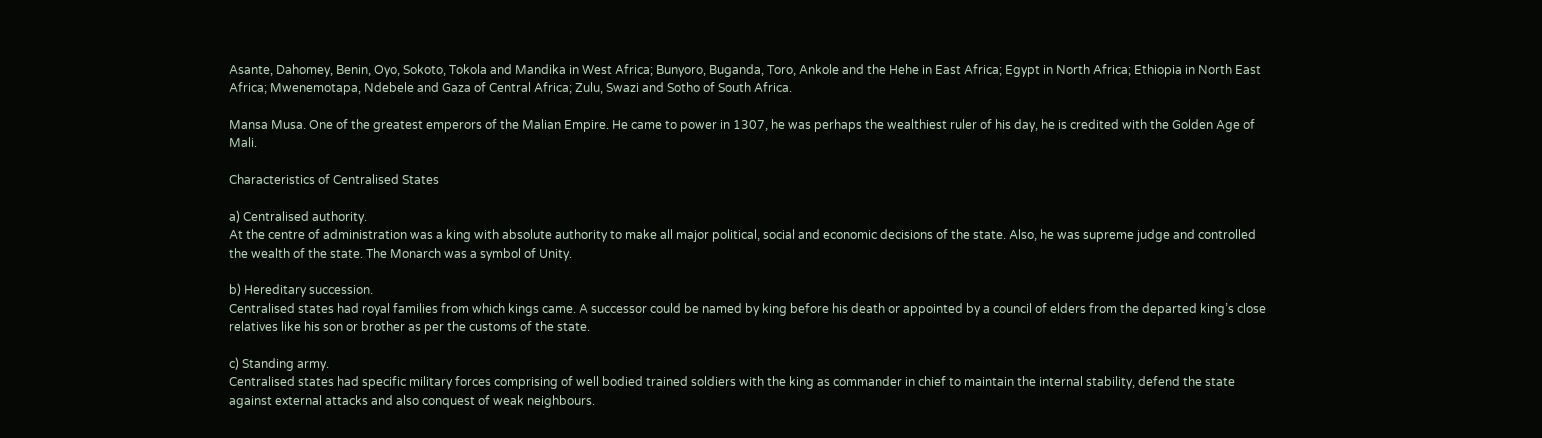Asante, Dahomey, Benin, Oyo, Sokoto, Tokola and Mandika in West Africa; Bunyoro, Buganda, Toro, Ankole and the Hehe in East Africa; Egypt in North Africa; Ethiopia in North East Africa; Mwenemotapa, Ndebele and Gaza of Central Africa; Zulu, Swazi and Sotho of South Africa.

Mansa Musa. One of the greatest emperors of the Malian Empire. He came to power in 1307, he was perhaps the wealthiest ruler of his day, he is credited with the Golden Age of Mali.

Characteristics of Centralised States

a) Centralised authority.
At the centre of administration was a king with absolute authority to make all major political, social and economic decisions of the state. Also, he was supreme judge and controlled the wealth of the state. The Monarch was a symbol of Unity.

b) Hereditary succession.
Centralised states had royal families from which kings came. A successor could be named by king before his death or appointed by a council of elders from the departed king’s close relatives like his son or brother as per the customs of the state.

c) Standing army.
Centralised states had specific military forces comprising of well bodied trained soldiers with the king as commander in chief to maintain the internal stability, defend the state against external attacks and also conquest of weak neighbours.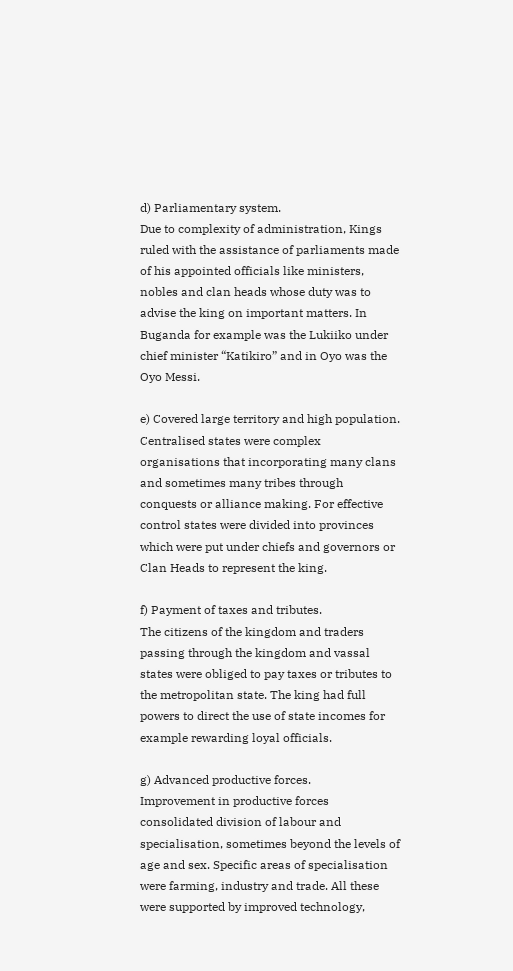d) Parliamentary system.
Due to complexity of administration, Kings ruled with the assistance of parliaments made of his appointed officials like ministers, nobles and clan heads whose duty was to advise the king on important matters. In Buganda for example was the Lukiiko under chief minister “Katikiro” and in Oyo was the Oyo Messi.

e) Covered large territory and high population.
Centralised states were complex organisations that incorporating many clans and sometimes many tribes through conquests or alliance making. For effective control states were divided into provinces which were put under chiefs and governors or Clan Heads to represent the king.

f) Payment of taxes and tributes.
The citizens of the kingdom and traders passing through the kingdom and vassal states were obliged to pay taxes or tributes to the metropolitan state. The king had full powers to direct the use of state incomes for example rewarding loyal officials.

g) Advanced productive forces.
Improvement in productive forces consolidated division of labour and specialisation, sometimes beyond the levels of age and sex. Specific areas of specialisation were farming, industry and trade. All these were supported by improved technology,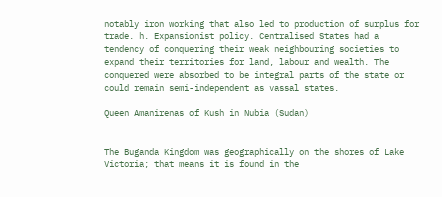notably iron working that also led to production of surplus for trade. h. Expansionist policy. Centralised States had a tendency of conquering their weak neighbouring societies to expand their territories for land, labour and wealth. The conquered were absorbed to be integral parts of the state or could remain semi-independent as vassal states.

Queen Amanirenas of Kush in Nubia (Sudan)


The Buganda Kingdom was geographically on the shores of Lake Victoria; that means it is found in the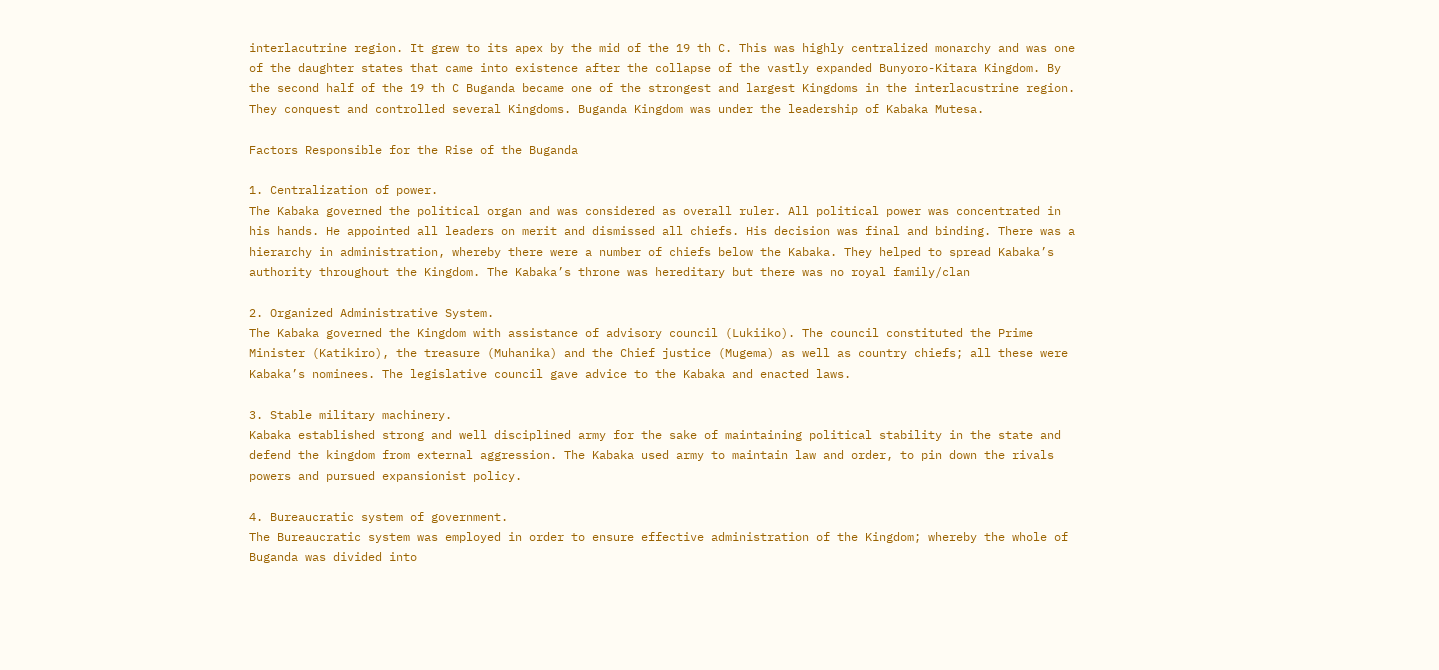interlacutrine region. It grew to its apex by the mid of the 19 th C. This was highly centralized monarchy and was one of the daughter states that came into existence after the collapse of the vastly expanded Bunyoro-Kitara Kingdom. By the second half of the 19 th C Buganda became one of the strongest and largest Kingdoms in the interlacustrine region. They conquest and controlled several Kingdoms. Buganda Kingdom was under the leadership of Kabaka Mutesa.

Factors Responsible for the Rise of the Buganda

1. Centralization of power.
The Kabaka governed the political organ and was considered as overall ruler. All political power was concentrated in his hands. He appointed all leaders on merit and dismissed all chiefs. His decision was final and binding. There was a hierarchy in administration, whereby there were a number of chiefs below the Kabaka. They helped to spread Kabaka’s authority throughout the Kingdom. The Kabaka’s throne was hereditary but there was no royal family/clan

2. Organized Administrative System.
The Kabaka governed the Kingdom with assistance of advisory council (Lukiiko). The council constituted the Prime Minister (Katikiro), the treasure (Muhanika) and the Chief justice (Mugema) as well as country chiefs; all these were Kabaka’s nominees. The legislative council gave advice to the Kabaka and enacted laws.

3. Stable military machinery.
Kabaka established strong and well disciplined army for the sake of maintaining political stability in the state and defend the kingdom from external aggression. The Kabaka used army to maintain law and order, to pin down the rivals powers and pursued expansionist policy.

4. Bureaucratic system of government.
The Bureaucratic system was employed in order to ensure effective administration of the Kingdom; whereby the whole of Buganda was divided into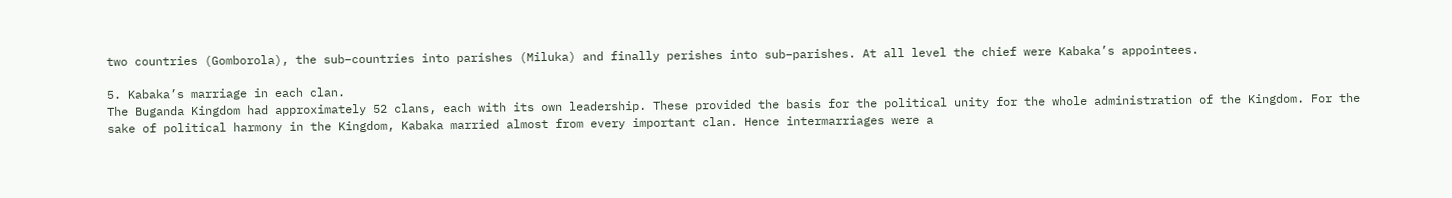two countries (Gomborola), the sub–countries into parishes (Miluka) and finally perishes into sub–parishes. At all level the chief were Kabaka’s appointees.

5. Kabaka’s marriage in each clan.
The Buganda Kingdom had approximately 52 clans, each with its own leadership. These provided the basis for the political unity for the whole administration of the Kingdom. For the sake of political harmony in the Kingdom, Kabaka married almost from every important clan. Hence intermarriages were a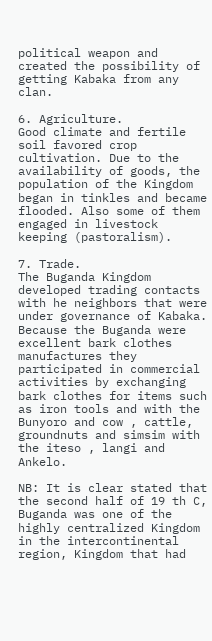political weapon and created the possibility of getting Kabaka from any clan.

6. Agriculture.
Good climate and fertile soil favored crop cultivation. Due to the availability of goods, the population of the Kingdom began in tinkles and became flooded. Also some of them engaged in livestock keeping (pastoralism).

7. Trade.
The Buganda Kingdom developed trading contacts with he neighbors that were under governance of Kabaka. Because the Buganda were excellent bark clothes manufactures they participated in commercial activities by exchanging bark clothes for items such as iron tools and with the Bunyoro and cow , cattle, groundnuts and simsim with the iteso , langi and Ankelo.

NB: It is clear stated that the second half of 19 th C, Buganda was one of the highly centralized Kingdom in the intercontinental region, Kingdom that had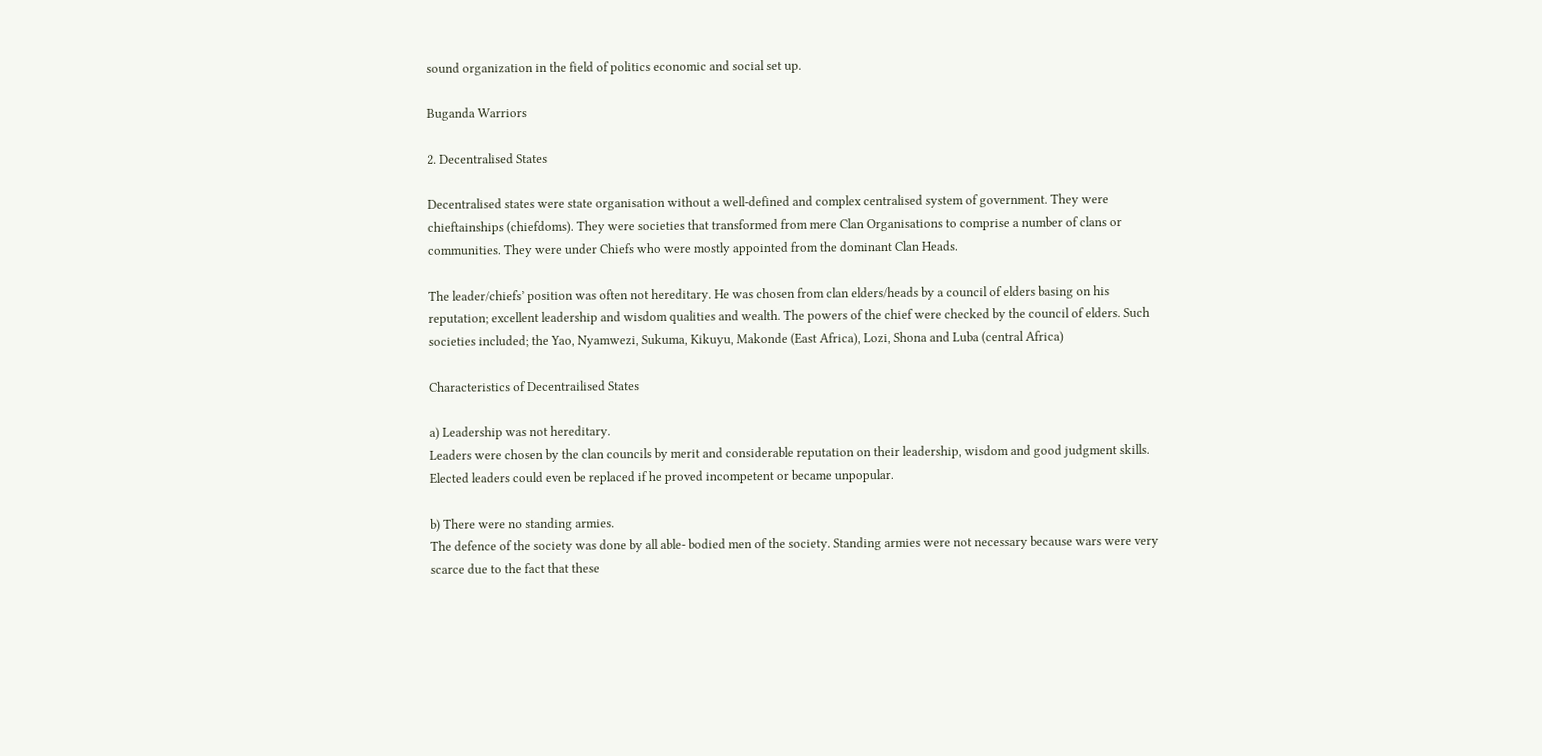sound organization in the field of politics economic and social set up.

Buganda Warriors

2. Decentralised States

Decentralised states were state organisation without a well-defined and complex centralised system of government. They were chieftainships (chiefdoms). They were societies that transformed from mere Clan Organisations to comprise a number of clans or communities. They were under Chiefs who were mostly appointed from the dominant Clan Heads.

The leader/chiefs’ position was often not hereditary. He was chosen from clan elders/heads by a council of elders basing on his reputation; excellent leadership and wisdom qualities and wealth. The powers of the chief were checked by the council of elders. Such societies included; the Yao, Nyamwezi, Sukuma, Kikuyu, Makonde (East Africa), Lozi, Shona and Luba (central Africa)

Characteristics of Decentrailised States

a) Leadership was not hereditary.
Leaders were chosen by the clan councils by merit and considerable reputation on their leadership, wisdom and good judgment skills. Elected leaders could even be replaced if he proved incompetent or became unpopular.

b) There were no standing armies.
The defence of the society was done by all able- bodied men of the society. Standing armies were not necessary because wars were very scarce due to the fact that these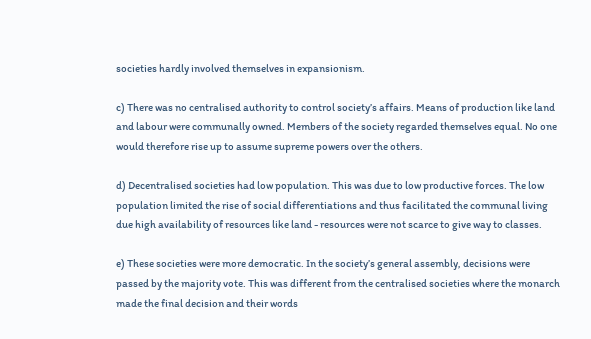societies hardly involved themselves in expansionism.

c) There was no centralised authority to control society’s affairs. Means of production like land and labour were communally owned. Members of the society regarded themselves equal. No one would therefore rise up to assume supreme powers over the others.

d) Decentralised societies had low population. This was due to low productive forces. The low population limited the rise of social differentiations and thus facilitated the communal living due high availability of resources like land - resources were not scarce to give way to classes.

e) These societies were more democratic. In the society’s general assembly, decisions were passed by the majority vote. This was different from the centralised societies where the monarch made the final decision and their words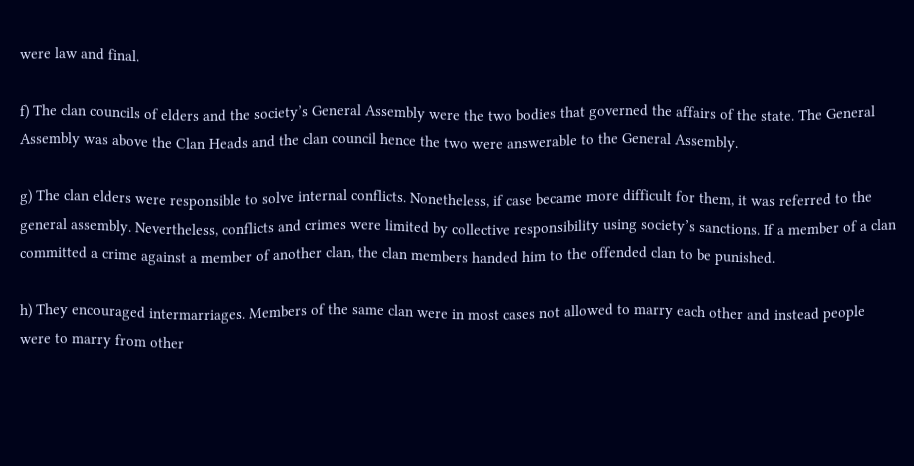were law and final.

f) The clan councils of elders and the society’s General Assembly were the two bodies that governed the affairs of the state. The General Assembly was above the Clan Heads and the clan council hence the two were answerable to the General Assembly.

g) The clan elders were responsible to solve internal conflicts. Nonetheless, if case became more difficult for them, it was referred to the general assembly. Nevertheless, conflicts and crimes were limited by collective responsibility using society’s sanctions. If a member of a clan committed a crime against a member of another clan, the clan members handed him to the offended clan to be punished.

h) They encouraged intermarriages. Members of the same clan were in most cases not allowed to marry each other and instead people were to marry from other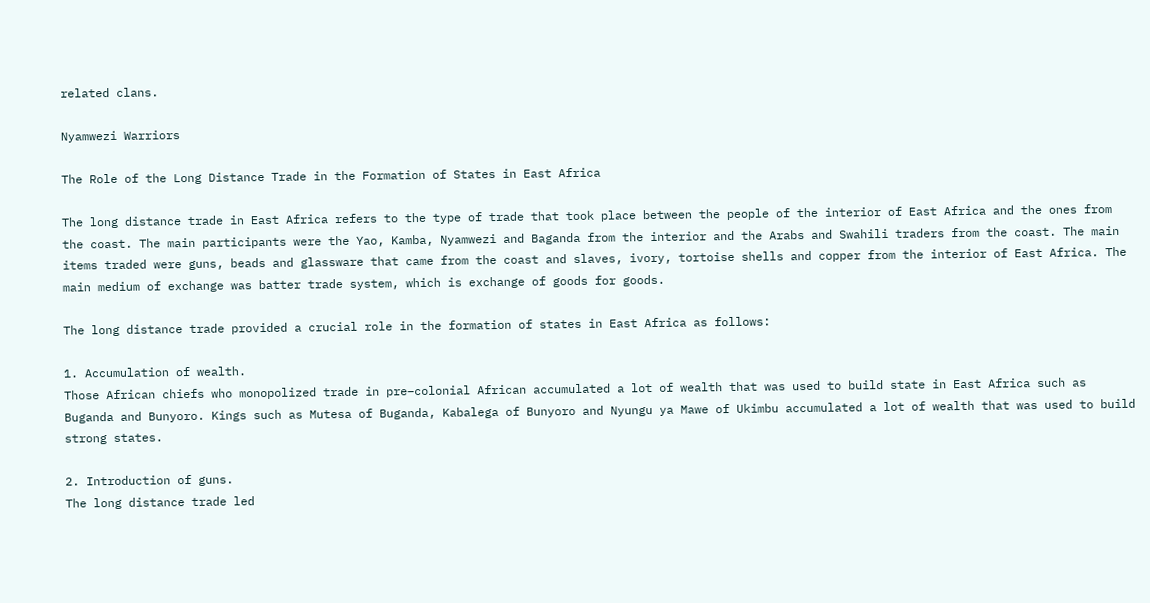related clans.

Nyamwezi Warriors

The Role of the Long Distance Trade in the Formation of States in East Africa

The long distance trade in East Africa refers to the type of trade that took place between the people of the interior of East Africa and the ones from the coast. The main participants were the Yao, Kamba, Nyamwezi and Baganda from the interior and the Arabs and Swahili traders from the coast. The main items traded were guns, beads and glassware that came from the coast and slaves, ivory, tortoise shells and copper from the interior of East Africa. The main medium of exchange was batter trade system, which is exchange of goods for goods.

The long distance trade provided a crucial role in the formation of states in East Africa as follows:

1. Accumulation of wealth.
Those African chiefs who monopolized trade in pre–colonial African accumulated a lot of wealth that was used to build state in East Africa such as Buganda and Bunyoro. Kings such as Mutesa of Buganda, Kabalega of Bunyoro and Nyungu ya Mawe of Ukimbu accumulated a lot of wealth that was used to build strong states.

2. Introduction of guns.
The long distance trade led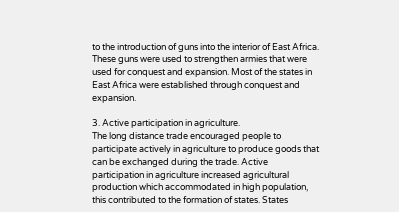to the introduction of guns into the interior of East Africa. These guns were used to strengthen armies that were used for conquest and expansion. Most of the states in East Africa were established through conquest and expansion.

3. Active participation in agriculture.
The long distance trade encouraged people to participate actively in agriculture to produce goods that can be exchanged during the trade. Active participation in agriculture increased agricultural production which accommodated in high population, this contributed to the formation of states. States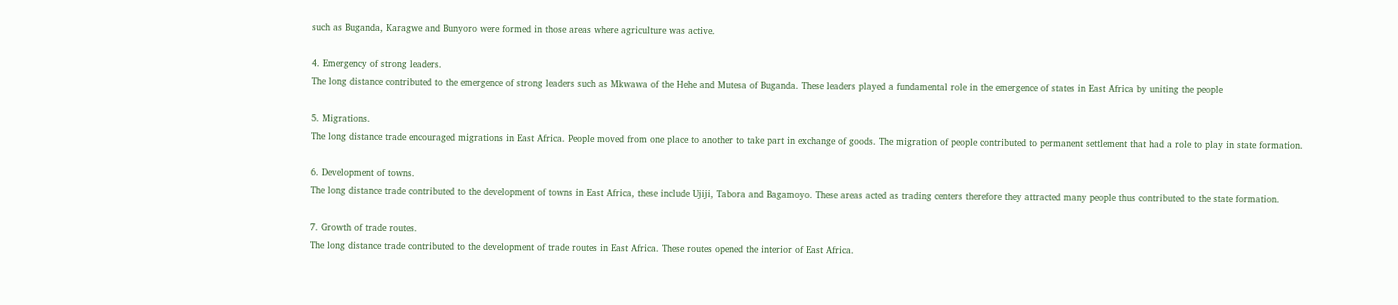such as Buganda, Karagwe and Bunyoro were formed in those areas where agriculture was active.

4. Emergency of strong leaders.
The long distance contributed to the emergence of strong leaders such as Mkwawa of the Hehe and Mutesa of Buganda. These leaders played a fundamental role in the emergence of states in East Africa by uniting the people

5. Migrations.
The long distance trade encouraged migrations in East Africa. People moved from one place to another to take part in exchange of goods. The migration of people contributed to permanent settlement that had a role to play in state formation.

6. Development of towns.
The long distance trade contributed to the development of towns in East Africa, these include Ujiji, Tabora and Bagamoyo. These areas acted as trading centers therefore they attracted many people thus contributed to the state formation.

7. Growth of trade routes.
The long distance trade contributed to the development of trade routes in East Africa. These routes opened the interior of East Africa.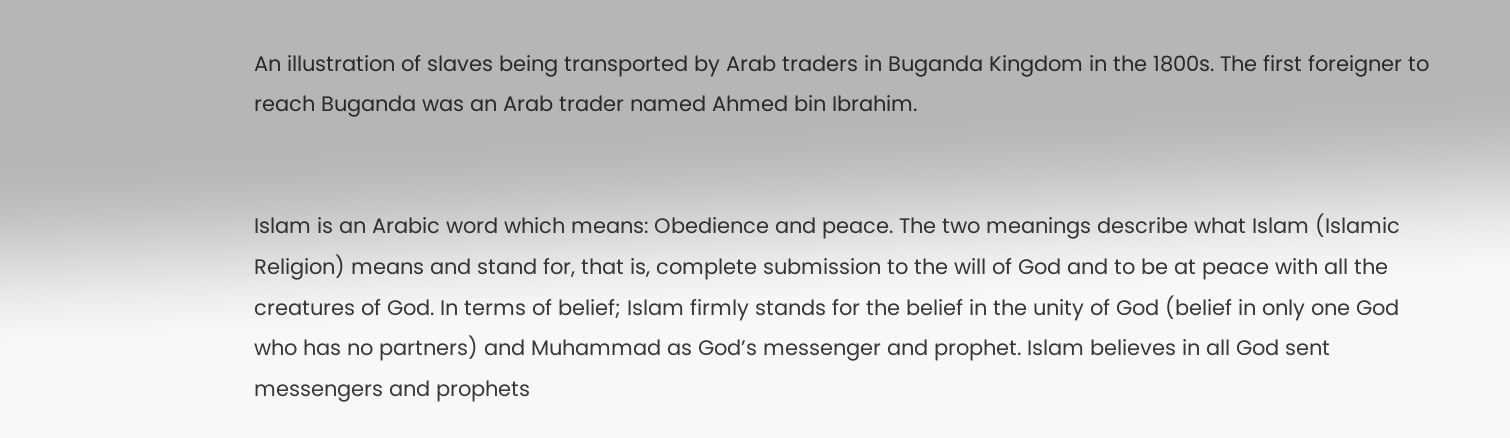An illustration of slaves being transported by Arab traders in Buganda Kingdom in the 1800s. The first foreigner to reach Buganda was an Arab trader named Ahmed bin Ibrahim.


Islam is an Arabic word which means: Obedience and peace. The two meanings describe what Islam (Islamic Religion) means and stand for, that is, complete submission to the will of God and to be at peace with all the creatures of God. In terms of belief; Islam firmly stands for the belief in the unity of God (belief in only one God who has no partners) and Muhammad as God’s messenger and prophet. Islam believes in all God sent messengers and prophets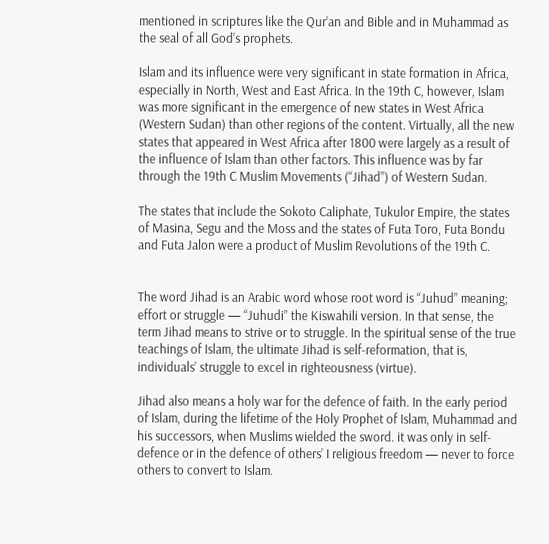mentioned in scriptures like the Qur’an and Bible and in Muhammad as the seal of all God’s prophets.

Islam and its influence were very significant in state formation in Africa, especially in North, West and East Africa. In the 19th C, however, Islam was more significant in the emergence of new states in West Africa (Western Sudan) than other regions of the content. Virtually, all the new states that appeared in West Africa after 1800 were largely as a result of the influence of Islam than other factors. This influence was by far through the 19th C Muslim Movements (“Jihad”) of Western Sudan.

The states that include the Sokoto Caliphate, Tukulor Empire, the states of Masina, Segu and the Moss and the states of Futa Toro, Futa Bondu and Futa Jalon were a product of Muslim Revolutions of the 19th C.


The word Jihad is an Arabic word whose root word is “Juhud” meaning; effort or struggle — “Juhudi” the Kiswahili version. In that sense, the term Jihad means to strive or to struggle. In the spiritual sense of the true teachings of Islam, the ultimate Jihad is self-reformation, that is, individuals’ struggle to excel in righteousness (virtue).

Jihad also means a holy war for the defence of faith. In the early period of Islam, during the lifetime of the Holy Prophet of Islam, Muhammad and his successors, when Muslims wielded the sword. it was only in self-defence or in the defence of others’ I religious freedom — never to force others to convert to Islam.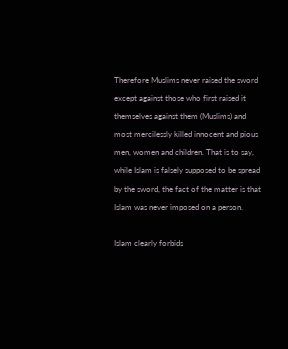Therefore Muslims never raised the sword except against those who first raised it themselves against them (Muslims) and most mercilessly killed innocent and pious men, women and children. That is to say, while Islam is falsely supposed to be spread by the sword, the fact of the matter is that Islam was never imposed on a person.

Islam clearly forbids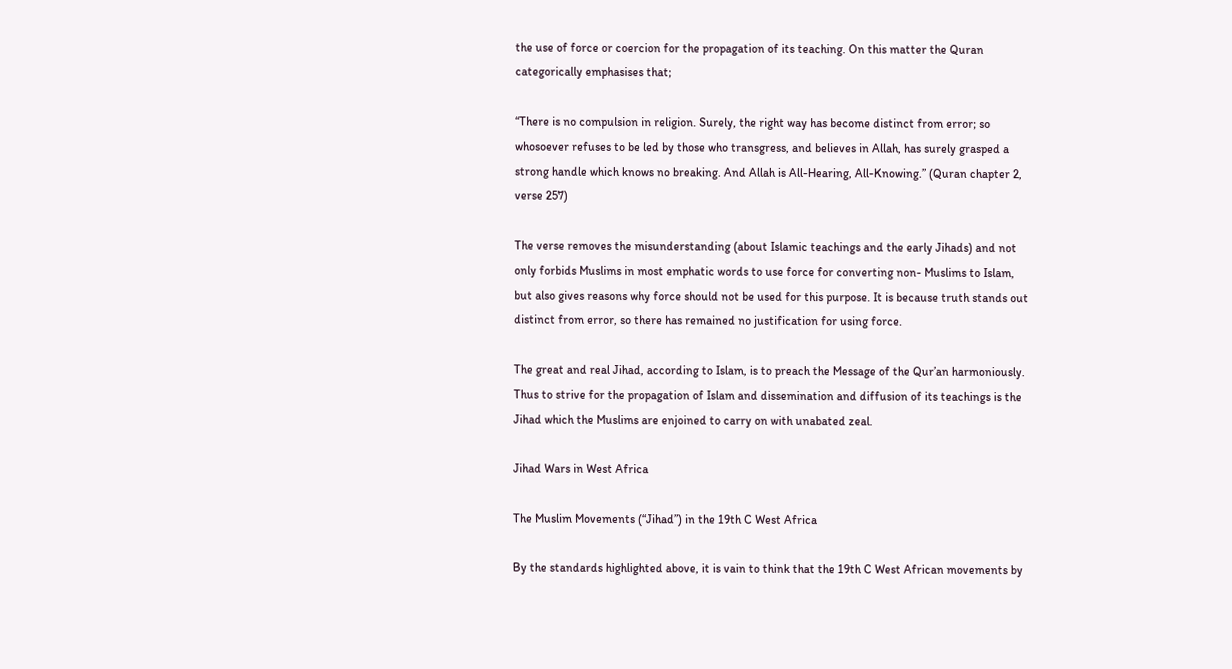the use of force or coercion for the propagation of its teaching. On this matter the Quran categorically emphasises that;

“There is no compulsion in religion. Surely, the right way has become distinct from error; so whosoever refuses to be led by those who transgress, and believes in Allah, has surely grasped a strong handle which knows no breaking. And Allah is All-Hearing, All-Knowing.” (Quran chapter 2, verse 257)

The verse removes the misunderstanding (about Islamic teachings and the early Jihads) and not only forbids Muslims in most emphatic words to use force for converting non- Muslims to Islam, but also gives reasons why force should not be used for this purpose. It is because truth stands out distinct from error, so there has remained no justification for using force.

The great and real Jihad, according to Islam, is to preach the Message of the Qur’an harmoniously. Thus to strive for the propagation of Islam and dissemination and diffusion of its teachings is the Jihad which the Muslims are enjoined to carry on with unabated zeal.

Jihad Wars in West Africa

The Muslim Movements (“Jihad”) in the 19th C West Africa

By the standards highlighted above, it is vain to think that the 19th C West African movements by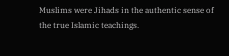Muslims were Jihads in the authentic sense of the true Islamic teachings.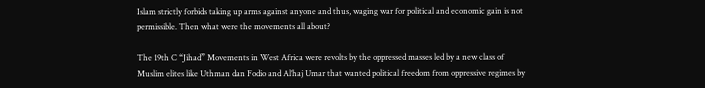Islam strictly forbids taking up arms against anyone and thus, waging war for political and economic gain is not permissible. Then what were the movements all about?

The 19th C “Jihad” Movements in West Africa were revolts by the oppressed masses led by a new class of Muslim elites like Uthman dan Fodio and Al’haj Umar that wanted political freedom from oppressive regimes by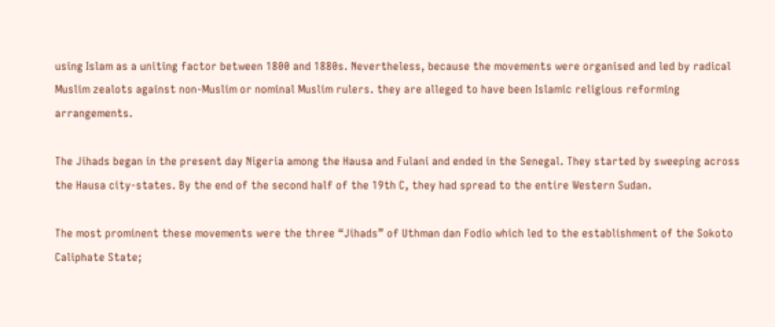using Islam as a uniting factor between 1800 and 1880s. Nevertheless, because the movements were organised and led by radical Muslim zealots against non-Muslim or nominal Muslim rulers. they are alleged to have been Islamic religious reforming arrangements.

The Jihads began in the present day Nigeria among the Hausa and Fulani and ended in the Senegal. They started by sweeping across the Hausa city-states. By the end of the second half of the 19th C, they had spread to the entire Western Sudan.

The most prominent these movements were the three “Jihads” of Uthman dan Fodio which led to the establishment of the Sokoto Caliphate State;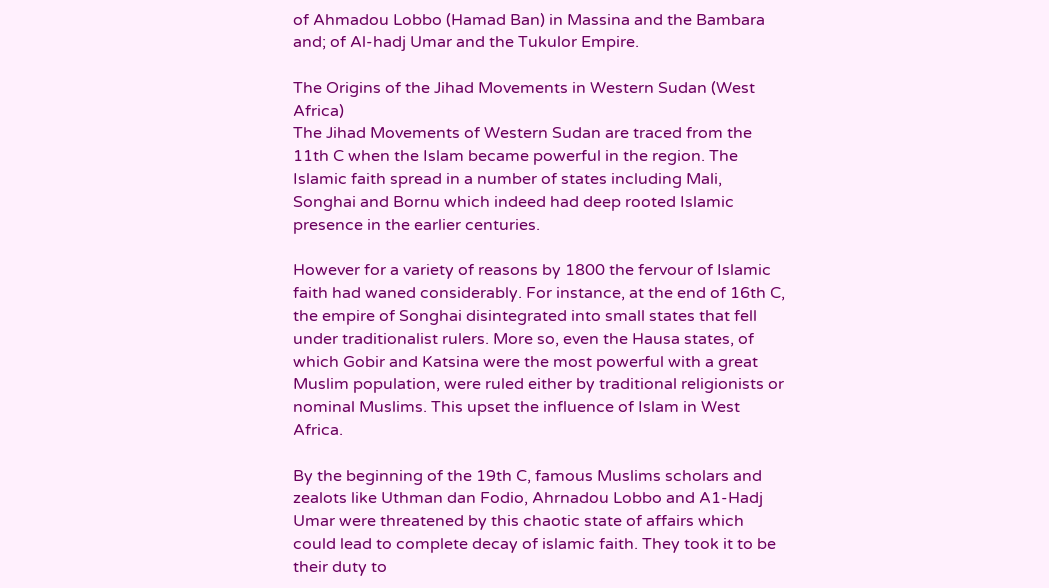of Ahmadou Lobbo (Hamad Ban) in Massina and the Bambara and; of Al-hadj Umar and the Tukulor Empire.

The Origins of the Jihad Movements in Western Sudan (West Africa)
The Jihad Movements of Western Sudan are traced from the 11th C when the Islam became powerful in the region. The Islamic faith spread in a number of states including Mali, Songhai and Bornu which indeed had deep rooted Islamic presence in the earlier centuries.

However for a variety of reasons by 1800 the fervour of Islamic faith had waned considerably. For instance, at the end of 16th C, the empire of Songhai disintegrated into small states that fell under traditionalist rulers. More so, even the Hausa states, of which Gobir and Katsina were the most powerful with a great Muslim population, were ruled either by traditional religionists or nominal Muslims. This upset the influence of Islam in West Africa.

By the beginning of the 19th C, famous Muslims scholars and zealots like Uthman dan Fodio, Ahrnadou Lobbo and A1-Hadj Umar were threatened by this chaotic state of affairs which could lead to complete decay of islamic faith. They took it to be their duty to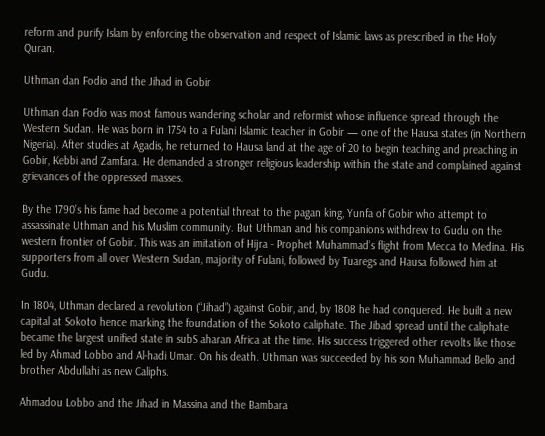reform and purify Islam by enforcing the observation and respect of Islamic laws as prescribed in the Holy Quran.

Uthman dan Fodio and the Jihad in Gobir

Uthman dan Fodio was most famous wandering scholar and reformist whose influence spread through the Western Sudan. He was born in 1754 to a Fulani Islamic teacher in Gobir — one of the Hausa states (in Northern Nigeria). After studies at Agadis, he returned to Hausa land at the age of 20 to begin teaching and preaching in Gobir, Kebbi and Zamfara. He demanded a stronger religious leadership within the state and complained against grievances of the oppressed masses.

By the 1790’s his fame had become a potential threat to the pagan king, Yunfa of Gobir who attempt to assassinate Uthman and his Muslim community. But Uthman and his companions withdrew to Gudu on the western frontier of Gobir. This was an imitation of Hijra - Prophet Muhammad’s flight from Mecca to Medina. His supporters from all over Western Sudan, majority of Fulani, followed by Tuaregs and Hausa followed him at Gudu.

In 1804, Uthman declared a revolution (“Jihad”) against Gobir, and, by 1808 he had conquered. He built a new capital at Sokoto hence marking the foundation of the Sokoto caliphate. The Jibad spread until the caliphate became the largest unified state in subS aharan Africa at the time. His success triggered other revolts like those led by Ahmad Lobbo and Al-hadi Umar. On his death. Uthman was succeeded by his son Muhammad Bello and brother Abdullahi as new Caliphs.

Ahmadou Lobbo and the Jihad in Massina and the Bambara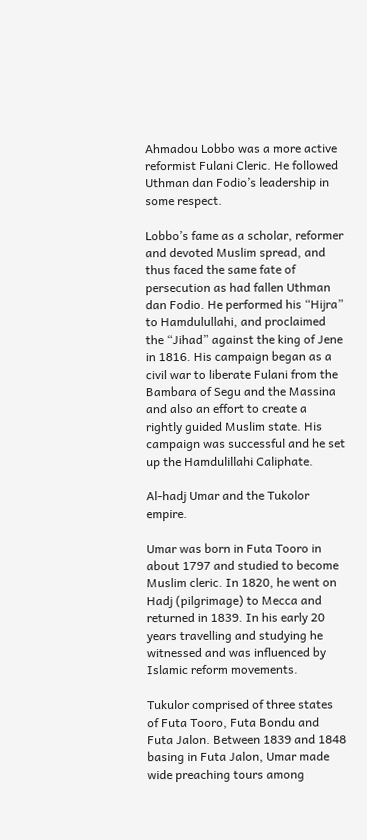Ahmadou Lobbo was a more active reformist Fulani Cleric. He followed Uthman dan Fodio’s leadership in some respect.

Lobbo’s fame as a scholar, reformer and devoted Muslim spread, and thus faced the same fate of persecution as had fallen Uthman dan Fodio. He performed his “Hijra” to Hamdulullahi, and proclaimed the “Jihad” against the king of Jene in 1816. His campaign began as a civil war to liberate Fulani from the Bambara of Segu and the Massina and also an effort to create a rightly guided Muslim state. His campaign was successful and he set up the Hamdulillahi Caliphate.

Al-hadj Umar and the Tukolor empire.

Umar was born in Futa Tooro in about 1797 and studied to become Muslim cleric. In 1820, he went on Hadj (pilgrimage) to Mecca and returned in 1839. In his early 20 years travelling and studying he witnessed and was influenced by Islamic reform movements.

Tukulor comprised of three states of Futa Tooro, Futa Bondu and Futa Jalon. Between 1839 and 1848 basing in Futa Jalon, Umar made wide preaching tours among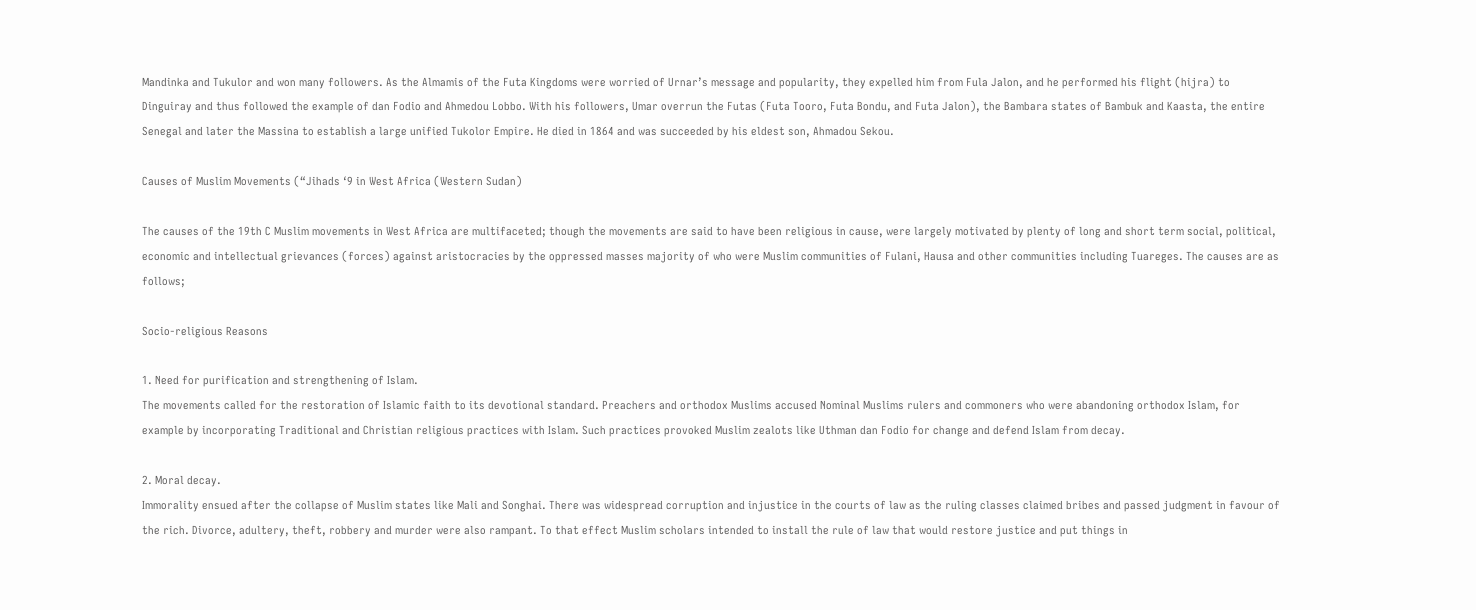Mandinka and Tukulor and won many followers. As the Almamis of the Futa Kingdoms were worried of Urnar’s message and popularity, they expelled him from Fula Jalon, and he performed his flight (hijra) to Dinguiray and thus followed the example of dan Fodio and Ahmedou Lobbo. With his followers, Umar overrun the Futas (Futa Tooro, Futa Bondu, and Futa Jalon), the Bambara states of Bambuk and Kaasta, the entire Senegal and later the Massina to establish a large unified Tukolor Empire. He died in 1864 and was succeeded by his eldest son, Ahmadou Sekou.

Causes of Muslim Movements (“Jihads ‘9 in West Africa (Western Sudan)

The causes of the 19th C Muslim movements in West Africa are multifaceted; though the movements are said to have been religious in cause, were largely motivated by plenty of long and short term social, political, economic and intellectual grievances (forces) against aristocracies by the oppressed masses majority of who were Muslim communities of Fulani, Hausa and other communities including Tuareges. The causes are as follows;

Socio-religious Reasons

1. Need for purification and strengthening of Islam.
The movements called for the restoration of Islamic faith to its devotional standard. Preachers and orthodox Muslims accused Nominal Muslims rulers and commoners who were abandoning orthodox Islam, for example by incorporating Traditional and Christian religious practices with Islam. Such practices provoked Muslim zealots like Uthman dan Fodio for change and defend Islam from decay.

2. Moral decay.
Immorality ensued after the collapse of Muslim states like Mali and Songhai. There was widespread corruption and injustice in the courts of law as the ruling classes claimed bribes and passed judgment in favour of the rich. Divorce, adultery, theft, robbery and murder were also rampant. To that effect Muslim scholars intended to install the rule of law that would restore justice and put things in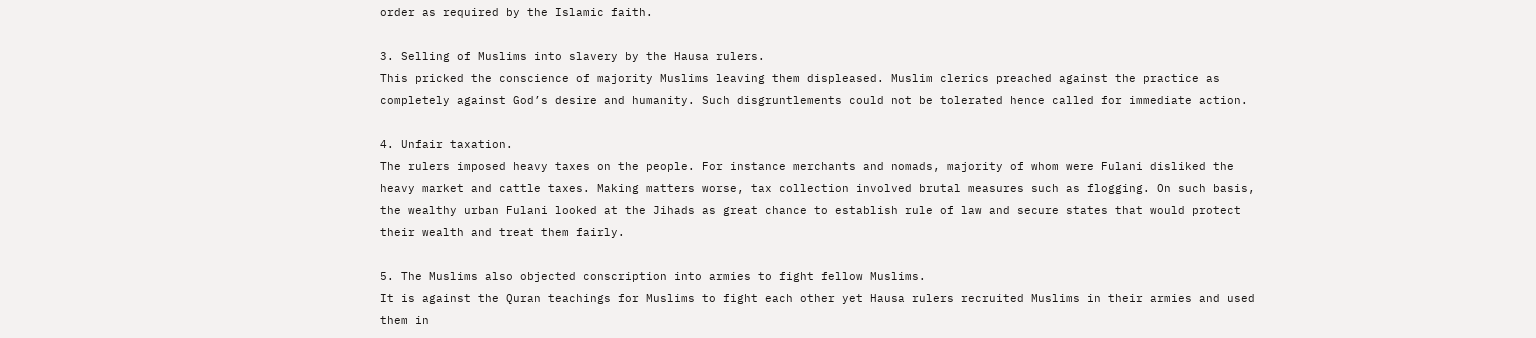order as required by the Islamic faith.

3. Selling of Muslims into slavery by the Hausa rulers.
This pricked the conscience of majority Muslims leaving them displeased. Muslim clerics preached against the practice as completely against God’s desire and humanity. Such disgruntlements could not be tolerated hence called for immediate action.

4. Unfair taxation.
The rulers imposed heavy taxes on the people. For instance merchants and nomads, majority of whom were Fulani disliked the heavy market and cattle taxes. Making matters worse, tax collection involved brutal measures such as flogging. On such basis, the wealthy urban Fulani looked at the Jihads as great chance to establish rule of law and secure states that would protect their wealth and treat them fairly.

5. The Muslims also objected conscription into armies to fight fellow Muslims.
It is against the Quran teachings for Muslims to fight each other yet Hausa rulers recruited Muslims in their armies and used them in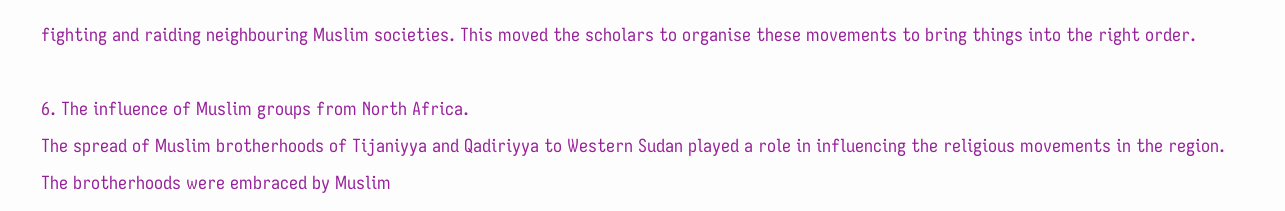fighting and raiding neighbouring Muslim societies. This moved the scholars to organise these movements to bring things into the right order.

6. The influence of Muslim groups from North Africa.
The spread of Muslim brotherhoods of Tijaniyya and Qadiriyya to Western Sudan played a role in influencing the religious movements in the region. The brotherhoods were embraced by Muslim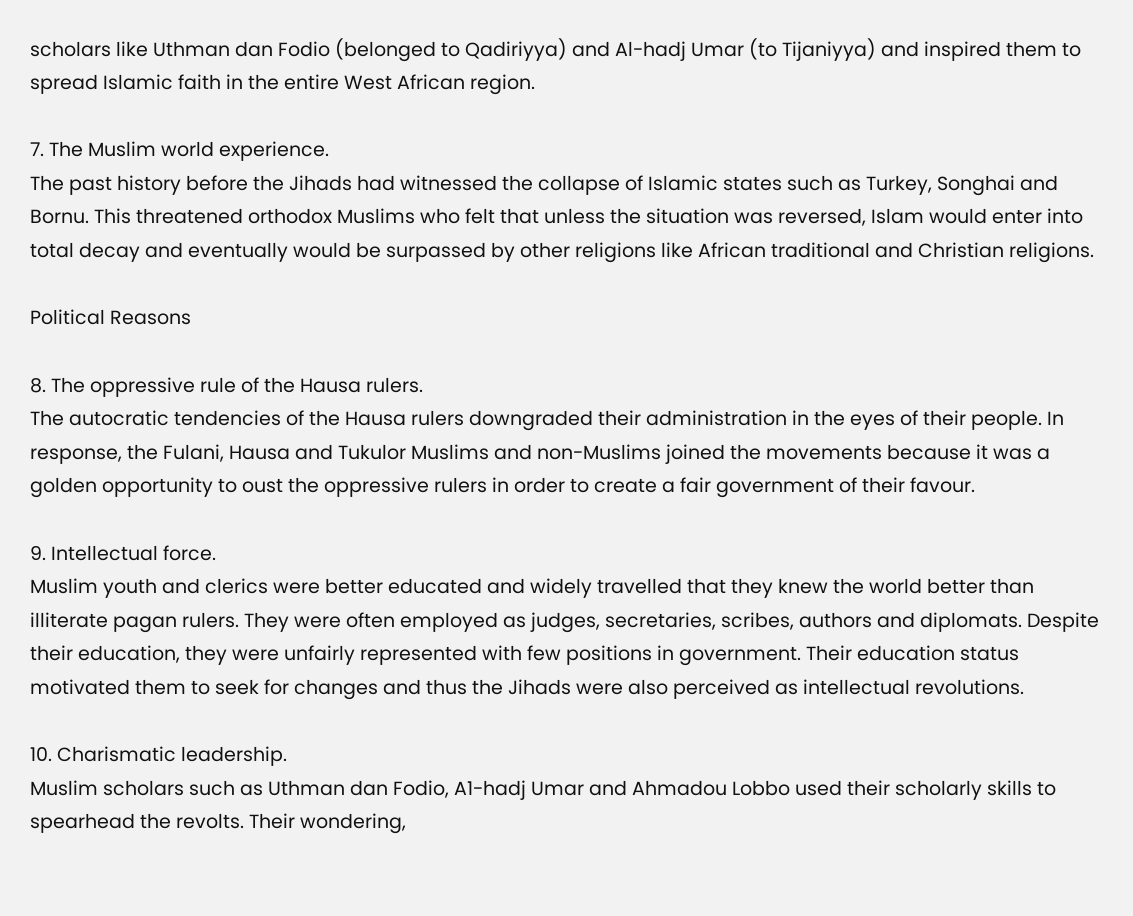scholars like Uthman dan Fodio (belonged to Qadiriyya) and Al-hadj Umar (to Tijaniyya) and inspired them to spread Islamic faith in the entire West African region.

7. The Muslim world experience.
The past history before the Jihads had witnessed the collapse of Islamic states such as Turkey, Songhai and Bornu. This threatened orthodox Muslims who felt that unless the situation was reversed, Islam would enter into total decay and eventually would be surpassed by other religions like African traditional and Christian religions.

Political Reasons

8. The oppressive rule of the Hausa rulers.
The autocratic tendencies of the Hausa rulers downgraded their administration in the eyes of their people. In response, the Fulani, Hausa and Tukulor Muslims and non-Muslims joined the movements because it was a golden opportunity to oust the oppressive rulers in order to create a fair government of their favour.

9. Intellectual force.
Muslim youth and clerics were better educated and widely travelled that they knew the world better than illiterate pagan rulers. They were often employed as judges, secretaries, scribes, authors and diplomats. Despite their education, they were unfairly represented with few positions in government. Their education status motivated them to seek for changes and thus the Jihads were also perceived as intellectual revolutions.

10. Charismatic leadership.
Muslim scholars such as Uthman dan Fodio, A1-hadj Umar and Ahmadou Lobbo used their scholarly skills to spearhead the revolts. Their wondering,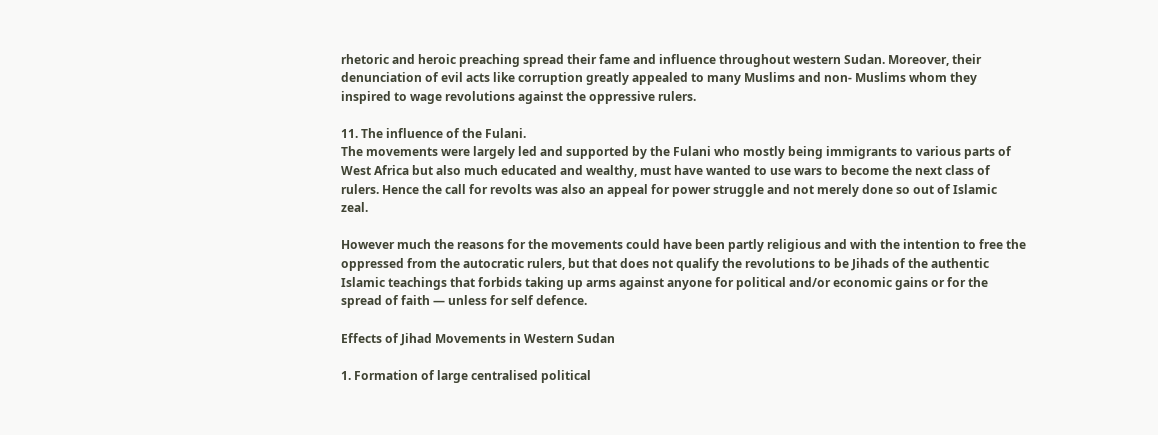rhetoric and heroic preaching spread their fame and influence throughout western Sudan. Moreover, their denunciation of evil acts like corruption greatly appealed to many Muslims and non- Muslims whom they inspired to wage revolutions against the oppressive rulers.

11. The influence of the Fulani.
The movements were largely led and supported by the Fulani who mostly being immigrants to various parts of West Africa but also much educated and wealthy, must have wanted to use wars to become the next class of rulers. Hence the call for revolts was also an appeal for power struggle and not merely done so out of Islamic zeal.

However much the reasons for the movements could have been partly religious and with the intention to free the oppressed from the autocratic rulers, but that does not qualify the revolutions to be Jihads of the authentic Islamic teachings that forbids taking up arms against anyone for political and/or economic gains or for the spread of faith — unless for self defence.

Effects of Jihad Movements in Western Sudan

1. Formation of large centralised political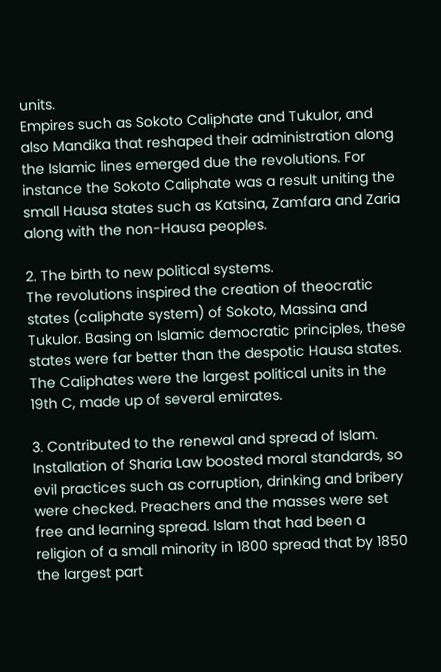units.
Empires such as Sokoto Caliphate and Tukulor, and also Mandika that reshaped their administration along the Islamic lines emerged due the revolutions. For instance the Sokoto Caliphate was a result uniting the small Hausa states such as Katsina, Zamfara and Zaria along with the non-Hausa peoples.

2. The birth to new political systems.
The revolutions inspired the creation of theocratic states (caliphate system) of Sokoto, Massina and Tukulor. Basing on Islamic democratic principles, these states were far better than the despotic Hausa states. The Caliphates were the largest political units in the 19th C, made up of several emirates.

3. Contributed to the renewal and spread of Islam.
Installation of Sharia Law boosted moral standards, so evil practices such as corruption, drinking and bribery were checked. Preachers and the masses were set free and learning spread. Islam that had been a religion of a small minority in 1800 spread that by 1850 the largest part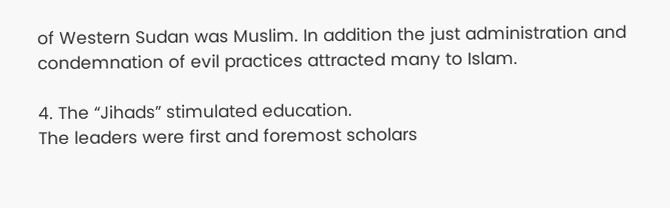of Western Sudan was Muslim. In addition the just administration and condemnation of evil practices attracted many to Islam.

4. The “Jihads” stimulated education.
The leaders were first and foremost scholars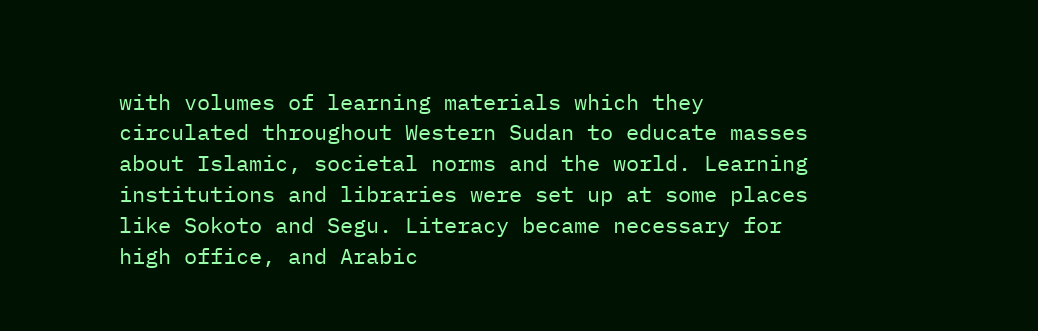with volumes of learning materials which they circulated throughout Western Sudan to educate masses about Islamic, societal norms and the world. Learning institutions and libraries were set up at some places like Sokoto and Segu. Literacy became necessary for high office, and Arabic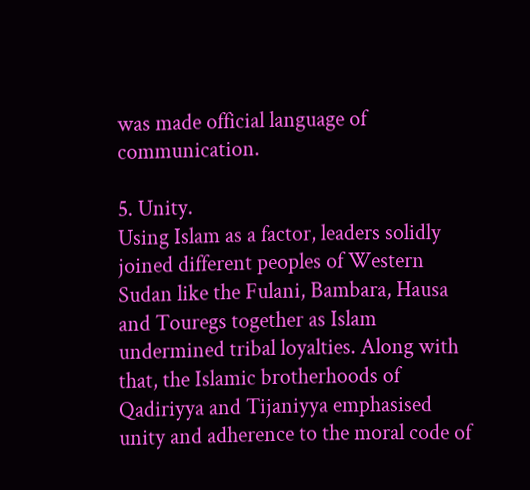was made official language of communication.

5. Unity.
Using Islam as a factor, leaders solidly joined different peoples of Western Sudan like the Fulani, Bambara, Hausa and Touregs together as Islam undermined tribal loyalties. Along with that, the Islamic brotherhoods of Qadiriyya and Tijaniyya emphasised unity and adherence to the moral code of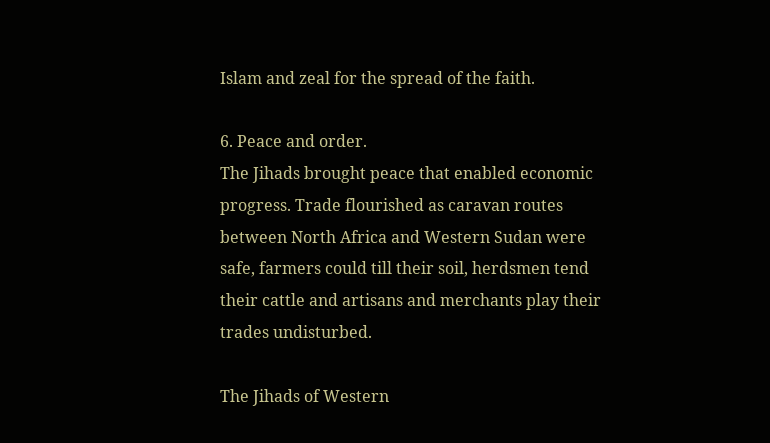Islam and zeal for the spread of the faith.

6. Peace and order.
The Jihads brought peace that enabled economic progress. Trade flourished as caravan routes between North Africa and Western Sudan were safe, farmers could till their soil, herdsmen tend their cattle and artisans and merchants play their trades undisturbed.

The Jihads of Western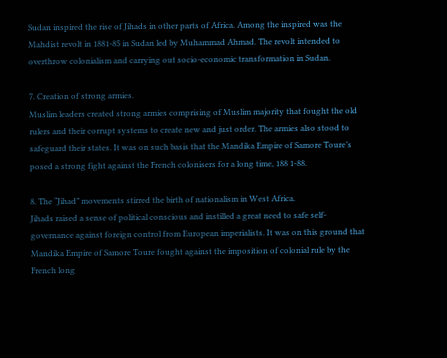Sudan inspired the rise of Jihads in other parts of Africa. Among the inspired was the Mahdist revolt in 1881-85 in Sudan led by Muhammad Ahmad. The revolt intended to overthrow colonialism and carrying out socio-economic transformation in Sudan.

7. Creation of strong armies.
Muslim leaders created strong armies comprising of Muslim majority that fought the old rulers and their corrupt systems to create new and just order. The armies also stood to safeguard their states. It was on such basis that the Mandika Empire of Samore Toure’s posed a strong fight against the French colonisers for a long time, 188 1-88.

8. The “Jihad” movements stirred the birth of nationalism in West Africa.
Jihads raised a sense of political conscious and instilled a great need to safe self- governance against foreign control from European imperialists. It was on this ground that Mandika Empire of Samore Toure fought against the imposition of colonial rule by the French long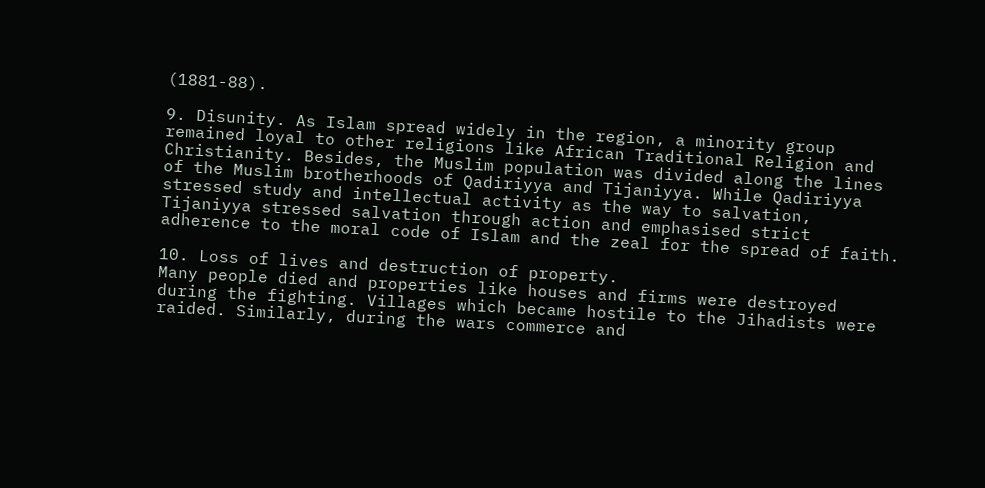(1881-88).

9. Disunity. As Islam spread widely in the region, a minority group remained loyal to other religions like African Traditional Religion and Christianity. Besides, the Muslim population was divided along the lines of the Muslim brotherhoods of Qadiriyya and Tijaniyya. While Qadiriyya stressed study and intellectual activity as the way to salvation, Tijaniyya stressed salvation through action and emphasised strict adherence to the moral code of Islam and the zeal for the spread of faith.

10. Loss of lives and destruction of property.
Many people died and properties like houses and firms were destroyed during the fighting. Villages which became hostile to the Jihadists were raided. Similarly, during the wars commerce and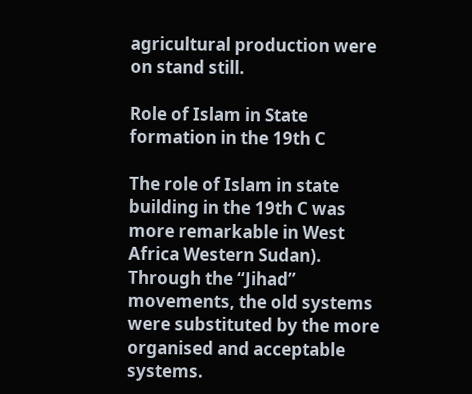agricultural production were on stand still.

Role of Islam in State formation in the 19th C

The role of Islam in state building in the 19th C was more remarkable in West Africa Western Sudan). Through the “Jihad” movements, the old systems were substituted by the more organised and acceptable systems.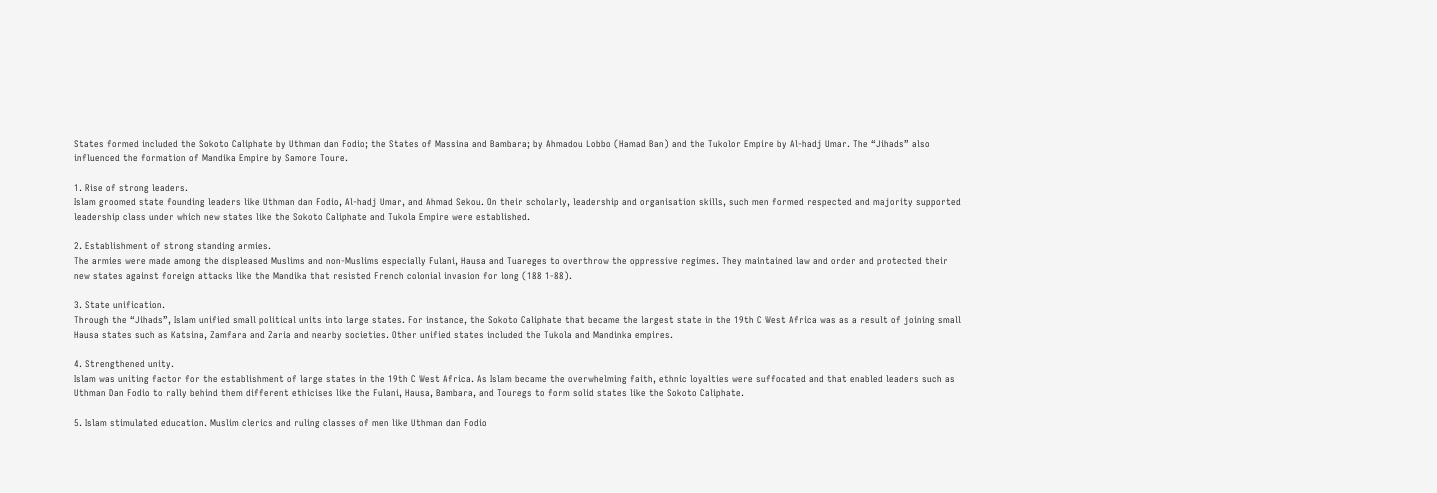States formed included the Sokoto Caliphate by Uthman dan Fodio; the States of Massina and Bambara; by Ahmadou Lobbo (Hamad Ban) and the Tukolor Empire by Al-hadj Umar. The “Jihads” also influenced the formation of Mandika Empire by Samore Toure.

1. Rise of strong leaders.
Islam groomed state founding leaders like Uthman dan Fodio, Al-hadj Umar, and Ahmad Sekou. On their scholarly, leadership and organisation skills, such men formed respected and majority supported leadership class under which new states like the Sokoto Caliphate and Tukola Empire were established.

2. Establishment of strong standing armies.
The armies were made among the displeased Muslims and non-Muslims especially Fulani, Hausa and Tuareges to overthrow the oppressive regimes. They maintained law and order and protected their new states against foreign attacks like the Mandika that resisted French colonial invasion for long (188 1-88).

3. State unification.
Through the “Jihads”, Islam unified small political units into large states. For instance, the Sokoto Caliphate that became the largest state in the 19th C West Africa was as a result of joining small Hausa states such as Katsina, Zamfara and Zaria and nearby societies. Other unified states included the Tukola and Mandinka empires.

4. Strengthened unity.
Islam was uniting factor for the establishment of large states in the 19th C West Africa. As Islam became the overwhelming faith, ethnic loyalties were suffocated and that enabled leaders such as Uthman Dan Fodio to rally behind them different ethicises like the Fulani, Hausa, Bambara, and Touregs to form solid states like the Sokoto Caliphate.

5. Islam stimulated education. Muslim clerics and ruling classes of men like Uthman dan Fodio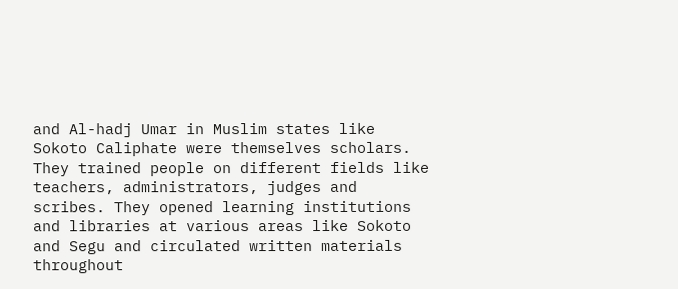and Al-hadj Umar in Muslim states like Sokoto Caliphate were themselves scholars. They trained people on different fields like teachers, administrators, judges and scribes. They opened learning institutions and libraries at various areas like Sokoto and Segu and circulated written materials throughout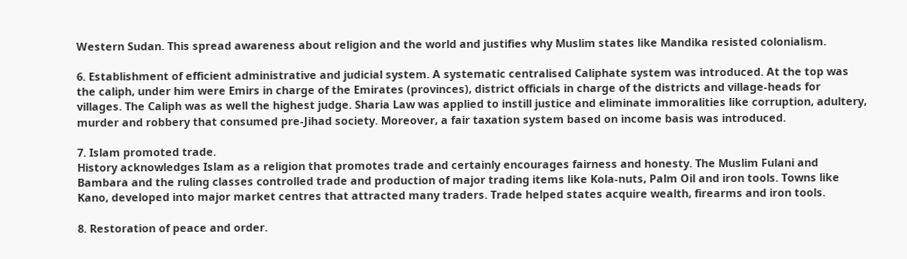Western Sudan. This spread awareness about religion and the world and justifies why Muslim states like Mandika resisted colonialism.

6. Establishment of efficient administrative and judicial system. A systematic centralised Caliphate system was introduced. At the top was the caliph, under him were Emirs in charge of the Emirates (provinces), district officials in charge of the districts and village-heads for villages. The Caliph was as well the highest judge. Sharia Law was applied to instill justice and eliminate immoralities like corruption, adultery, murder and robbery that consumed pre-Jihad society. Moreover, a fair taxation system based on income basis was introduced.

7. Islam promoted trade.
History acknowledges Islam as a religion that promotes trade and certainly encourages fairness and honesty. The Muslim Fulani and Bambara and the ruling classes controlled trade and production of major trading items like Kola-nuts, Palm Oil and iron tools. Towns like Kano, developed into major market centres that attracted many traders. Trade helped states acquire wealth, firearms and iron tools.

8. Restoration of peace and order.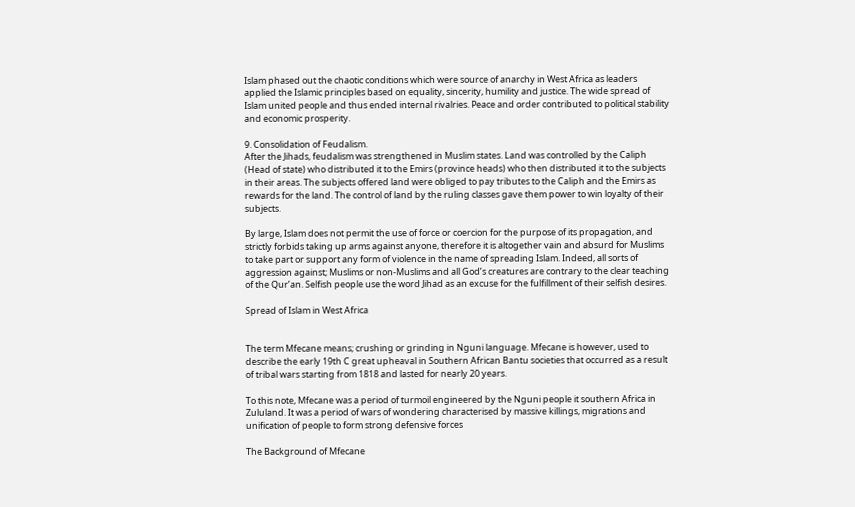Islam phased out the chaotic conditions which were source of anarchy in West Africa as leaders applied the Islamic principles based on equality, sincerity, humility and justice. The wide spread of Islam united people and thus ended internal rivalries. Peace and order contributed to political stability and economic prosperity.

9. Consolidation of Feudalism.
After the Jihads, feudalism was strengthened in Muslim states. Land was controlled by the Caliph (Head of state) who distributed it to the Emirs (province heads) who then distributed it to the subjects in their areas. The subjects offered land were obliged to pay tributes to the Caliph and the Emirs as rewards for the land. The control of land by the ruling classes gave them power to win loyalty of their subjects.

By large, Islam does not permit the use of force or coercion for the purpose of its propagation, and strictly forbids taking up arms against anyone, therefore it is altogether vain and absurd for Muslims to take part or support any form of violence in the name of spreading Islam. Indeed, all sorts of aggression against; Muslims or non-Muslims and all God’s creatures are contrary to the clear teaching of the Qur’an. Selfish people use the word Jihad as an excuse for the fulfillment of their selfish desires.

Spread of Islam in West Africa


The term Mfecane means; crushing or grinding in Nguni language. Mfecane is however, used to describe the early 19th C great upheaval in Southern African Bantu societies that occurred as a result of tribal wars starting from 1818 and lasted for nearly 20 years.

To this note, Mfecane was a period of turmoil engineered by the Nguni people it southern Africa in Zululand. It was a period of wars of wondering characterised by massive killings, migrations and unification of people to form strong defensive forces

The Background of Mfecane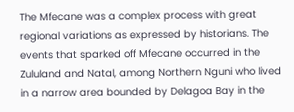The Mfecane was a complex process with great regional variations as expressed by historians. The events that sparked off Mfecane occurred in the Zululand and Natal, among Northern Nguni who lived in a narrow area bounded by Delagoa Bay in the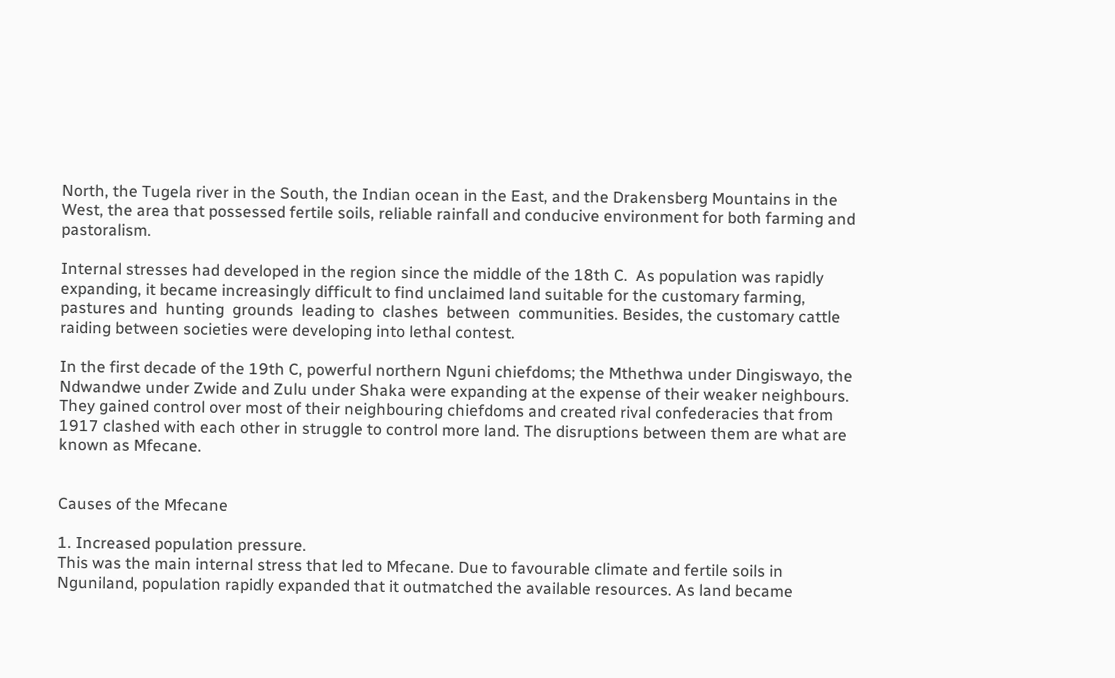North, the Tugela river in the South, the Indian ocean in the East, and the Drakensberg Mountains in the West, the area that possessed fertile soils, reliable rainfall and conducive environment for both farming and pastoralism.

Internal stresses had developed in the region since the middle of the 18th C.  As population was rapidly expanding, it became increasingly difficult to find unclaimed land suitable for the customary farming, pastures and  hunting  grounds  leading to  clashes  between  communities. Besides, the customary cattle raiding between societies were developing into lethal contest.

In the first decade of the 19th C, powerful northern Nguni chiefdoms; the Mthethwa under Dingiswayo, the Ndwandwe under Zwide and Zulu under Shaka were expanding at the expense of their weaker neighbours. They gained control over most of their neighbouring chiefdoms and created rival confederacies that from 1917 clashed with each other in struggle to control more land. The disruptions between them are what are known as Mfecane.


Causes of the Mfecane

1. Increased population pressure.
This was the main internal stress that led to Mfecane. Due to favourable climate and fertile soils in Nguniland, population rapidly expanded that it outmatched the available resources. As land became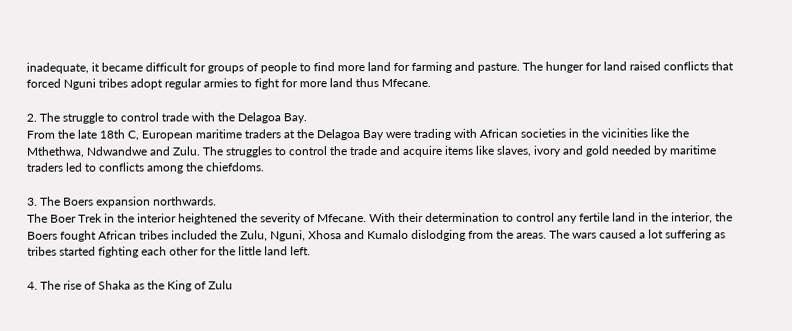inadequate, it became difficult for groups of people to find more land for farming and pasture. The hunger for land raised conflicts that forced Nguni tribes adopt regular armies to fight for more land thus Mfecane.

2. The struggle to control trade with the Delagoa Bay.
From the late 18th C, European maritime traders at the Delagoa Bay were trading with African societies in the vicinities like the Mthethwa, Ndwandwe and Zulu. The struggles to control the trade and acquire items like slaves, ivory and gold needed by maritime traders led to conflicts among the chiefdoms.

3. The Boers expansion northwards.
The Boer Trek in the interior heightened the severity of Mfecane. With their determination to control any fertile land in the interior, the Boers fought African tribes included the Zulu, Nguni, Xhosa and Kumalo dislodging from the areas. The wars caused a lot suffering as tribes started fighting each other for the little land left.

4. The rise of Shaka as the King of Zulu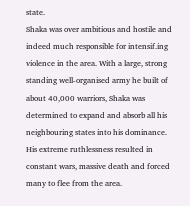state.
Shaka was over ambitious and hostile and indeed much responsible for intensif.ing violence in the area. With a large, strong standing well-organised army he built of about 40,000 warriors, Shaka was determined to expand and absorb all his neighbouring states into his dominance. His extreme ruthlessness resulted in constant wars, massive death and forced many to flee from the area.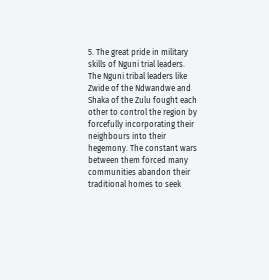5. The great pride in military skills of Nguni trial leaders.
The Nguni tribal leaders like Zwide of the Ndwandwe and Shaka of the Zulu fought each other to control the region by forcefully incorporating their neighbours into their hegemony. The constant wars between them forced many communities abandon their traditional homes to seek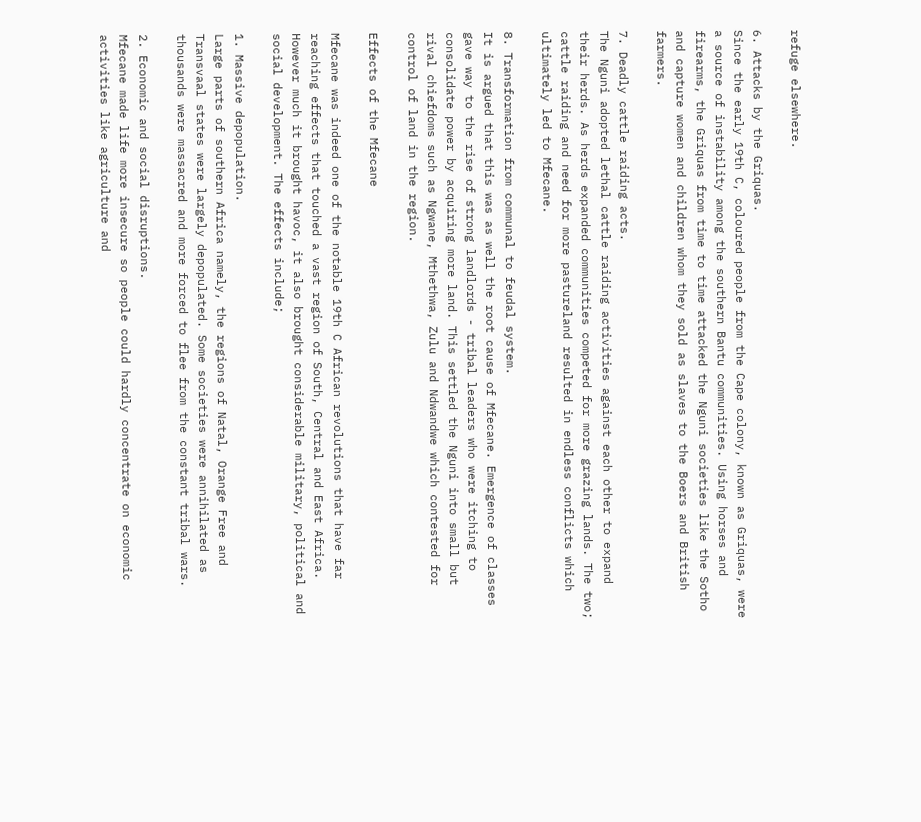refuge elsewhere.

6. Attacks by the Griquas.
Since the early 19th C, coloured people from the Cape colony, known as Griquas, were a source of instability among the southern Bantu communities. Using horses and firearms, the Griquas from time to time attacked the Nguni societies like the Sotho and capture women and children whom they sold as slaves to the Boers and British farmers.

7. Deadly cattle raiding acts.
The Nguni adopted lethal cattle raiding activities against each other to expand their herds. As herds expanded communities competed for more grazing lands. The two; cattle raiding and need for more pastureland resulted in endless conflicts which ultimately led to Mfecane.

8. Transformation from communal to feudal system.
It is argued that this was as well the root cause of Mfecane. Emergence of classes gave way to the rise of strong landlords - tribal leaders who were itching to consolidate power by acquiring more land. This settled the Nguni into small but rival chiefdoms such as Ngwane, Mthethwa, Zulu and Ndwandwe which contested for control of land in the region.

Effects of the Mfecane

Mfecane was indeed one of the notable 19th C African revolutions that have far reaching effects that touched a vast region of South, Central and East Africa. However much it brought havoc, it also brought considerable military, political and social development. The effects include;

1. Massive depopulation.
Large parts of southern Africa namely, the regions of Natal, Orange Free and Transvaal states were largely depopulated. Some societies were annihilated as thousands were massacred and more forced to flee from the constant tribal wars.

2. Economic and social disruptions.
Mfecane made life more insecure so people could hardly concentrate on economic activities like agriculture and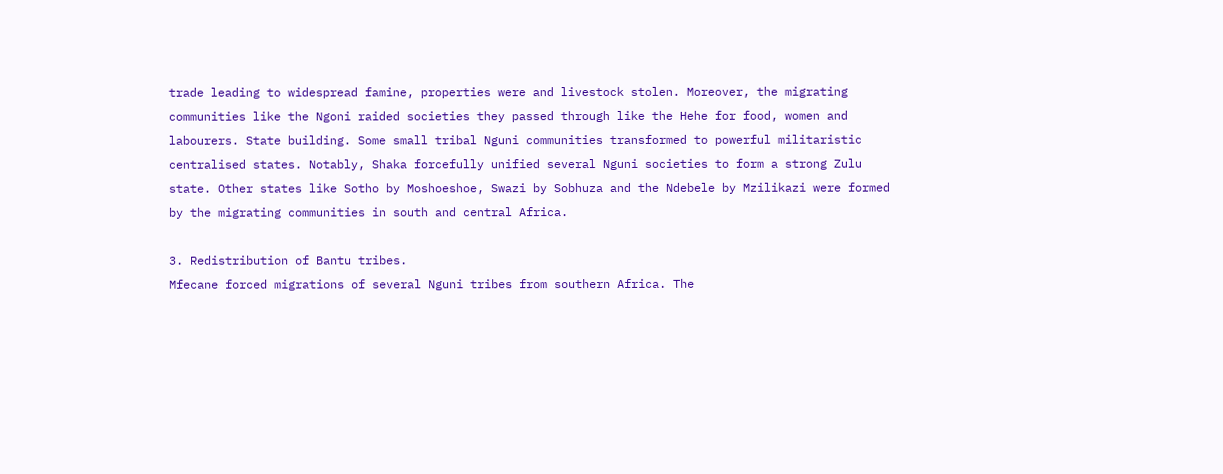trade leading to widespread famine, properties were and livestock stolen. Moreover, the migrating communities like the Ngoni raided societies they passed through like the Hehe for food, women and labourers. State building. Some small tribal Nguni communities transformed to powerful militaristic centralised states. Notably, Shaka forcefully unified several Nguni societies to form a strong Zulu state. Other states like Sotho by Moshoeshoe, Swazi by Sobhuza and the Ndebele by Mzilikazi were formed by the migrating communities in south and central Africa.

3. Redistribution of Bantu tribes.
Mfecane forced migrations of several Nguni tribes from southern Africa. The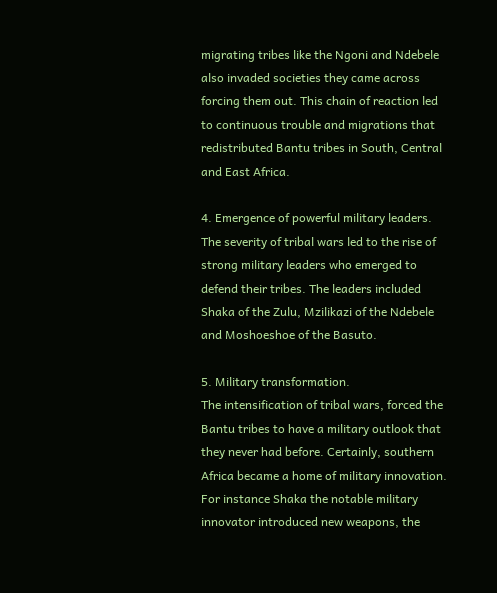migrating tribes like the Ngoni and Ndebele also invaded societies they came across forcing them out. This chain of reaction led to continuous trouble and migrations that redistributed Bantu tribes in South, Central and East Africa.

4. Emergence of powerful military leaders.
The severity of tribal wars led to the rise of strong military leaders who emerged to defend their tribes. The leaders included Shaka of the Zulu, Mzilikazi of the Ndebele and Moshoeshoe of the Basuto.

5. Military transformation.
The intensification of tribal wars, forced the Bantu tribes to have a military outlook that they never had before. Certainly, southern Africa became a home of military innovation. For instance Shaka the notable military innovator introduced new weapons, the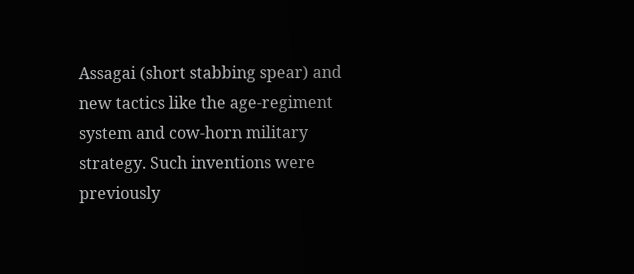Assagai (short stabbing spear) and new tactics like the age-regiment system and cow-horn military strategy. Such inventions were previously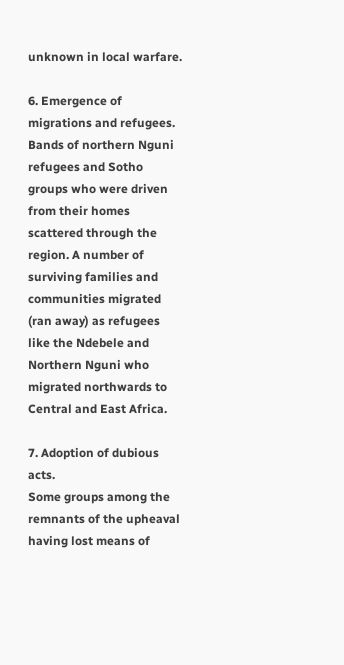unknown in local warfare.

6. Emergence of migrations and refugees.
Bands of northern Nguni refugees and Sotho groups who were driven from their homes scattered through the region. A number of surviving families and communities migrated (ran away) as refugees like the Ndebele and Northern Nguni who migrated northwards to Central and East Africa.

7. Adoption of dubious acts.
Some groups among the remnants of the upheaval having lost means of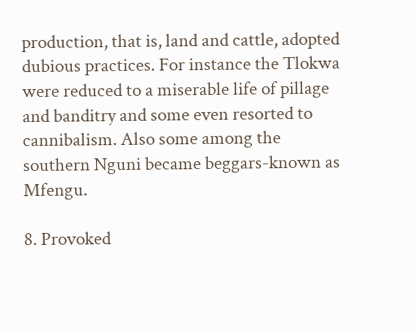production, that is, land and cattle, adopted dubious practices. For instance the Tlokwa were reduced to a miserable life of pillage and banditry and some even resorted to cannibalism. Also some among the southern Nguni became beggars-known as Mfengu.

8. Provoked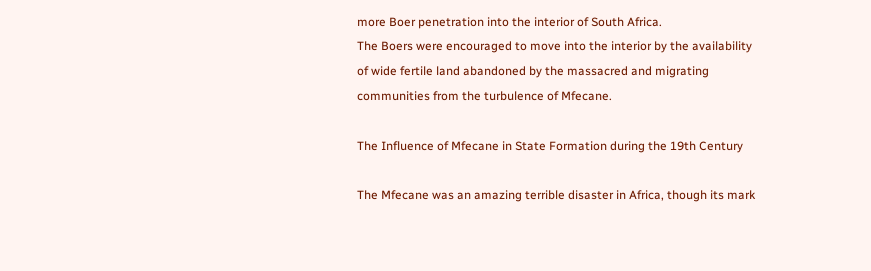more Boer penetration into the interior of South Africa.
The Boers were encouraged to move into the interior by the availability of wide fertile land abandoned by the massacred and migrating communities from the turbulence of Mfecane.

The Influence of Mfecane in State Formation during the 19th Century

The Mfecane was an amazing terrible disaster in Africa, though its mark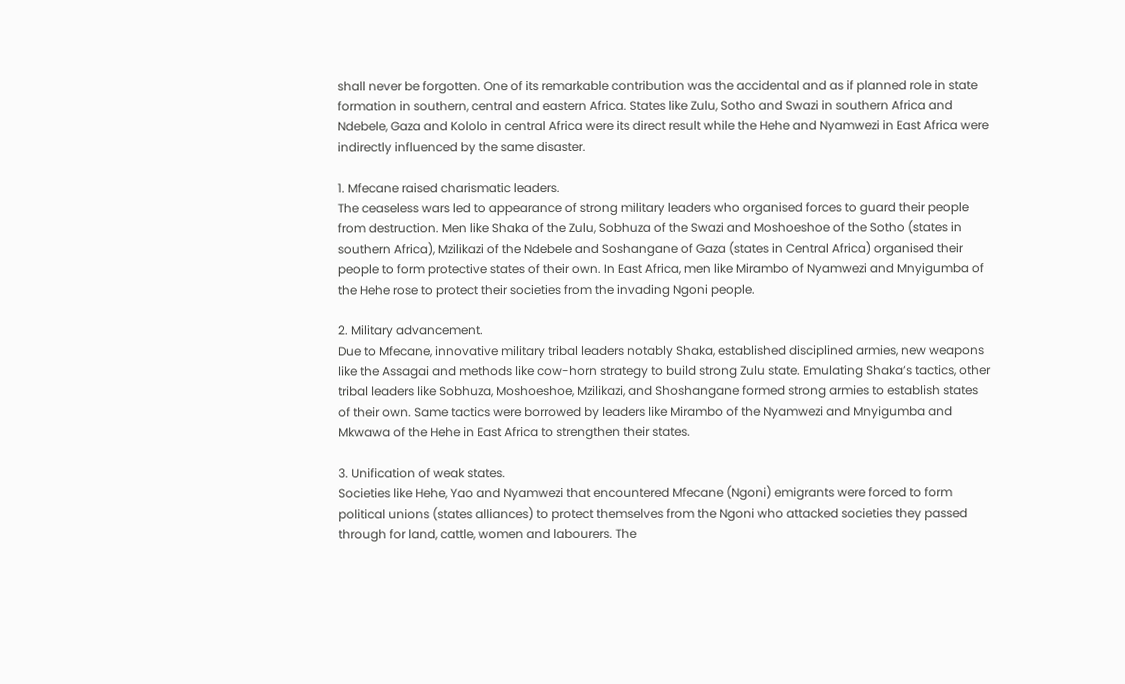shall never be forgotten. One of its remarkable contribution was the accidental and as if planned role in state formation in southern, central and eastern Africa. States like Zulu, Sotho and Swazi in southern Africa and Ndebele, Gaza and Kololo in central Africa were its direct result while the Hehe and Nyamwezi in East Africa were indirectly influenced by the same disaster.

1. Mfecane raised charismatic leaders.
The ceaseless wars led to appearance of strong military leaders who organised forces to guard their people from destruction. Men like Shaka of the Zulu, Sobhuza of the Swazi and Moshoeshoe of the Sotho (states in southern Africa), Mzilikazi of the Ndebele and Soshangane of Gaza (states in Central Africa) organised their people to form protective states of their own. In East Africa, men like Mirambo of Nyamwezi and Mnyigumba of the Hehe rose to protect their societies from the invading Ngoni people.

2. Military advancement.
Due to Mfecane, innovative military tribal leaders notably Shaka, established disciplined armies, new weapons like the Assagai and methods like cow-horn strategy to build strong Zulu state. Emulating Shaka’s tactics, other tribal leaders like Sobhuza, Moshoeshoe, Mzilikazi, and Shoshangane formed strong armies to establish states of their own. Same tactics were borrowed by leaders like Mirambo of the Nyamwezi and Mnyigumba and Mkwawa of the Hehe in East Africa to strengthen their states.

3. Unification of weak states.
Societies like Hehe, Yao and Nyamwezi that encountered Mfecane (Ngoni) emigrants were forced to form political unions (states alliances) to protect themselves from the Ngoni who attacked societies they passed through for land, cattle, women and labourers. The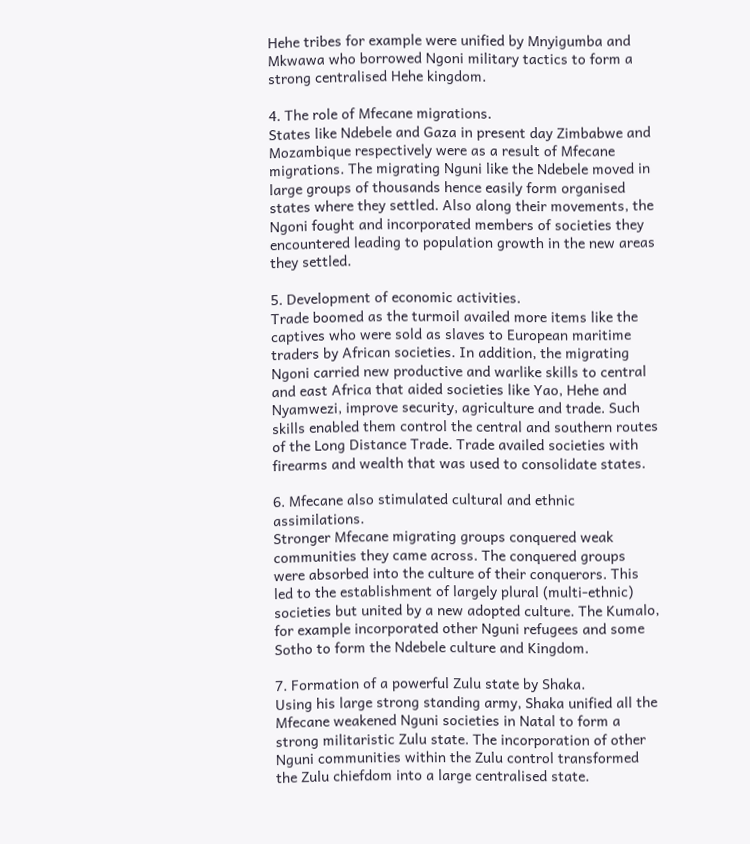Hehe tribes for example were unified by Mnyigumba and Mkwawa who borrowed Ngoni military tactics to form a strong centralised Hehe kingdom.

4. The role of Mfecane migrations.
States like Ndebele and Gaza in present day Zimbabwe and Mozambique respectively were as a result of Mfecane migrations. The migrating Nguni like the Ndebele moved in large groups of thousands hence easily form organised states where they settled. Also along their movements, the Ngoni fought and incorporated members of societies they encountered leading to population growth in the new areas they settled.

5. Development of economic activities.
Trade boomed as the turmoil availed more items like the captives who were sold as slaves to European maritime traders by African societies. In addition, the migrating Ngoni carried new productive and warlike skills to central and east Africa that aided societies like Yao, Hehe and Nyamwezi, improve security, agriculture and trade. Such skills enabled them control the central and southern routes of the Long Distance Trade. Trade availed societies with firearms and wealth that was used to consolidate states.

6. Mfecane also stimulated cultural and ethnic assimilations.
Stronger Mfecane migrating groups conquered weak communities they came across. The conquered groups were absorbed into the culture of their conquerors. This led to the establishment of largely plural (multi-ethnic) societies but united by a new adopted culture. The Kumalo, for example incorporated other Nguni refugees and some Sotho to form the Ndebele culture and Kingdom.

7. Formation of a powerful Zulu state by Shaka.
Using his large strong standing army, Shaka unified all the Mfecane weakened Nguni societies in Natal to form a strong militaristic Zulu state. The incorporation of other Nguni communities within the Zulu control transformed the Zulu chiefdom into a large centralised state.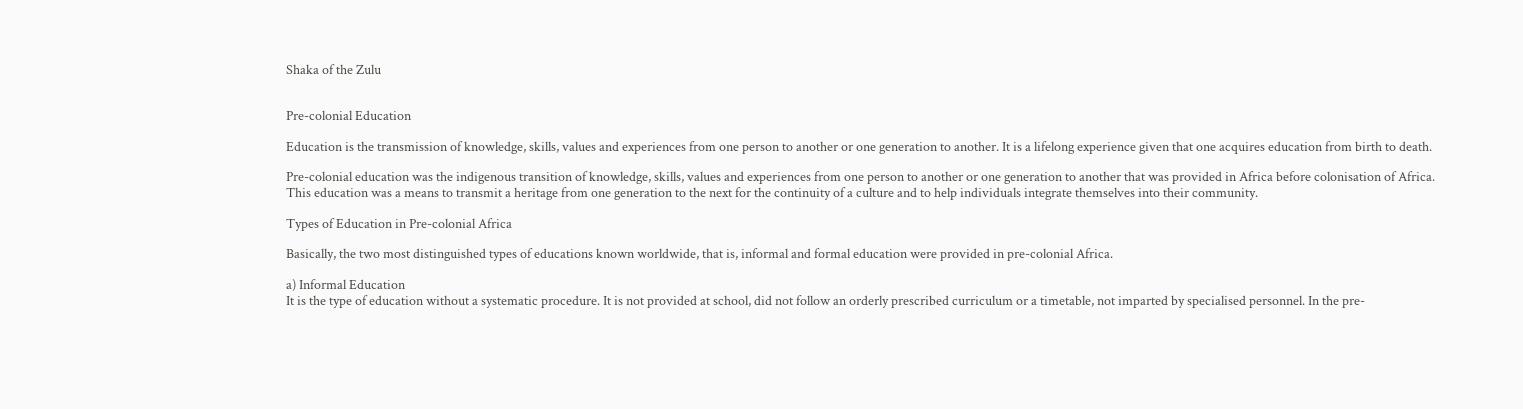Shaka of the Zulu


Pre-colonial Education

Education is the transmission of knowledge, skills, values and experiences from one person to another or one generation to another. It is a lifelong experience given that one acquires education from birth to death.

Pre-colonial education was the indigenous transition of knowledge, skills, values and experiences from one person to another or one generation to another that was provided in Africa before colonisation of Africa. This education was a means to transmit a heritage from one generation to the next for the continuity of a culture and to help individuals integrate themselves into their community.

Types of Education in Pre-colonial Africa

Basically, the two most distinguished types of educations known worldwide, that is, informal and formal education were provided in pre-colonial Africa.

a) Informal Education
It is the type of education without a systematic procedure. It is not provided at school, did not follow an orderly prescribed curriculum or a timetable, not imparted by specialised personnel. In the pre-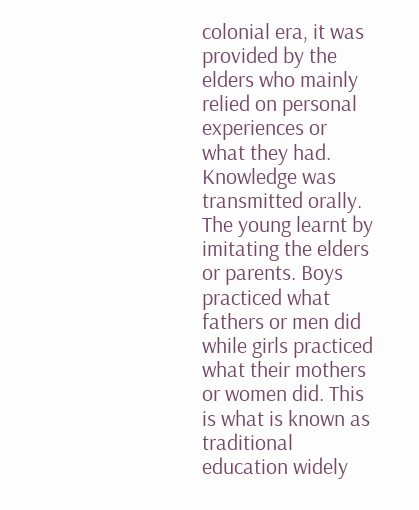colonial era, it was provided by the elders who mainly relied on personal experiences or what they had. Knowledge was transmitted orally. The young learnt by imitating the elders or parents. Boys practiced what fathers or men did while girls practiced what their mothers or women did. This is what is known as traditional education widely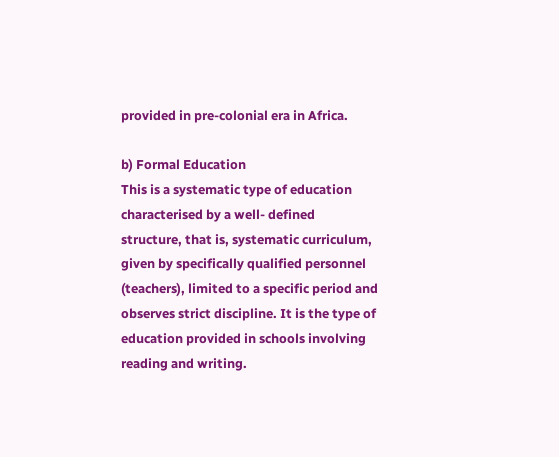provided in pre-colonial era in Africa.

b) Formal Education
This is a systematic type of education characterised by a well- defined structure, that is, systematic curriculum, given by specifically qualified personnel (teachers), limited to a specific period and observes strict discipline. It is the type of education provided in schools involving reading and writing.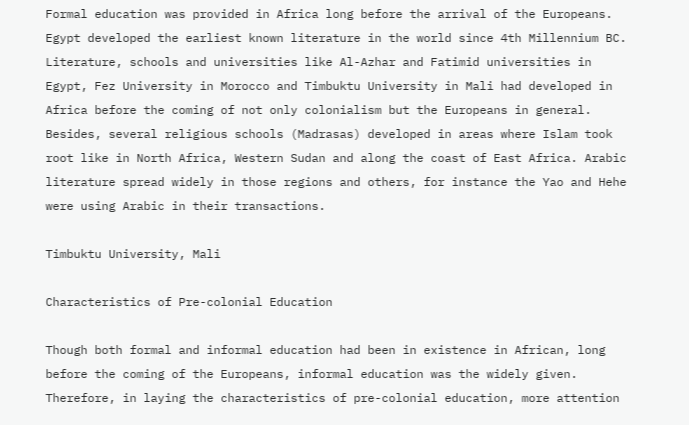Formal education was provided in Africa long before the arrival of the Europeans. Egypt developed the earliest known literature in the world since 4th Millennium BC. Literature, schools and universities like Al-Azhar and Fatimid universities in Egypt, Fez University in Morocco and Timbuktu University in Mali had developed in Africa before the coming of not only colonialism but the Europeans in general. Besides, several religious schools (Madrasas) developed in areas where Islam took root like in North Africa, Western Sudan and along the coast of East Africa. Arabic literature spread widely in those regions and others, for instance the Yao and Hehe were using Arabic in their transactions.

Timbuktu University, Mali

Characteristics of Pre-colonial Education

Though both formal and informal education had been in existence in African, long before the coming of the Europeans, informal education was the widely given. Therefore, in laying the characteristics of pre-colonial education, more attention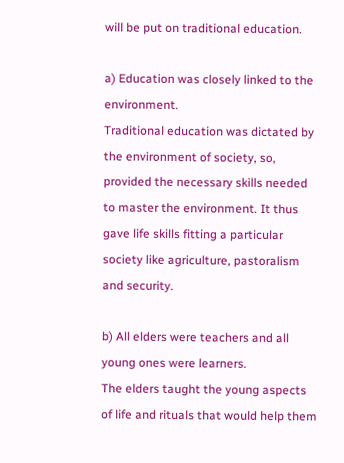will be put on traditional education.

a) Education was closely linked to the environment.
Traditional education was dictated by the environment of society, so, provided the necessary skills needed to master the environment. It thus gave life skills fitting a particular society like agriculture, pastoralism and security.

b) All elders were teachers and all young ones were learners.
The elders taught the young aspects of life and rituals that would help them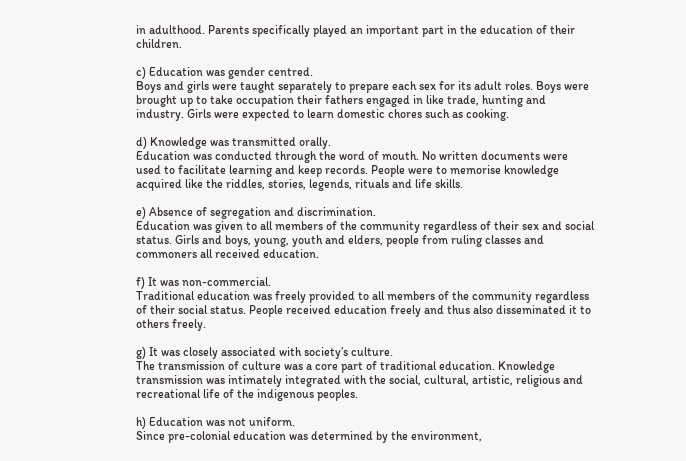in adulthood. Parents specifically played an important part in the education of their children.

c) Education was gender centred.
Boys and girls were taught separately to prepare each sex for its adult roles. Boys were brought up to take occupation their fathers engaged in like trade, hunting and industry. Girls were expected to learn domestic chores such as cooking.

d) Knowledge was transmitted orally.
Education was conducted through the word of mouth. No written documents were used to facilitate learning and keep records. People were to memorise knowledge acquired like the riddles, stories, legends, rituals and life skills.

e) Absence of segregation and discrimination.
Education was given to all members of the community regardless of their sex and social status. Girls and boys, young, youth and elders, people from ruling classes and commoners all received education.

f) It was non-commercial.
Traditional education was freely provided to all members of the community regardless of their social status. People received education freely and thus also disseminated it to others freely.

g) It was closely associated with society’s culture.
The transmission of culture was a core part of traditional education. Knowledge transmission was intimately integrated with the social, cultural, artistic, religious and recreational life of the indigenous peoples.

h) Education was not uniform.
Since pre-colonial education was determined by the environment,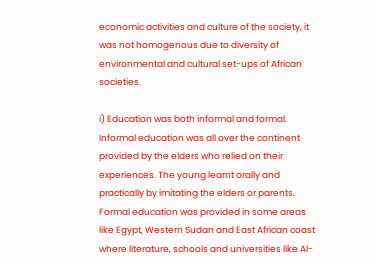economic activities and culture of the society, it was not homogenous due to diversity of environmental and cultural set-ups of African societies.

i) Education was both informal and formal.
Informal education was all over the continent provided by the elders who relied on their experiences. The young learnt orally and practically by imitating the elders or parents. Formal education was provided in some areas like Egypt, Western Sudan and East African coast where literature, schools and universities like Al-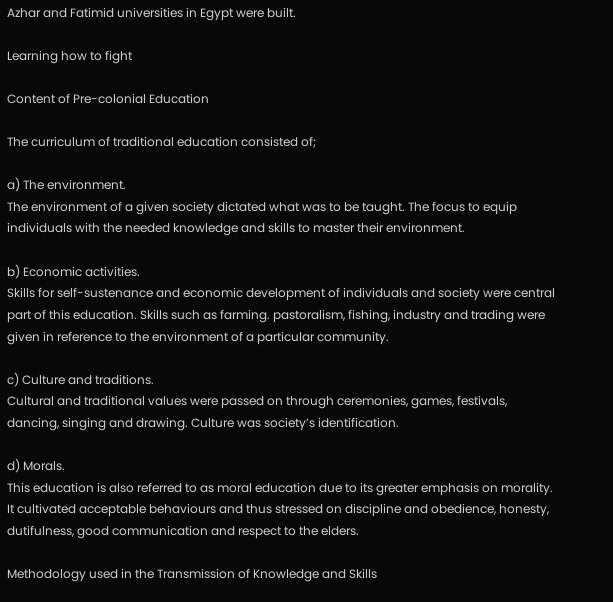Azhar and Fatimid universities in Egypt were built.

Learning how to fight

Content of Pre-colonial Education

The curriculum of traditional education consisted of;

a) The environment.
The environment of a given society dictated what was to be taught. The focus to equip individuals with the needed knowledge and skills to master their environment.

b) Economic activities.
Skills for self-sustenance and economic development of individuals and society were central part of this education. Skills such as farming. pastoralism, fishing, industry and trading were given in reference to the environment of a particular community.

c) Culture and traditions.
Cultural and traditional values were passed on through ceremonies, games, festivals, dancing, singing and drawing. Culture was society’s identification.

d) Morals.
This education is also referred to as moral education due to its greater emphasis on morality. It cultivated acceptable behaviours and thus stressed on discipline and obedience, honesty, dutifulness, good communication and respect to the elders.

Methodology used in the Transmission of Knowledge and Skills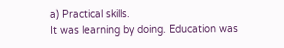a) Practical skills.
It was learning by doing. Education was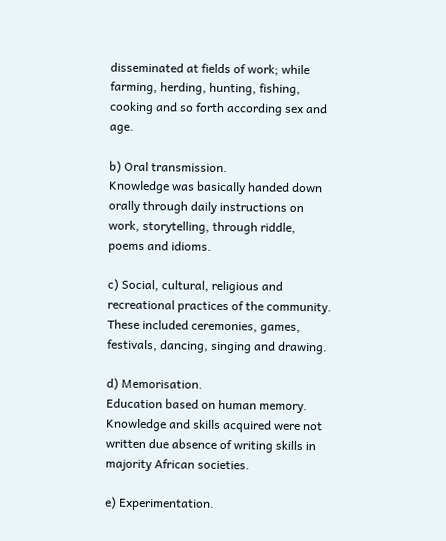disseminated at fields of work; while farming, herding, hunting, fishing, cooking and so forth according sex and age.

b) Oral transmission.
Knowledge was basically handed down orally through daily instructions on work, storytelling, through riddle, poems and idioms.

c) Social, cultural, religious and recreational practices of the community.
These included ceremonies, games, festivals, dancing, singing and drawing.

d) Memorisation.
Education based on human memory. Knowledge and skills acquired were not written due absence of writing skills in majority African societies.

e) Experimentation.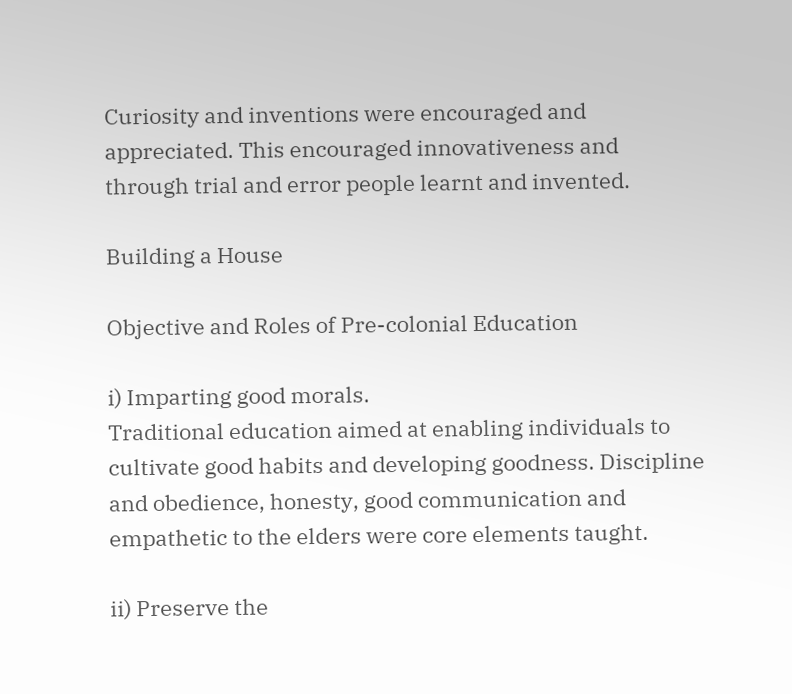Curiosity and inventions were encouraged and appreciated. This encouraged innovativeness and through trial and error people learnt and invented.

Building a House

Objective and Roles of Pre-colonial Education

i) Imparting good morals.
Traditional education aimed at enabling individuals to cultivate good habits and developing goodness. Discipline and obedience, honesty, good communication and empathetic to the elders were core elements taught.

ii) Preserve the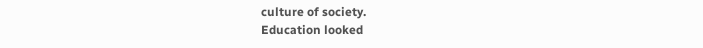culture of society.
Education looked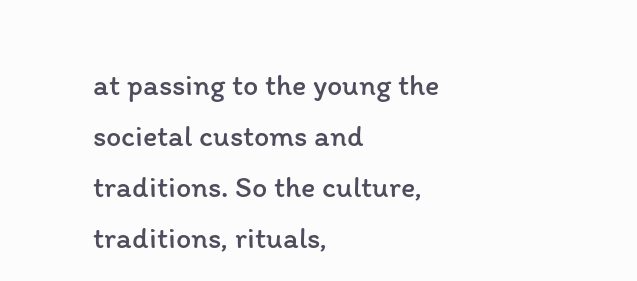at passing to the young the societal customs and traditions. So the culture, traditions, rituals,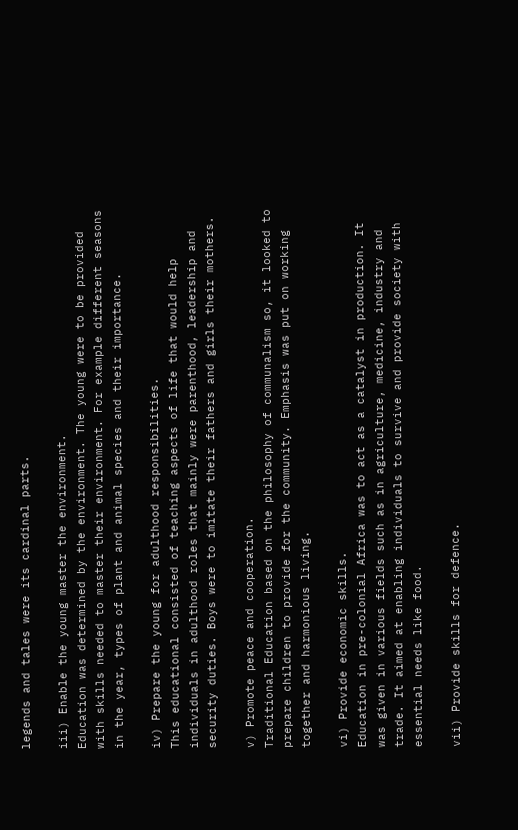legends and tales were its cardinal parts.

iii) Enable the young master the environment.
Education was determined by the environment. The young were to be provided with skills needed to master their environment. For example different seasons in the year, types of plant and animal species and their importance.

iv) Prepare the young for adulthood responsibilities.
This educational consisted of teaching aspects of life that would help individuals in adulthood roles that mainly were parenthood, leadership and security duties. Boys were to imitate their fathers and girls their mothers.

v) Promote peace and cooperation.
Traditional Education based on the philosophy of communalism so, it looked to prepare children to provide for the community. Emphasis was put on working together and harmonious living.

vi) Provide economic skills.
Education in pre-colonial Africa was to act as a catalyst in production. It was given in various fields such as in agriculture, medicine, industry and trade. It aimed at enabling individuals to survive and provide society with essential needs like food.

vii) Provide skills for defence.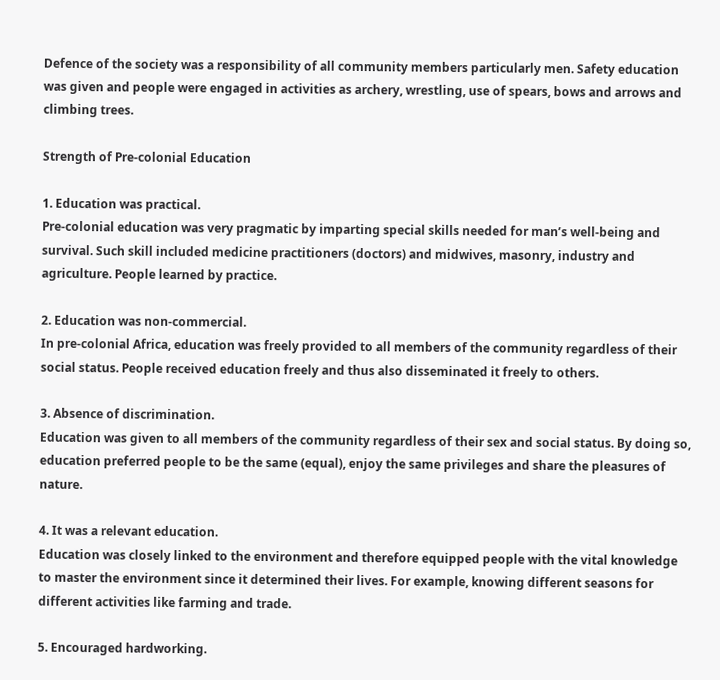Defence of the society was a responsibility of all community members particularly men. Safety education was given and people were engaged in activities as archery, wrestling, use of spears, bows and arrows and climbing trees.

Strength of Pre-colonial Education

1. Education was practical.
Pre-colonial education was very pragmatic by imparting special skills needed for man’s well-being and survival. Such skill included medicine practitioners (doctors) and midwives, masonry, industry and agriculture. People learned by practice.

2. Education was non-commercial.
In pre-colonial Africa, education was freely provided to all members of the community regardless of their social status. People received education freely and thus also disseminated it freely to others.

3. Absence of discrimination.
Education was given to all members of the community regardless of their sex and social status. By doing so, education preferred people to be the same (equal), enjoy the same privileges and share the pleasures of nature.

4. It was a relevant education.
Education was closely linked to the environment and therefore equipped people with the vital knowledge to master the environment since it determined their lives. For example, knowing different seasons for different activities like farming and trade.

5. Encouraged hardworking.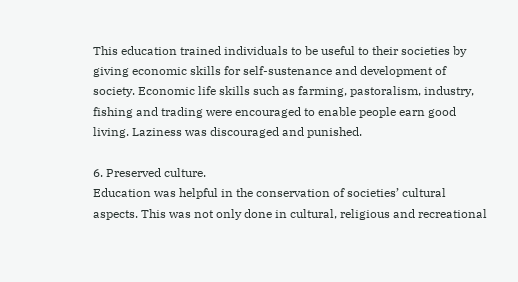This education trained individuals to be useful to their societies by giving economic skills for self-sustenance and development of society. Economic life skills such as farming, pastoralism, industry, fishing and trading were encouraged to enable people earn good living. Laziness was discouraged and punished.

6. Preserved culture.
Education was helpful in the conservation of societies’ cultural aspects. This was not only done in cultural, religious and recreational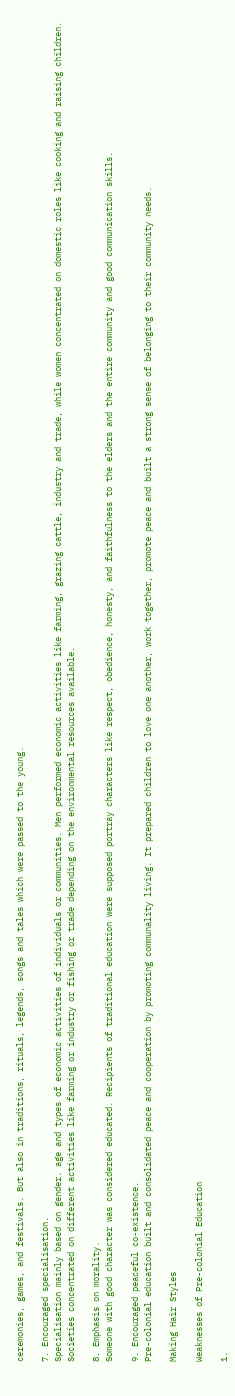ceremonies, games, and festivals. But also in traditions, rituals, legends, songs and tales which were passed to the young.

7. Encouraged specialisation.
Specialisation mainly based on gender. age and types of economic activities of individuals or communities. Men performed economic activities like farming, grazing cattle, industry and trade, while women concentrated on domestic roles like cooking and raising children. Societies concentrated on different activities like farming or industry or fishing or trade depending on the environmental resources available.

8. Emphasis on morality.
Someone with good character was considered educated. Recipients of traditional education were supposed portray characters like respect, obedience, honesty, and faithfulness to the elders and the entire community and good communication skills.

9. Encouraged peaceful co-existence.
Pre-colonial education built and consolidated peace and cooperation by promoting communality living. It prepared children to love one another, work together, promote peace and built a strong sense of belonging to their community needs.

Making Hair Styles

Weaknesses of Pre-colonial Education

1.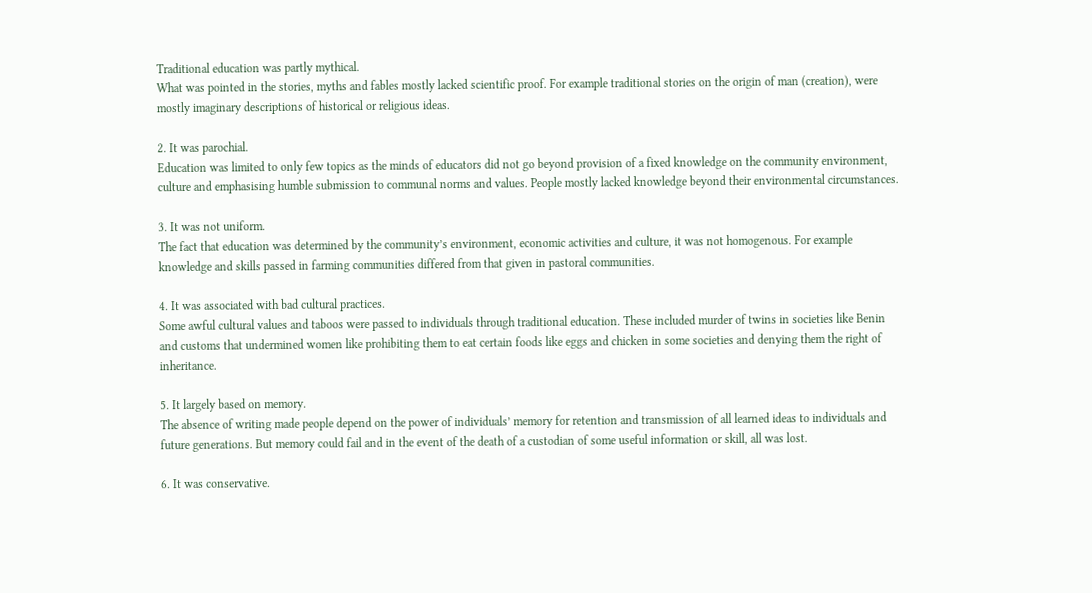Traditional education was partly mythical.
What was pointed in the stories, myths and fables mostly lacked scientific proof. For example traditional stories on the origin of man (creation), were mostly imaginary descriptions of historical or religious ideas.

2. It was parochial.
Education was limited to only few topics as the minds of educators did not go beyond provision of a fixed knowledge on the community environment, culture and emphasising humble submission to communal norms and values. People mostly lacked knowledge beyond their environmental circumstances.

3. It was not uniform.
The fact that education was determined by the community’s environment, economic activities and culture, it was not homogenous. For example knowledge and skills passed in farming communities differed from that given in pastoral communities.

4. It was associated with bad cultural practices.
Some awful cultural values and taboos were passed to individuals through traditional education. These included murder of twins in societies like Benin and customs that undermined women like prohibiting them to eat certain foods like eggs and chicken in some societies and denying them the right of inheritance.

5. It largely based on memory.
The absence of writing made people depend on the power of individuals’ memory for retention and transmission of all learned ideas to individuals and future generations. But memory could fail and in the event of the death of a custodian of some useful information or skill, all was lost.

6. It was conservative.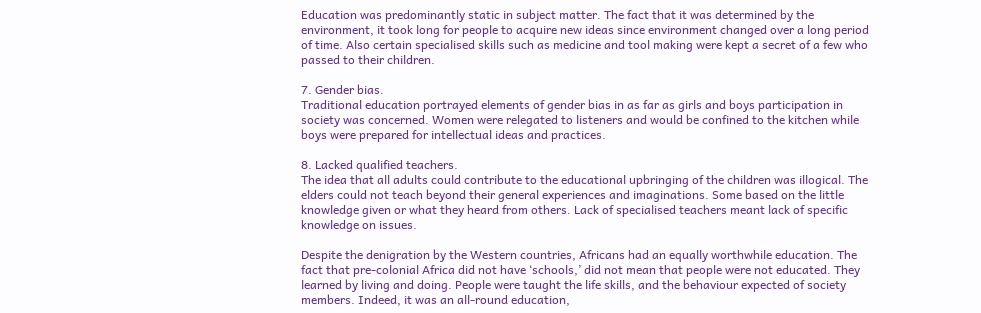Education was predominantly static in subject matter. The fact that it was determined by the environment, it took long for people to acquire new ideas since environment changed over a long period of time. Also certain specialised skills such as medicine and tool making were kept a secret of a few who passed to their children.

7. Gender bias.
Traditional education portrayed elements of gender bias in as far as girls and boys participation in society was concerned. Women were relegated to listeners and would be confined to the kitchen while boys were prepared for intellectual ideas and practices.

8. Lacked qualified teachers.
The idea that all adults could contribute to the educational upbringing of the children was illogical. The elders could not teach beyond their general experiences and imaginations. Some based on the little knowledge given or what they heard from others. Lack of specialised teachers meant lack of specific knowledge on issues.

Despite the denigration by the Western countries, Africans had an equally worthwhile education. The fact that pre-colonial Africa did not have ‘schools,’ did not mean that people were not educated. They learned by living and doing. People were taught the life skills, and the behaviour expected of society members. Indeed, it was an all-round education,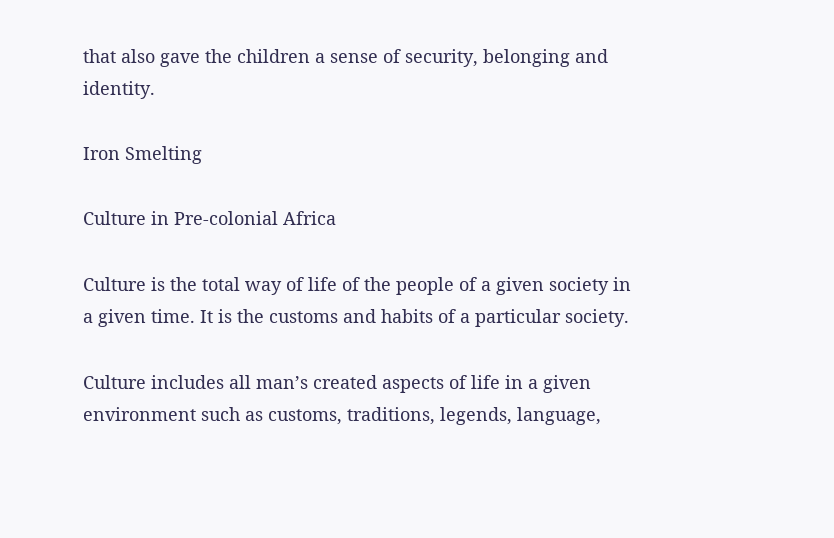that also gave the children a sense of security, belonging and identity.

Iron Smelting

Culture in Pre-colonial Africa

Culture is the total way of life of the people of a given society in a given time. It is the customs and habits of a particular society.

Culture includes all man’s created aspects of life in a given environment such as customs, traditions, legends, language,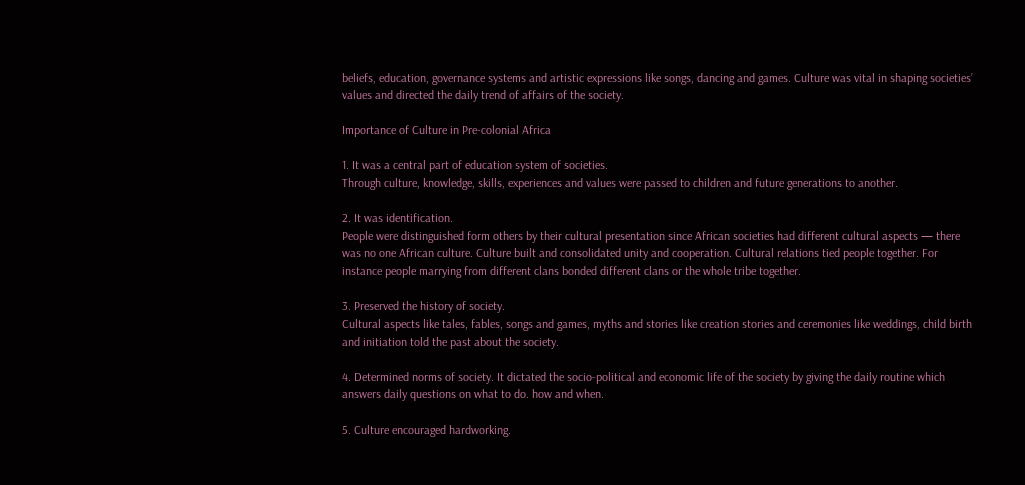beliefs, education, governance systems and artistic expressions like songs, dancing and games. Culture was vital in shaping societies’ values and directed the daily trend of affairs of the society.

Importance of Culture in Pre-colonial Africa

1. It was a central part of education system of societies.
Through culture, knowledge, skills, experiences and values were passed to children and future generations to another.

2. It was identification.
People were distinguished form others by their cultural presentation since African societies had different cultural aspects — there was no one African culture. Culture built and consolidated unity and cooperation. Cultural relations tied people together. For instance people marrying from different clans bonded different clans or the whole tribe together.

3. Preserved the history of society.
Cultural aspects like tales, fables, songs and games, myths and stories like creation stories and ceremonies like weddings, child birth and initiation told the past about the society.

4. Determined norms of society. It dictated the socio-political and economic life of the society by giving the daily routine which answers daily questions on what to do. how and when.

5. Culture encouraged hardworking.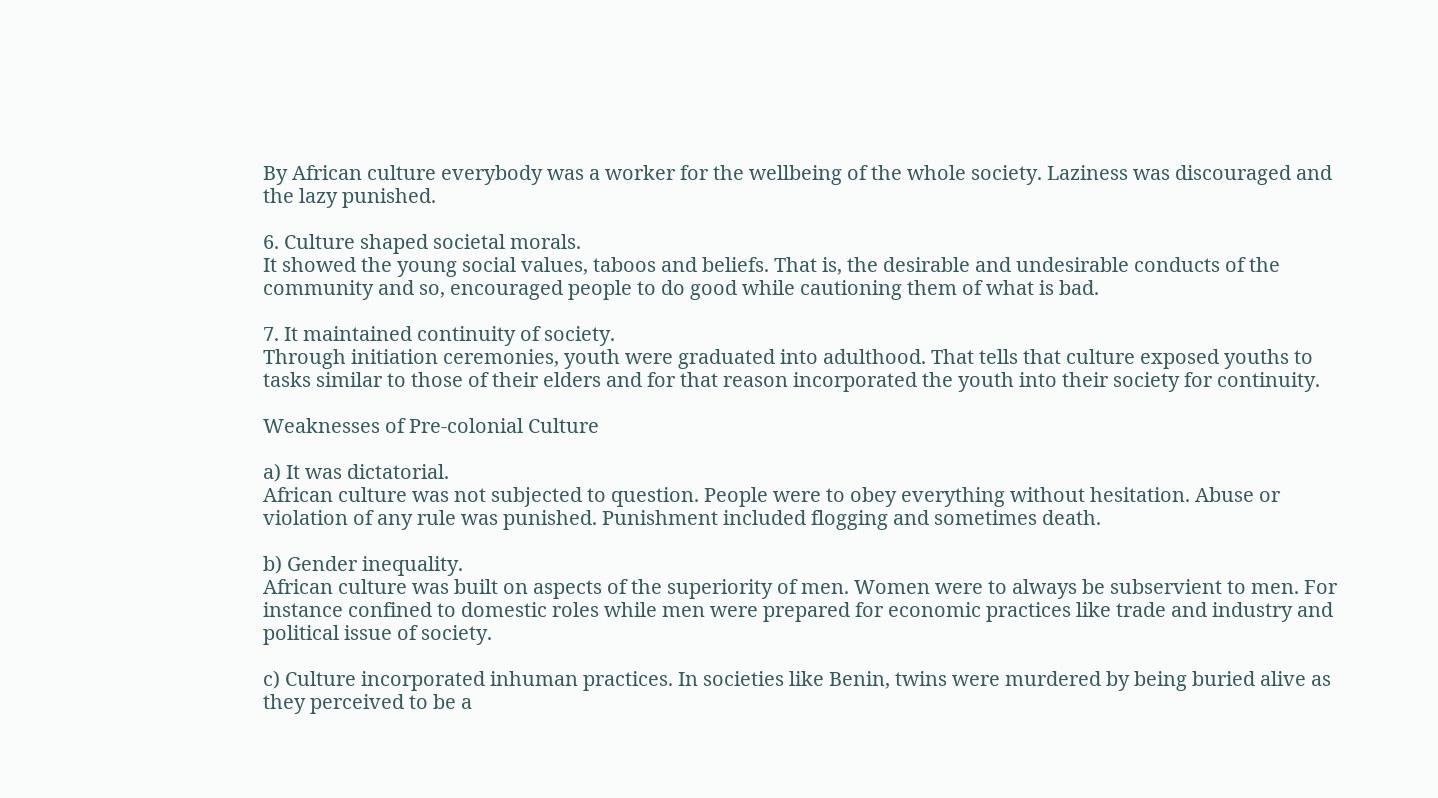By African culture everybody was a worker for the wellbeing of the whole society. Laziness was discouraged and the lazy punished.

6. Culture shaped societal morals.
It showed the young social values, taboos and beliefs. That is, the desirable and undesirable conducts of the community and so, encouraged people to do good while cautioning them of what is bad.

7. It maintained continuity of society.
Through initiation ceremonies, youth were graduated into adulthood. That tells that culture exposed youths to tasks similar to those of their elders and for that reason incorporated the youth into their society for continuity.

Weaknesses of Pre-colonial Culture

a) It was dictatorial.
African culture was not subjected to question. People were to obey everything without hesitation. Abuse or violation of any rule was punished. Punishment included flogging and sometimes death.

b) Gender inequality.
African culture was built on aspects of the superiority of men. Women were to always be subservient to men. For instance confined to domestic roles while men were prepared for economic practices like trade and industry and political issue of society.

c) Culture incorporated inhuman practices. In societies like Benin, twins were murdered by being buried alive as they perceived to be a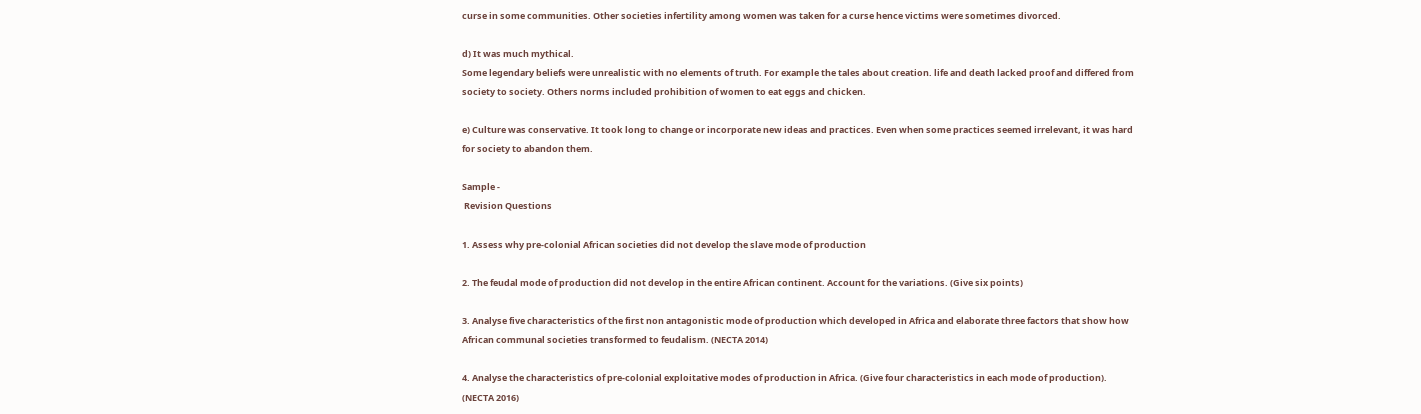curse in some communities. Other societies infertility among women was taken for a curse hence victims were sometimes divorced.

d) It was much mythical.
Some legendary beliefs were unrealistic with no elements of truth. For example the tales about creation. life and death lacked proof and differed from society to society. Others norms included prohibition of women to eat eggs and chicken.

e) Culture was conservative. It took long to change or incorporate new ideas and practices. Even when some practices seemed irrelevant, it was hard for society to abandon them.

Sample -
 Revision Questions

1. Assess why pre-colonial African societies did not develop the slave mode of production

2. The feudal mode of production did not develop in the entire African continent. Account for the variations. (Give six points)

3. Analyse five characteristics of the first non antagonistic mode of production which developed in Africa and elaborate three factors that show how African communal societies transformed to feudalism. (NECTA 2014)

4. Analyse the characteristics of pre-colonial exploitative modes of production in Africa. (Give four characteristics in each mode of production). (NECTA 2016)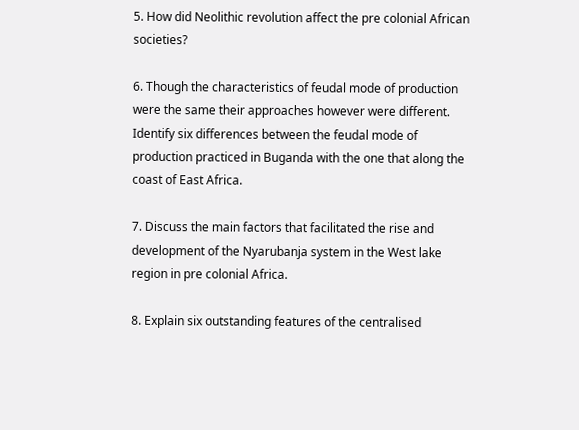5. How did Neolithic revolution affect the pre colonial African societies?

6. Though the characteristics of feudal mode of production were the same their approaches however were different. Identify six differences between the feudal mode of production practiced in Buganda with the one that along the coast of East Africa.

7. Discuss the main factors that facilitated the rise and development of the Nyarubanja system in the West lake region in pre colonial Africa.

8. Explain six outstanding features of the centralised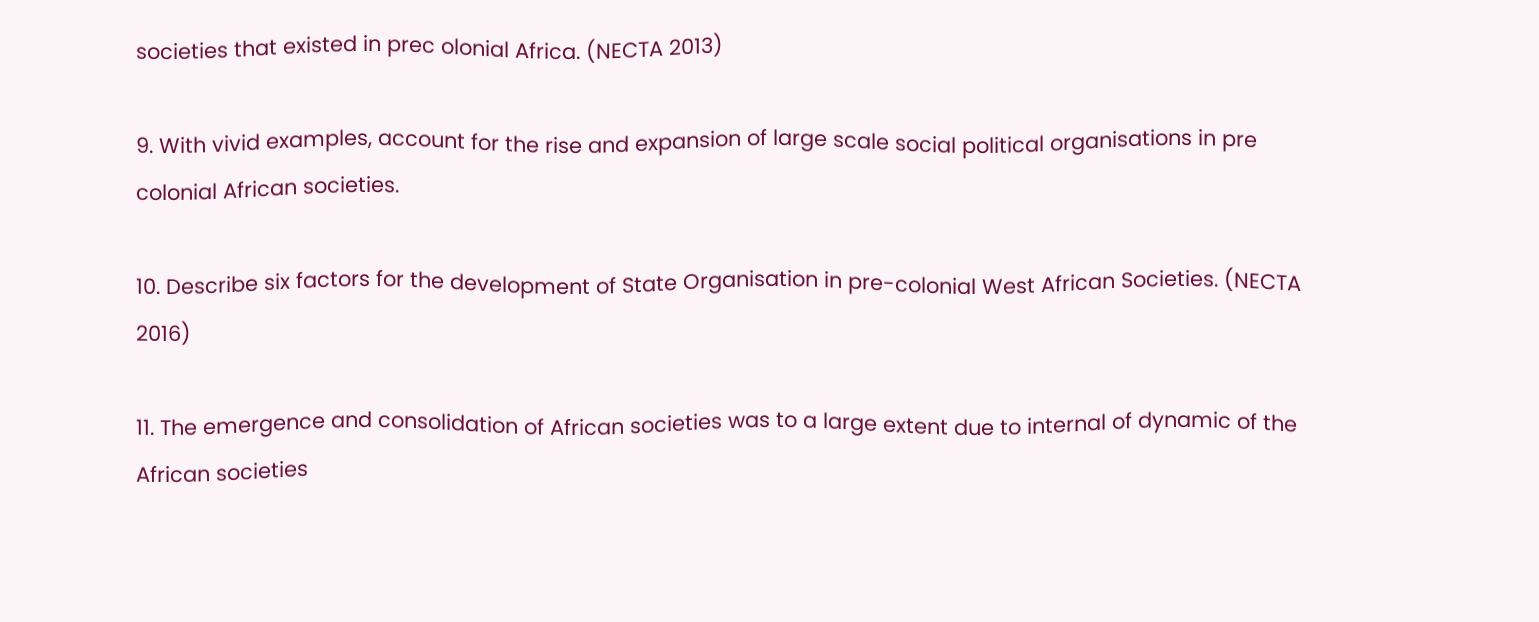societies that existed in prec olonial Africa. (NECTA 2013)

9. With vivid examples, account for the rise and expansion of large scale social political organisations in pre colonial African societies.

10. Describe six factors for the development of State Organisation in pre-colonial West African Societies. (NECTA 2016)

11. The emergence and consolidation of African societies was to a large extent due to internal of dynamic of the African societies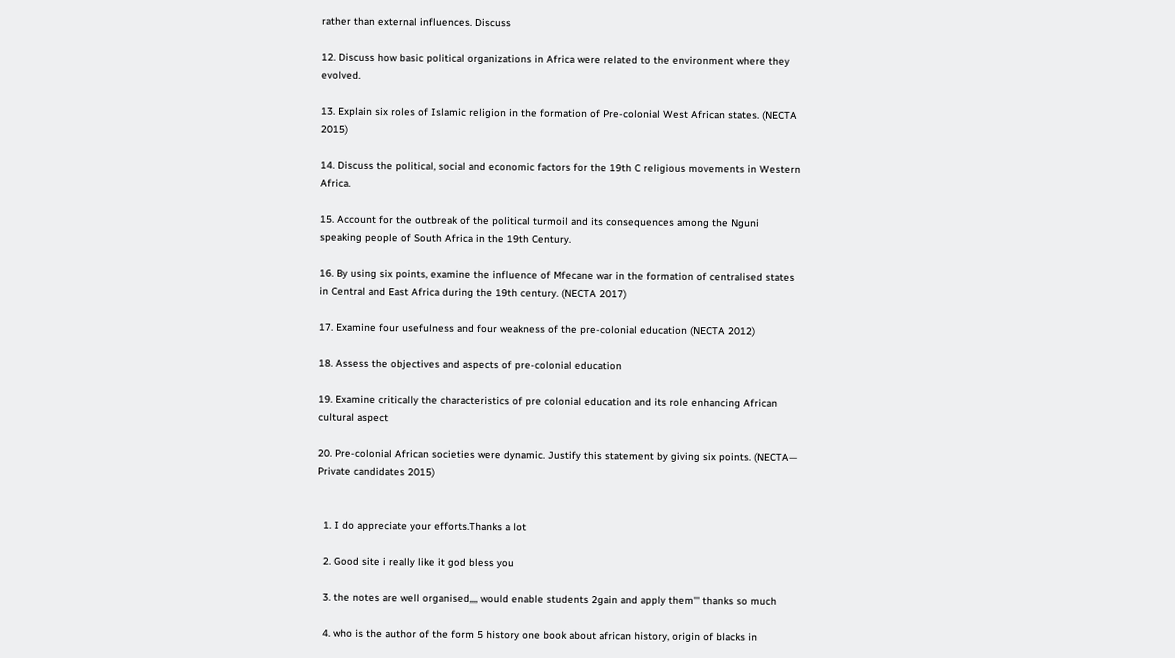rather than external influences. Discuss

12. Discuss how basic political organizations in Africa were related to the environment where they evolved.

13. Explain six roles of Islamic religion in the formation of Pre-colonial West African states. (NECTA 2015)

14. Discuss the political, social and economic factors for the 19th C religious movements in Western Africa.

15. Account for the outbreak of the political turmoil and its consequences among the Nguni speaking people of South Africa in the 19th Century.

16. By using six points, examine the influence of Mfecane war in the formation of centralised states in Central and East Africa during the 19th century. (NECTA 2017)

17. Examine four usefulness and four weakness of the pre-colonial education (NECTA 2012)

18. Assess the objectives and aspects of pre-colonial education

19. Examine critically the characteristics of pre colonial education and its role enhancing African cultural aspect

20. Pre-colonial African societies were dynamic. Justify this statement by giving six points. (NECTA— Private candidates 2015)


  1. I do appreciate your efforts.Thanks a lot

  2. Good site i really like it god bless you

  3. the notes are well organised,,,, would enable students 2gain and apply them''' thanks so much

  4. who is the author of the form 5 history one book about african history, origin of blacks in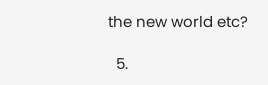the new world etc?

  5.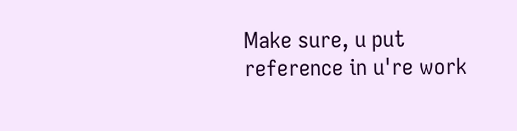Make sure, u put reference in u're work